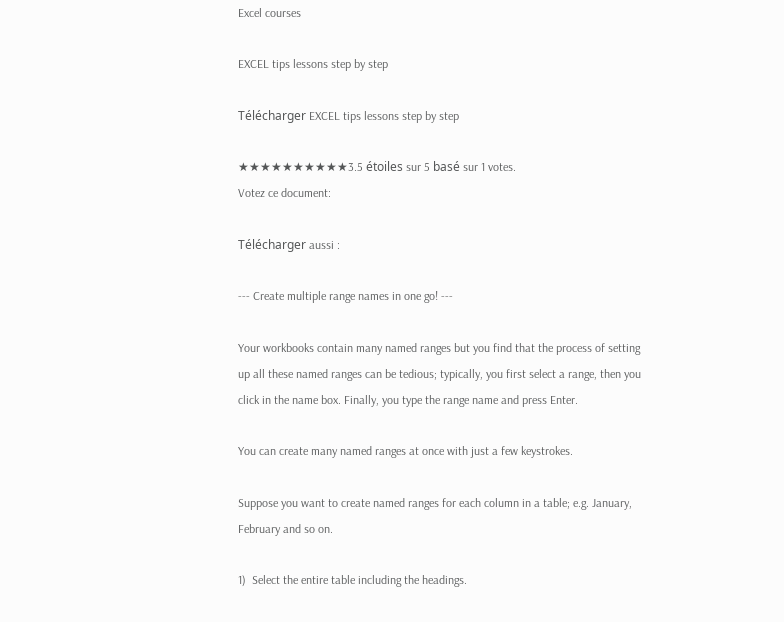Excel courses

EXCEL tips lessons step by step

Télécharger EXCEL tips lessons step by step

★★★★★★★★★★3.5 étoiles sur 5 basé sur 1 votes.
Votez ce document:

Télécharger aussi :

--- Create multiple range names in one go! ---

Your workbooks contain many named ranges but you find that the process of setting up all these named ranges can be tedious; typically, you first select a range, then you click in the name box. Finally, you type the range name and press Enter.

You can create many named ranges at once with just a few keystrokes.

Suppose you want to create named ranges for each column in a table; e.g. January, February and so on.

1)  Select the entire table including the headings.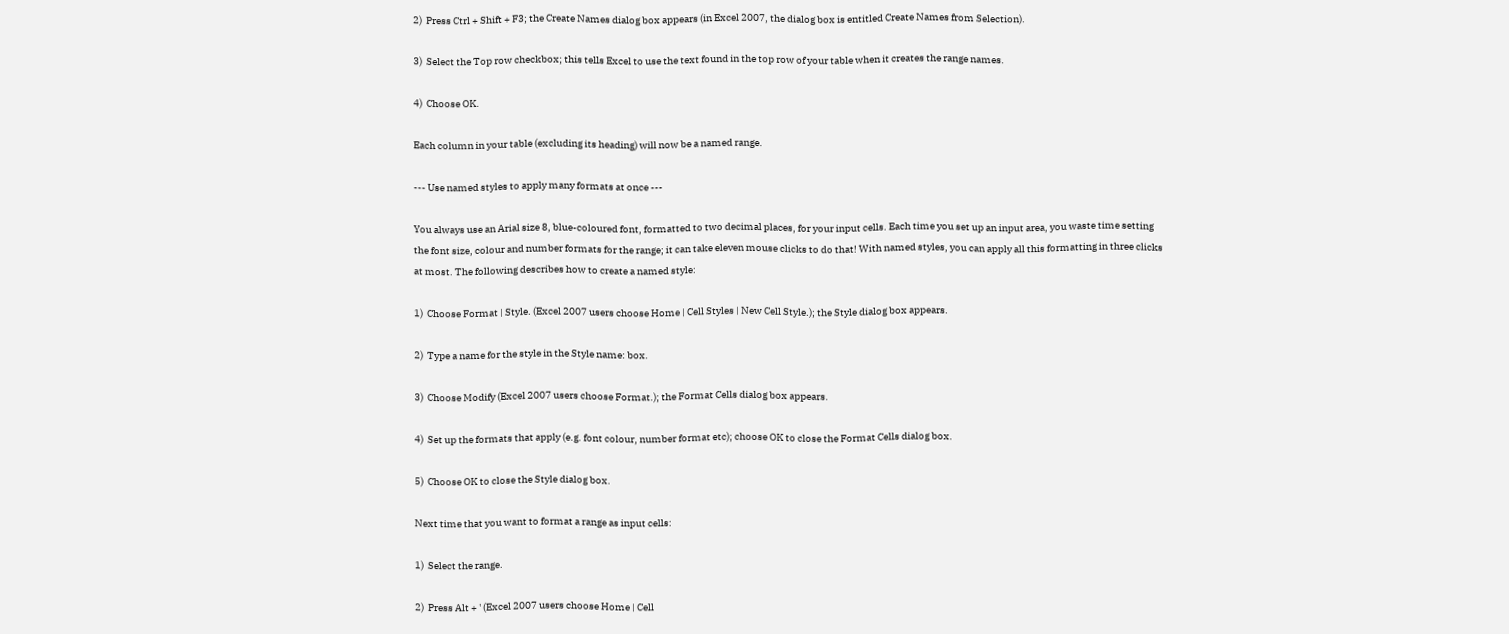2)  Press Ctrl + Shift + F3; the Create Names dialog box appears (in Excel 2007, the dialog box is entitled Create Names from Selection).

3)  Select the Top row checkbox; this tells Excel to use the text found in the top row of your table when it creates the range names.

4)  Choose OK.

Each column in your table (excluding its heading) will now be a named range.

--- Use named styles to apply many formats at once ---

You always use an Arial size 8, blue-coloured font, formatted to two decimal places, for your input cells. Each time you set up an input area, you waste time setting the font size, colour and number formats for the range; it can take eleven mouse clicks to do that! With named styles, you can apply all this formatting in three clicks at most. The following describes how to create a named style:

1)  Choose Format | Style. (Excel 2007 users choose Home | Cell Styles | New Cell Style.); the Style dialog box appears.

2)  Type a name for the style in the Style name: box.

3)  Choose Modify (Excel 2007 users choose Format.); the Format Cells dialog box appears.

4)  Set up the formats that apply (e.g. font colour, number format etc); choose OK to close the Format Cells dialog box.

5)  Choose OK to close the Style dialog box.

Next time that you want to format a range as input cells:

1)  Select the range.

2)  Press Alt + ' (Excel 2007 users choose Home | Cell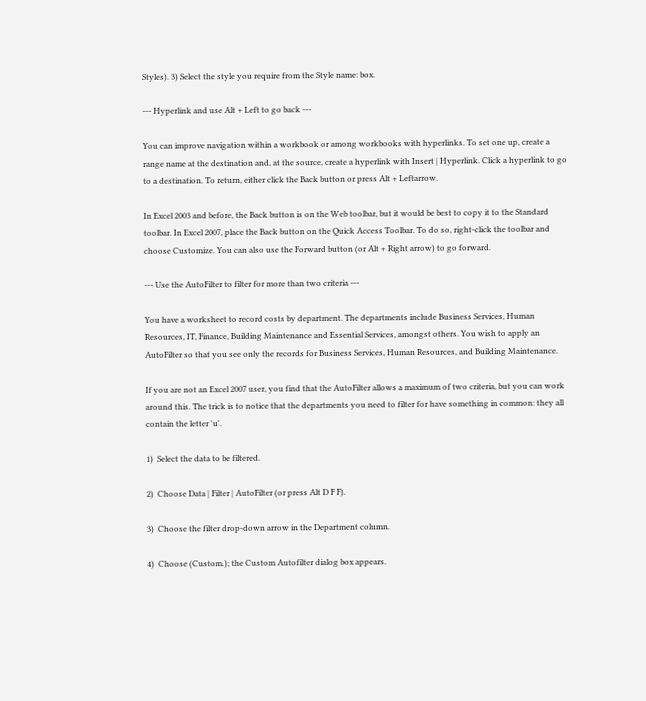Styles). 3) Select the style you require from the Style name: box.

--- Hyperlink and use Alt + Left to go back ---

You can improve navigation within a workbook or among workbooks with hyperlinks. To set one up, create a range name at the destination and, at the source, create a hyperlink with Insert | Hyperlink. Click a hyperlink to go to a destination. To return, either click the Back button or press Alt + Leftarrow.

In Excel 2003 and before, the Back button is on the Web toolbar, but it would be best to copy it to the Standard toolbar. In Excel 2007, place the Back button on the Quick Access Toolbar. To do so, right-click the toolbar and choose Customize. You can also use the Forward button (or Alt + Right arrow) to go forward.

--- Use the AutoFilter to filter for more than two criteria ---

You have a worksheet to record costs by department. The departments include Business Services, Human Resources, IT, Finance, Building Maintenance and Essential Services, amongst others. You wish to apply an AutoFilter so that you see only the records for Business Services, Human Resources, and Building Maintenance.

If you are not an Excel 2007 user, you find that the AutoFilter allows a maximum of two criteria, but you can work around this. The trick is to notice that the departments you need to filter for have something in common: they all contain the letter 'u'.

1)  Select the data to be filtered.

2)  Choose Data | Filter | AutoFilter (or press Alt D F F).

3)  Choose the filter drop-down arrow in the Department column.

4)  Choose (Custom.); the Custom Autofilter dialog box appears.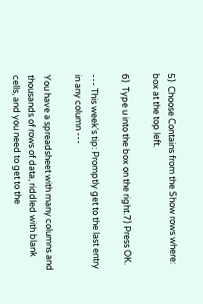5)  Choose Contains from the Show rows where: box at the top left.

6)  Type u into the box on the right.7) Press OK.

--- This week's tip: Promptly get to the last entry in any column ---

You have a spreadsheet with many columns and thousands of rows of data, riddled with blank cells, and you need to get to the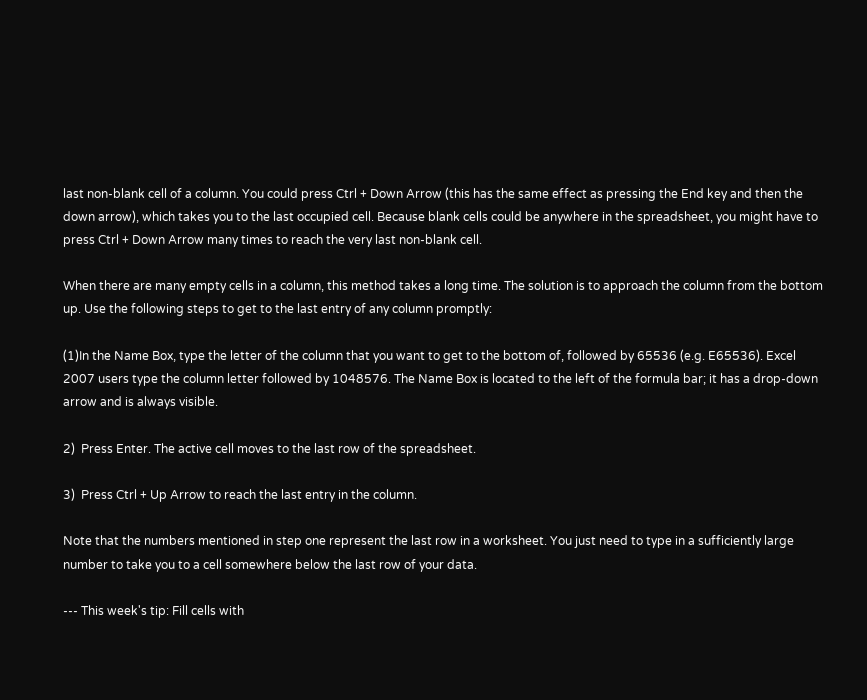last non-blank cell of a column. You could press Ctrl + Down Arrow (this has the same effect as pressing the End key and then the down arrow), which takes you to the last occupied cell. Because blank cells could be anywhere in the spreadsheet, you might have to press Ctrl + Down Arrow many times to reach the very last non-blank cell.

When there are many empty cells in a column, this method takes a long time. The solution is to approach the column from the bottom up. Use the following steps to get to the last entry of any column promptly:

(1)In the Name Box, type the letter of the column that you want to get to the bottom of, followed by 65536 (e.g. E65536). Excel 2007 users type the column letter followed by 1048576. The Name Box is located to the left of the formula bar; it has a drop-down arrow and is always visible.

2)  Press Enter. The active cell moves to the last row of the spreadsheet.

3)  Press Ctrl + Up Arrow to reach the last entry in the column.

Note that the numbers mentioned in step one represent the last row in a worksheet. You just need to type in a sufficiently large number to take you to a cell somewhere below the last row of your data.

--- This week's tip: Fill cells with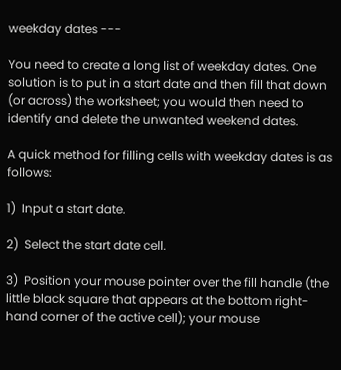weekday dates ---

You need to create a long list of weekday dates. One solution is to put in a start date and then fill that down (or across) the worksheet; you would then need to identify and delete the unwanted weekend dates.

A quick method for filling cells with weekday dates is as follows:

1)  Input a start date.

2)  Select the start date cell.

3)  Position your mouse pointer over the fill handle (the little black square that appears at the bottom right-hand corner of the active cell); your mouse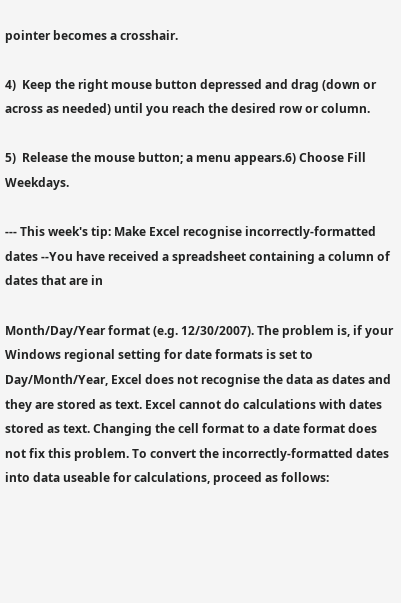pointer becomes a crosshair.

4)  Keep the right mouse button depressed and drag (down or across as needed) until you reach the desired row or column.

5)  Release the mouse button; a menu appears.6) Choose Fill Weekdays.

--- This week's tip: Make Excel recognise incorrectly-formatted dates --You have received a spreadsheet containing a column of dates that are in

Month/Day/Year format (e.g. 12/30/2007). The problem is, if your Windows regional setting for date formats is set to Day/Month/Year, Excel does not recognise the data as dates and they are stored as text. Excel cannot do calculations with dates stored as text. Changing the cell format to a date format does not fix this problem. To convert the incorrectly-formatted dates into data useable for calculations, proceed as follows: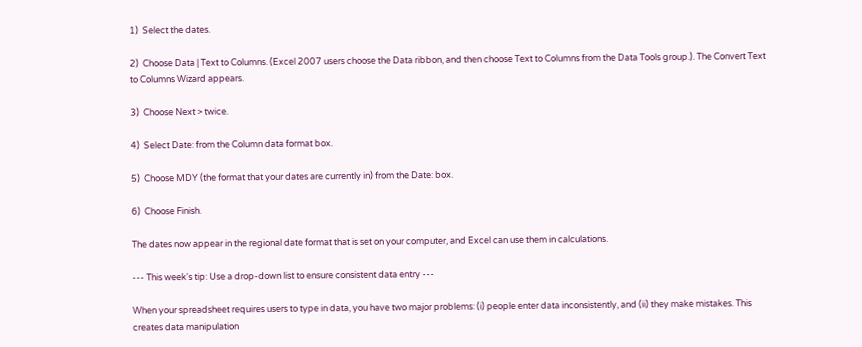1)  Select the dates.

2)  Choose Data | Text to Columns. (Excel 2007 users choose the Data ribbon, and then choose Text to Columns from the Data Tools group.). The Convert Text to Columns Wizard appears.

3)  Choose Next > twice.

4)  Select Date: from the Column data format box.

5)  Choose MDY (the format that your dates are currently in) from the Date: box.

6)  Choose Finish.

The dates now appear in the regional date format that is set on your computer, and Excel can use them in calculations.

--- This week's tip: Use a drop-down list to ensure consistent data entry ---

When your spreadsheet requires users to type in data, you have two major problems: (i) people enter data inconsistently, and (ii) they make mistakes. This creates data manipulation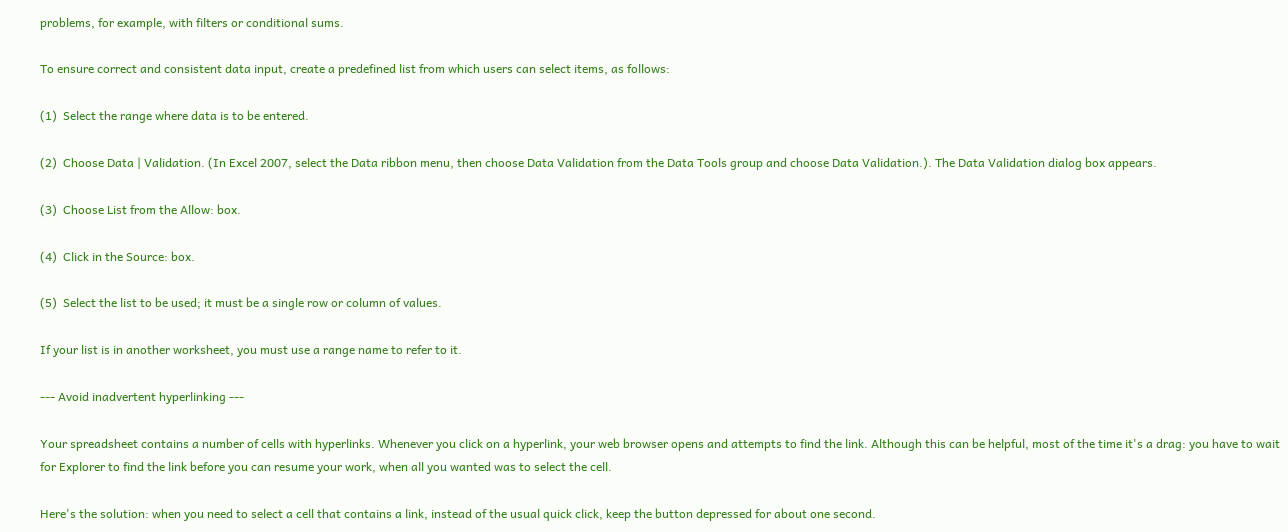problems, for example, with filters or conditional sums.

To ensure correct and consistent data input, create a predefined list from which users can select items, as follows:

(1)  Select the range where data is to be entered.

(2)  Choose Data | Validation. (In Excel 2007, select the Data ribbon menu, then choose Data Validation from the Data Tools group and choose Data Validation.). The Data Validation dialog box appears.

(3)  Choose List from the Allow: box.

(4)  Click in the Source: box.

(5)  Select the list to be used; it must be a single row or column of values.

If your list is in another worksheet, you must use a range name to refer to it.

--- Avoid inadvertent hyperlinking ---

Your spreadsheet contains a number of cells with hyperlinks. Whenever you click on a hyperlink, your web browser opens and attempts to find the link. Although this can be helpful, most of the time it's a drag: you have to wait for Explorer to find the link before you can resume your work, when all you wanted was to select the cell.

Here's the solution: when you need to select a cell that contains a link, instead of the usual quick click, keep the button depressed for about one second.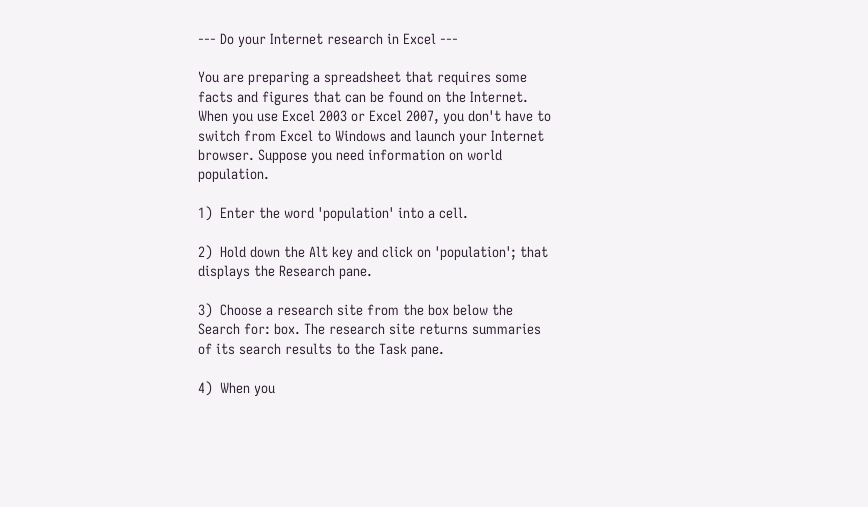--- Do your Internet research in Excel ---

You are preparing a spreadsheet that requires some facts and figures that can be found on the Internet. When you use Excel 2003 or Excel 2007, you don't have to switch from Excel to Windows and launch your Internet browser. Suppose you need information on world population.

1)  Enter the word 'population' into a cell.

2)  Hold down the Alt key and click on 'population'; that displays the Research pane.

3)  Choose a research site from the box below the Search for: box. The research site returns summaries of its search results to the Task pane.

4)  When you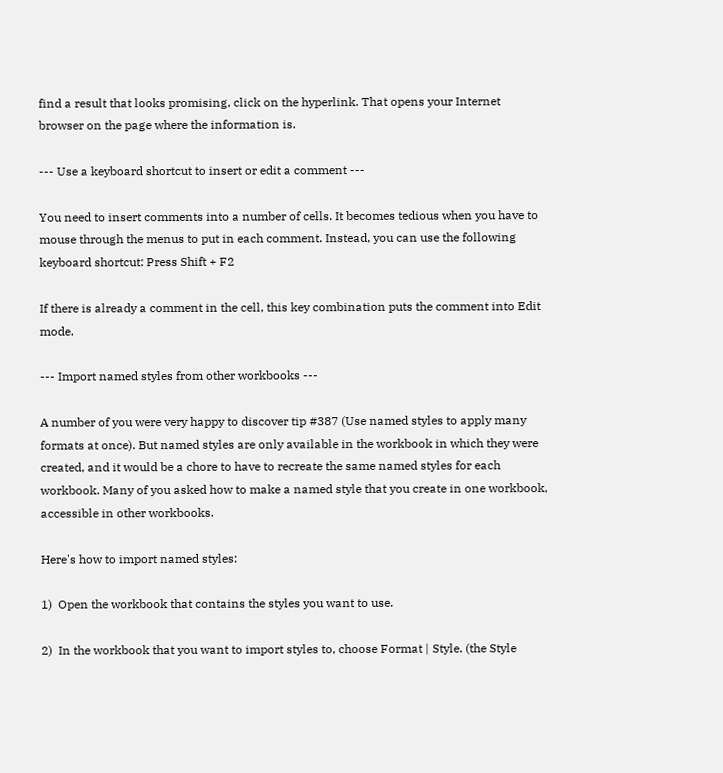find a result that looks promising, click on the hyperlink. That opens your Internet browser on the page where the information is.

--- Use a keyboard shortcut to insert or edit a comment ---

You need to insert comments into a number of cells. It becomes tedious when you have to mouse through the menus to put in each comment. Instead, you can use the following keyboard shortcut: Press Shift + F2

If there is already a comment in the cell, this key combination puts the comment into Edit mode.

--- Import named styles from other workbooks ---

A number of you were very happy to discover tip #387 (Use named styles to apply many formats at once). But named styles are only available in the workbook in which they were created, and it would be a chore to have to recreate the same named styles for each workbook. Many of you asked how to make a named style that you create in one workbook, accessible in other workbooks.

Here's how to import named styles:

1)  Open the workbook that contains the styles you want to use.

2)  In the workbook that you want to import styles to, choose Format | Style. (the Style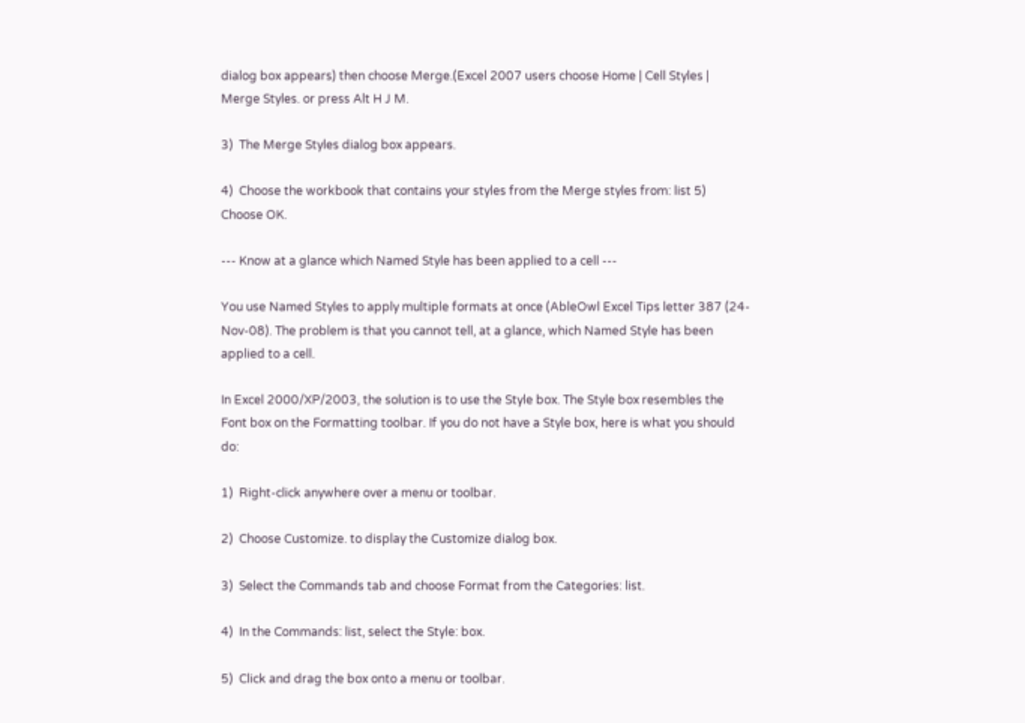dialog box appears) then choose Merge.(Excel 2007 users choose Home | Cell Styles | Merge Styles. or press Alt H J M.

3)  The Merge Styles dialog box appears.

4)  Choose the workbook that contains your styles from the Merge styles from: list 5) Choose OK.

--- Know at a glance which Named Style has been applied to a cell ---

You use Named Styles to apply multiple formats at once (AbleOwl Excel Tips letter 387 (24-Nov-08). The problem is that you cannot tell, at a glance, which Named Style has been applied to a cell.

In Excel 2000/XP/2003, the solution is to use the Style box. The Style box resembles the Font box on the Formatting toolbar. If you do not have a Style box, here is what you should do:

1)  Right-click anywhere over a menu or toolbar.

2)  Choose Customize. to display the Customize dialog box.

3)  Select the Commands tab and choose Format from the Categories: list.

4)  In the Commands: list, select the Style: box.

5)  Click and drag the box onto a menu or toolbar.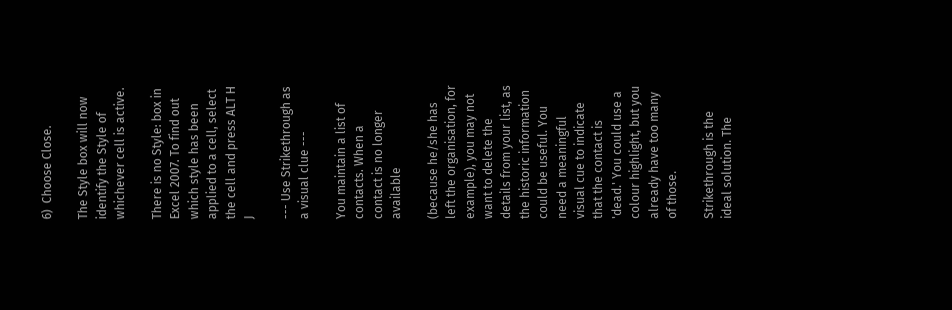6)  Choose Close.

The Style box will now identify the Style of whichever cell is active.

There is no Style: box in Excel 2007. To find out which style has been applied to a cell, select the cell and press ALT H J

--- Use Strikethrough as a visual clue ---

You maintain a list of contacts. When a contact is no longer available

(because he/she has left the organisation, for example), you may not want to delete the details from your list, as the historic information could be useful. You need a meaningful visual cue to indicate that the contact is 'dead.' You could use a colour highlight, but you already have too many of those.

Strikethrough is the ideal solution. The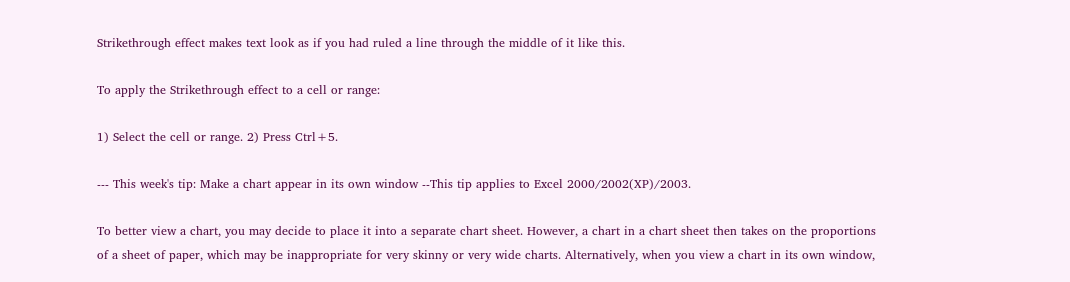Strikethrough effect makes text look as if you had ruled a line through the middle of it like this.

To apply the Strikethrough effect to a cell or range:

1) Select the cell or range. 2) Press Ctrl+5.

--- This week's tip: Make a chart appear in its own window --This tip applies to Excel 2000/2002(XP)/2003.

To better view a chart, you may decide to place it into a separate chart sheet. However, a chart in a chart sheet then takes on the proportions of a sheet of paper, which may be inappropriate for very skinny or very wide charts. Alternatively, when you view a chart in its own window,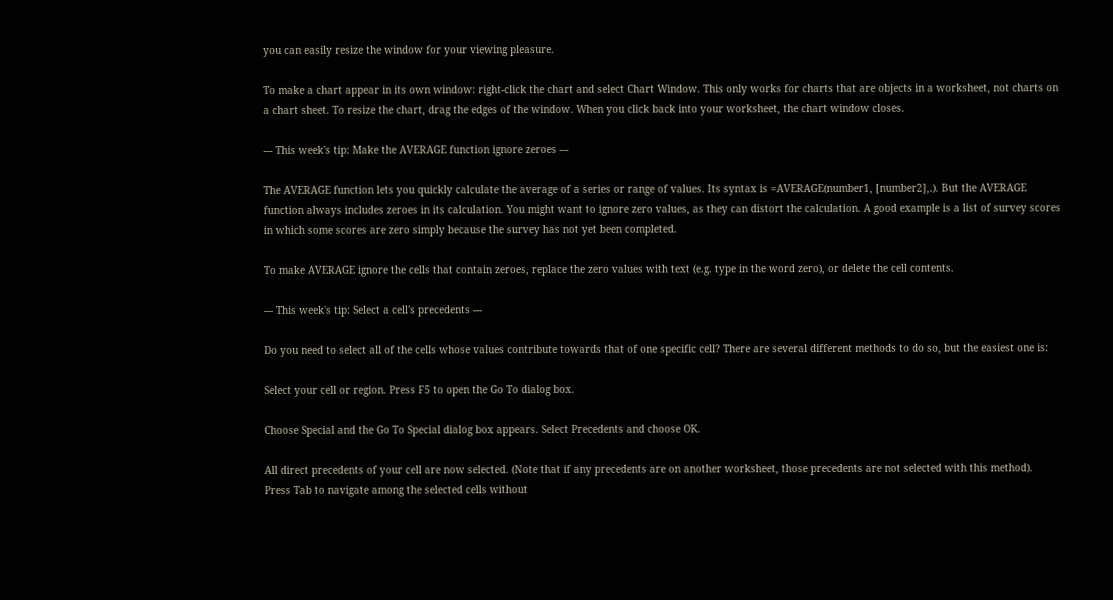you can easily resize the window for your viewing pleasure.

To make a chart appear in its own window: right-click the chart and select Chart Window. This only works for charts that are objects in a worksheet, not charts on a chart sheet. To resize the chart, drag the edges of the window. When you click back into your worksheet, the chart window closes.

--- This week's tip: Make the AVERAGE function ignore zeroes ---

The AVERAGE function lets you quickly calculate the average of a series or range of values. Its syntax is =AVERAGE(number1, [number2],.). But the AVERAGE function always includes zeroes in its calculation. You might want to ignore zero values, as they can distort the calculation. A good example is a list of survey scores in which some scores are zero simply because the survey has not yet been completed.

To make AVERAGE ignore the cells that contain zeroes, replace the zero values with text (e.g. type in the word zero), or delete the cell contents.

--- This week's tip: Select a cell's precedents ---

Do you need to select all of the cells whose values contribute towards that of one specific cell? There are several different methods to do so, but the easiest one is:

Select your cell or region. Press F5 to open the Go To dialog box.

Choose Special and the Go To Special dialog box appears. Select Precedents and choose OK.

All direct precedents of your cell are now selected. (Note that if any precedents are on another worksheet, those precedents are not selected with this method).  Press Tab to navigate among the selected cells without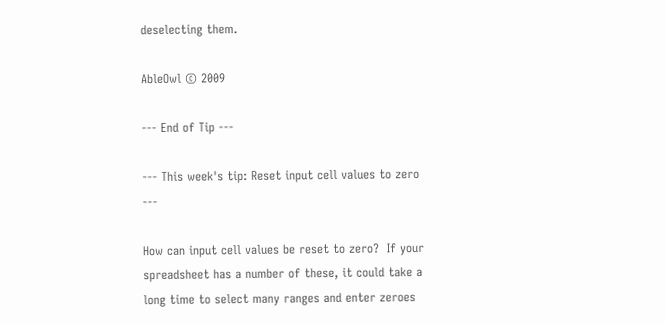deselecting them.

AbleOwl © 2009

--- End of Tip ---

--- This week's tip: Reset input cell values to zero ---

How can input cell values be reset to zero?  If your spreadsheet has a number of these, it could take a long time to select many ranges and enter zeroes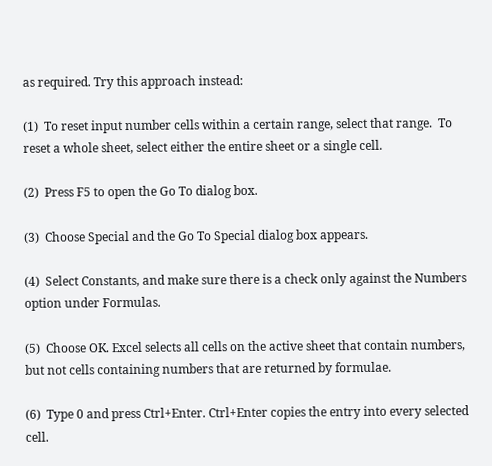as required. Try this approach instead:

(1)  To reset input number cells within a certain range, select that range.  To reset a whole sheet, select either the entire sheet or a single cell.

(2)  Press F5 to open the Go To dialog box.

(3)  Choose Special and the Go To Special dialog box appears.

(4)  Select Constants, and make sure there is a check only against the Numbers option under Formulas.

(5)  Choose OK. Excel selects all cells on the active sheet that contain numbers, but not cells containing numbers that are returned by formulae.

(6)  Type 0 and press Ctrl+Enter. Ctrl+Enter copies the entry into every selected cell.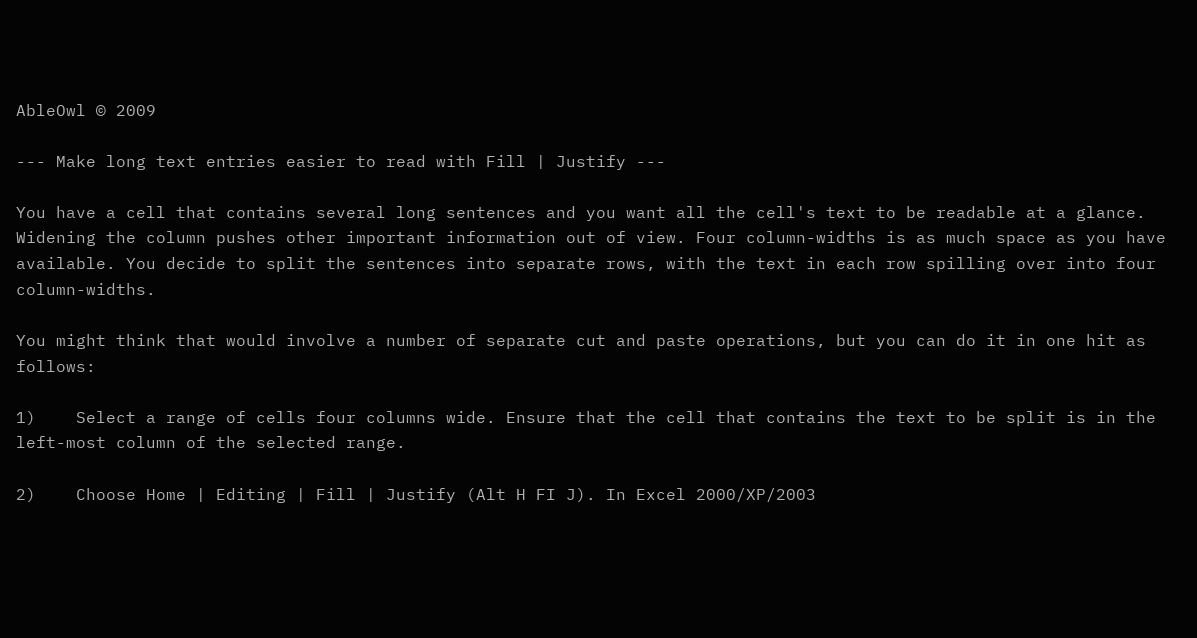AbleOwl © 2009

--- Make long text entries easier to read with Fill | Justify ---

You have a cell that contains several long sentences and you want all the cell's text to be readable at a glance. Widening the column pushes other important information out of view. Four column-widths is as much space as you have available. You decide to split the sentences into separate rows, with the text in each row spilling over into four column-widths.

You might think that would involve a number of separate cut and paste operations, but you can do it in one hit as follows:

1)    Select a range of cells four columns wide. Ensure that the cell that contains the text to be split is in the left-most column of the selected range.

2)    Choose Home | Editing | Fill | Justify (Alt H FI J). In Excel 2000/XP/2003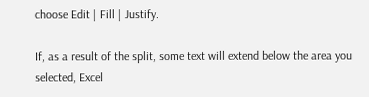choose Edit | Fill | Justify.

If, as a result of the split, some text will extend below the area you selected, Excel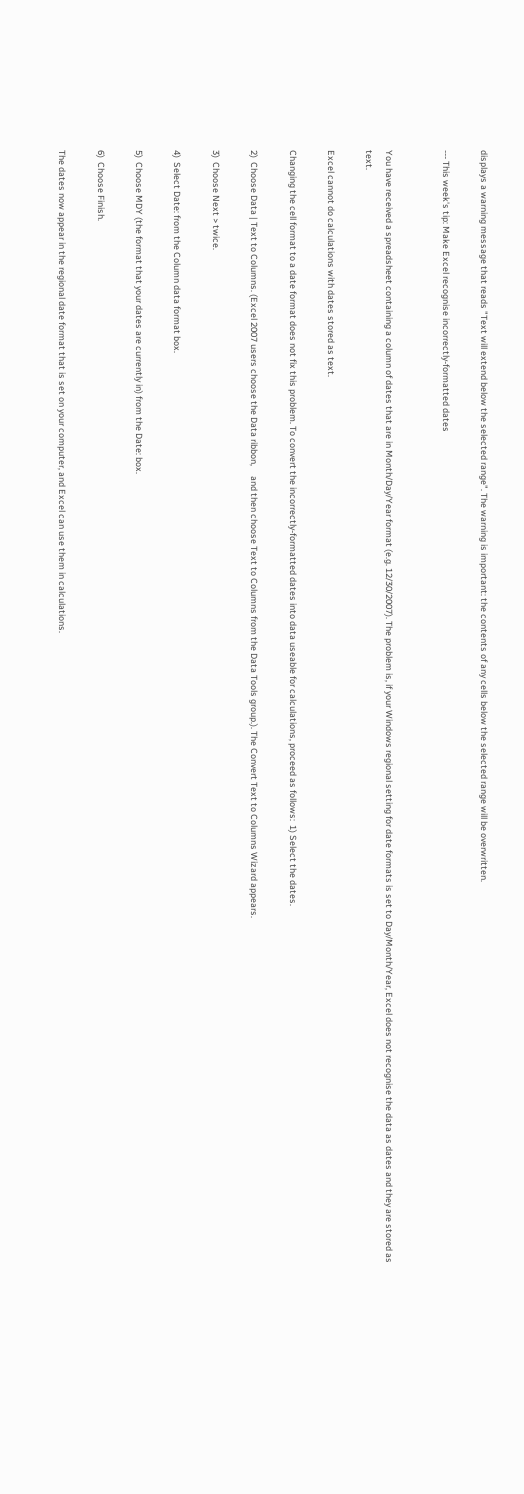displays a warning message that reads "Text will extend below the selected range". The warning is important: the contents of any cells below the selected range will be overwritten.

--- This week's tip: Make Excel recognise incorrectly-formatted dates


You have received a spreadsheet containing a column of dates that are in Month/Day/Year format (e.g. 12/30/2007). The problem is, if your Windows regional setting for date formats is set to Day/Month/Year, Excel does not recognise the data as dates and they are stored as text.

Excel cannot do calculations with dates stored as text.

Changing the cell format to a date format does not fix this problem. To convert the incorrectly-formatted dates into data useable for calculations, proceed as follows:  1) Select the dates.

2)  Choose Data | Text to Columns. (Excel 2007 users choose the Data ribbon,     and then choose Text to Columns from the Data Tools group.). The Convert Text to Columns Wizard appears.

3)  Choose Next > twice.

4)  Select Date: from the Column data format box.

5)  Choose MDY (the format that your dates are currently in) from the Date: box.

6)  Choose Finish.

The dates now appear in the regional date format that is set on your computer, and Excel can use them in calculations.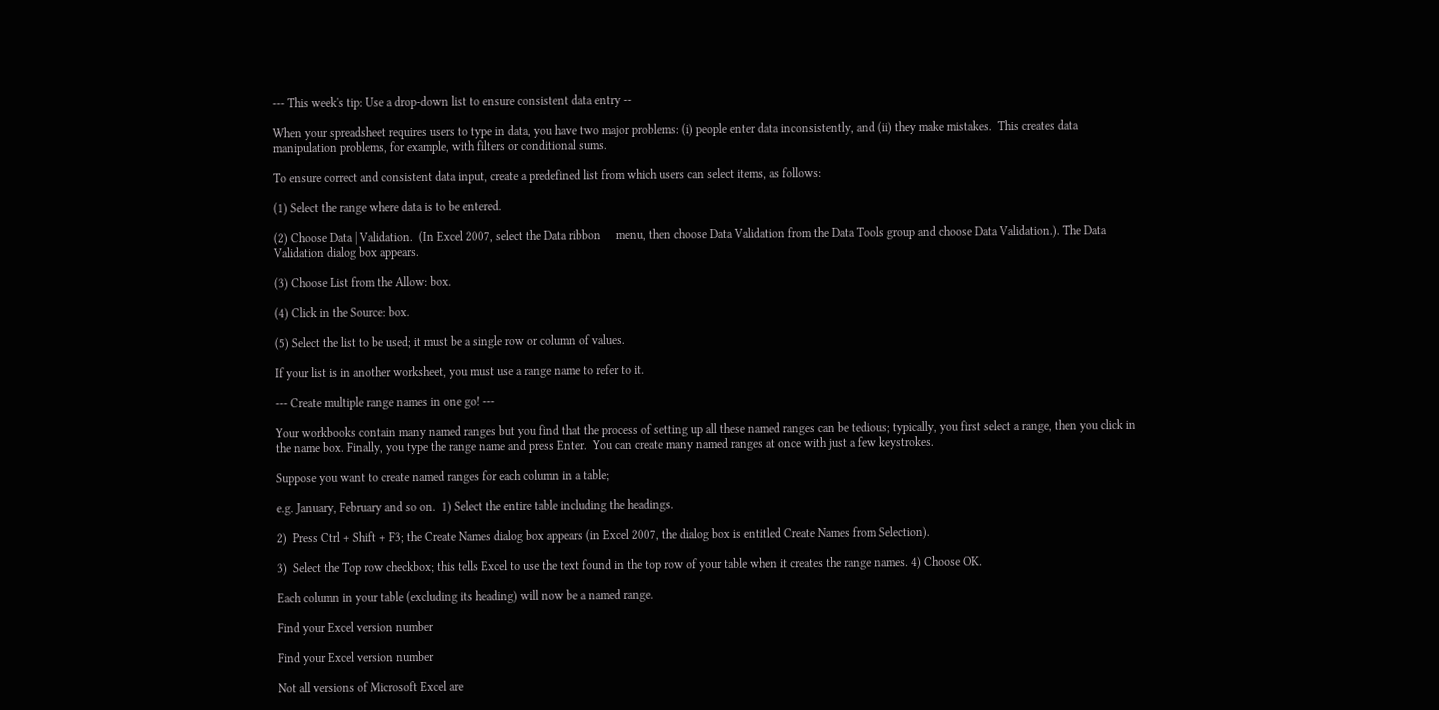--- This week's tip: Use a drop-down list to ensure consistent data entry --

When your spreadsheet requires users to type in data, you have two major problems: (i) people enter data inconsistently, and (ii) they make mistakes.  This creates data manipulation problems, for example, with filters or conditional sums.

To ensure correct and consistent data input, create a predefined list from which users can select items, as follows:

(1) Select the range where data is to be entered.

(2) Choose Data | Validation.  (In Excel 2007, select the Data ribbon     menu, then choose Data Validation from the Data Tools group and choose Data Validation.). The Data Validation dialog box appears.

(3) Choose List from the Allow: box.

(4) Click in the Source: box.

(5) Select the list to be used; it must be a single row or column of values.

If your list is in another worksheet, you must use a range name to refer to it.

--- Create multiple range names in one go! ---

Your workbooks contain many named ranges but you find that the process of setting up all these named ranges can be tedious; typically, you first select a range, then you click in the name box. Finally, you type the range name and press Enter.  You can create many named ranges at once with just a few keystrokes.

Suppose you want to create named ranges for each column in a table;

e.g. January, February and so on.  1) Select the entire table including the headings.

2)  Press Ctrl + Shift + F3; the Create Names dialog box appears (in Excel 2007, the dialog box is entitled Create Names from Selection).

3)  Select the Top row checkbox; this tells Excel to use the text found in the top row of your table when it creates the range names. 4) Choose OK.

Each column in your table (excluding its heading) will now be a named range.

Find your Excel version number

Find your Excel version number

Not all versions of Microsoft Excel are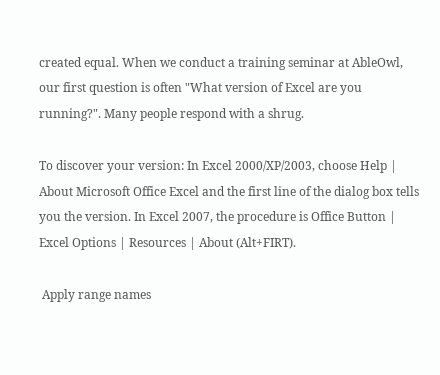created equal. When we conduct a training seminar at AbleOwl, our first question is often "What version of Excel are you running?". Many people respond with a shrug.

To discover your version: In Excel 2000/XP/2003, choose Help | About Microsoft Office Excel and the first line of the dialog box tells you the version. In Excel 2007, the procedure is Office Button | Excel Options | Resources | About (Alt+FIRT).

 Apply range names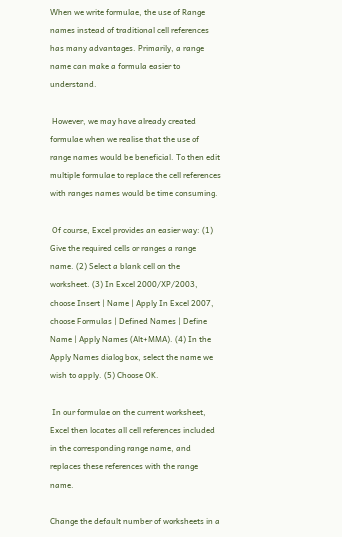When we write formulae, the use of Range names instead of traditional cell references has many advantages. Primarily, a range name can make a formula easier to understand.

 However, we may have already created formulae when we realise that the use of range names would be beneficial. To then edit multiple formulae to replace the cell references with ranges names would be time consuming.

 Of course, Excel provides an easier way: (1) Give the required cells or ranges a range name. (2) Select a blank cell on the worksheet. (3) In Excel 2000/XP/2003, choose Insert | Name | Apply In Excel 2007, choose Formulas | Defined Names | Define Name | Apply Names (Alt+MMA). (4) In the Apply Names dialog box, select the name we wish to apply. (5) Choose OK.

 In our formulae on the current worksheet, Excel then locates all cell references included in the corresponding range name, and replaces these references with the range name.

Change the default number of worksheets in a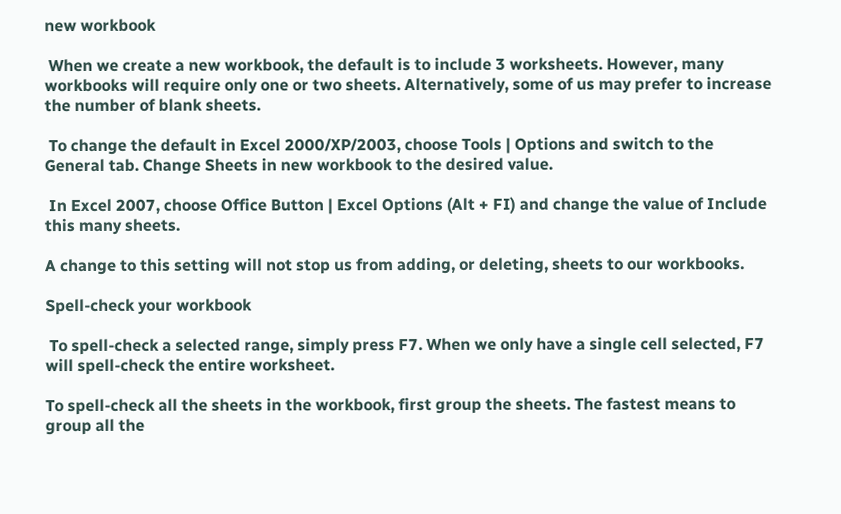new workbook

 When we create a new workbook, the default is to include 3 worksheets. However, many workbooks will require only one or two sheets. Alternatively, some of us may prefer to increase the number of blank sheets.

 To change the default in Excel 2000/XP/2003, choose Tools | Options and switch to the General tab. Change Sheets in new workbook to the desired value.

 In Excel 2007, choose Office Button | Excel Options (Alt + FI) and change the value of Include this many sheets.

A change to this setting will not stop us from adding, or deleting, sheets to our workbooks.

Spell-check your workbook

 To spell-check a selected range, simply press F7. When we only have a single cell selected, F7 will spell-check the entire worksheet.

To spell-check all the sheets in the workbook, first group the sheets. The fastest means to group all the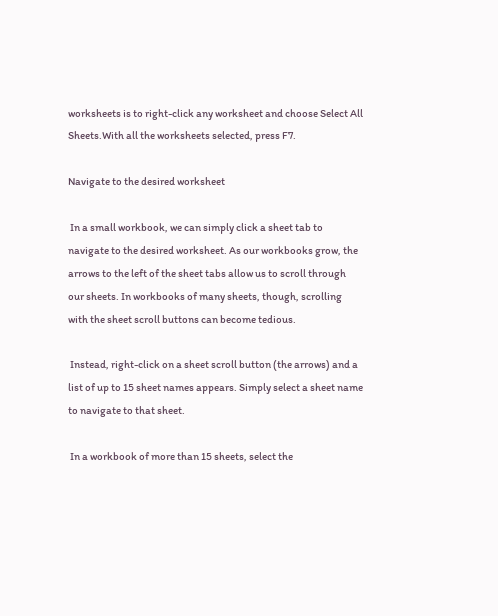worksheets is to right-click any worksheet and choose Select All Sheets.With all the worksheets selected, press F7.

Navigate to the desired worksheet

 In a small workbook, we can simply click a sheet tab to navigate to the desired worksheet. As our workbooks grow, the arrows to the left of the sheet tabs allow us to scroll through our sheets. In workbooks of many sheets, though, scrolling with the sheet scroll buttons can become tedious.

 Instead, right-click on a sheet scroll button (the arrows) and a list of up to 15 sheet names appears. Simply select a sheet name to navigate to that sheet.

 In a workbook of more than 15 sheets, select the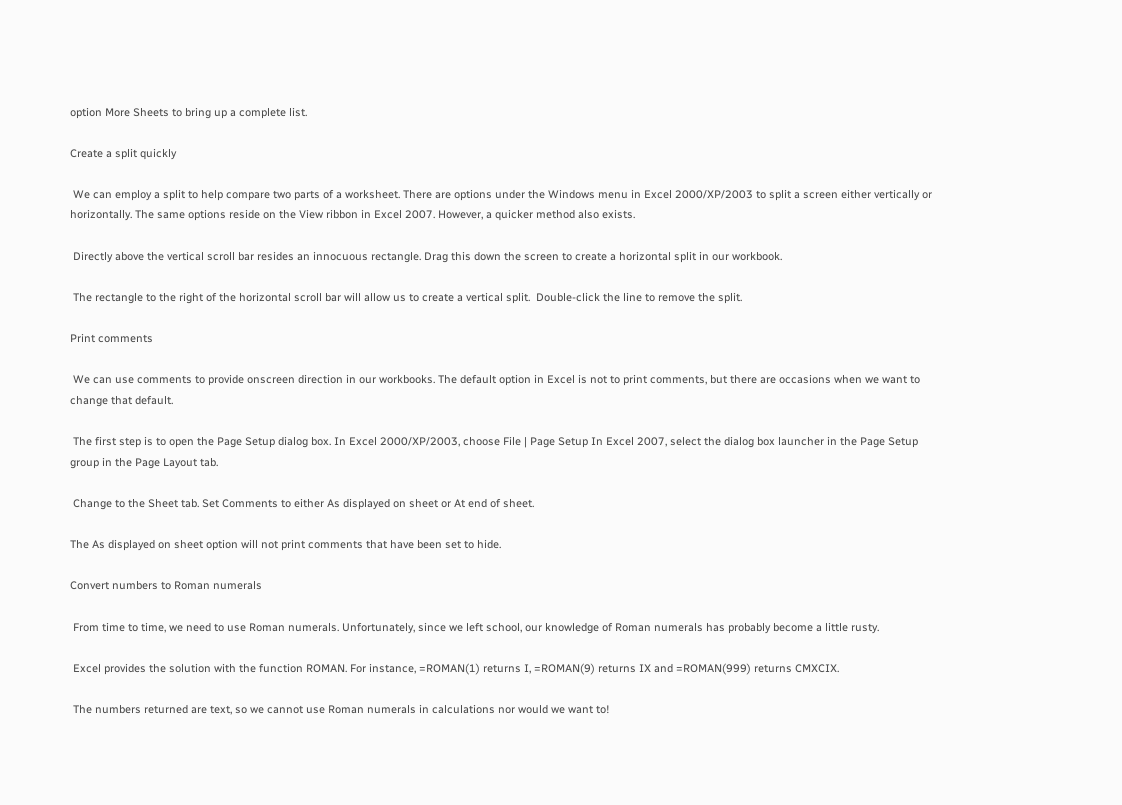option More Sheets to bring up a complete list.

Create a split quickly

 We can employ a split to help compare two parts of a worksheet. There are options under the Windows menu in Excel 2000/XP/2003 to split a screen either vertically or horizontally. The same options reside on the View ribbon in Excel 2007. However, a quicker method also exists.

 Directly above the vertical scroll bar resides an innocuous rectangle. Drag this down the screen to create a horizontal split in our workbook.

 The rectangle to the right of the horizontal scroll bar will allow us to create a vertical split.  Double-click the line to remove the split.

Print comments

 We can use comments to provide onscreen direction in our workbooks. The default option in Excel is not to print comments, but there are occasions when we want to change that default.

 The first step is to open the Page Setup dialog box. In Excel 2000/XP/2003, choose File | Page Setup In Excel 2007, select the dialog box launcher in the Page Setup group in the Page Layout tab.

 Change to the Sheet tab. Set Comments to either As displayed on sheet or At end of sheet.

The As displayed on sheet option will not print comments that have been set to hide.

Convert numbers to Roman numerals

 From time to time, we need to use Roman numerals. Unfortunately, since we left school, our knowledge of Roman numerals has probably become a little rusty.

 Excel provides the solution with the function ROMAN. For instance, =ROMAN(1) returns I, =ROMAN(9) returns IX and =ROMAN(999) returns CMXCIX.

 The numbers returned are text, so we cannot use Roman numerals in calculations nor would we want to!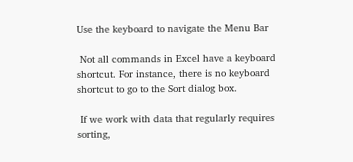Use the keyboard to navigate the Menu Bar

 Not all commands in Excel have a keyboard shortcut. For instance, there is no keyboard shortcut to go to the Sort dialog box.

 If we work with data that regularly requires sorting,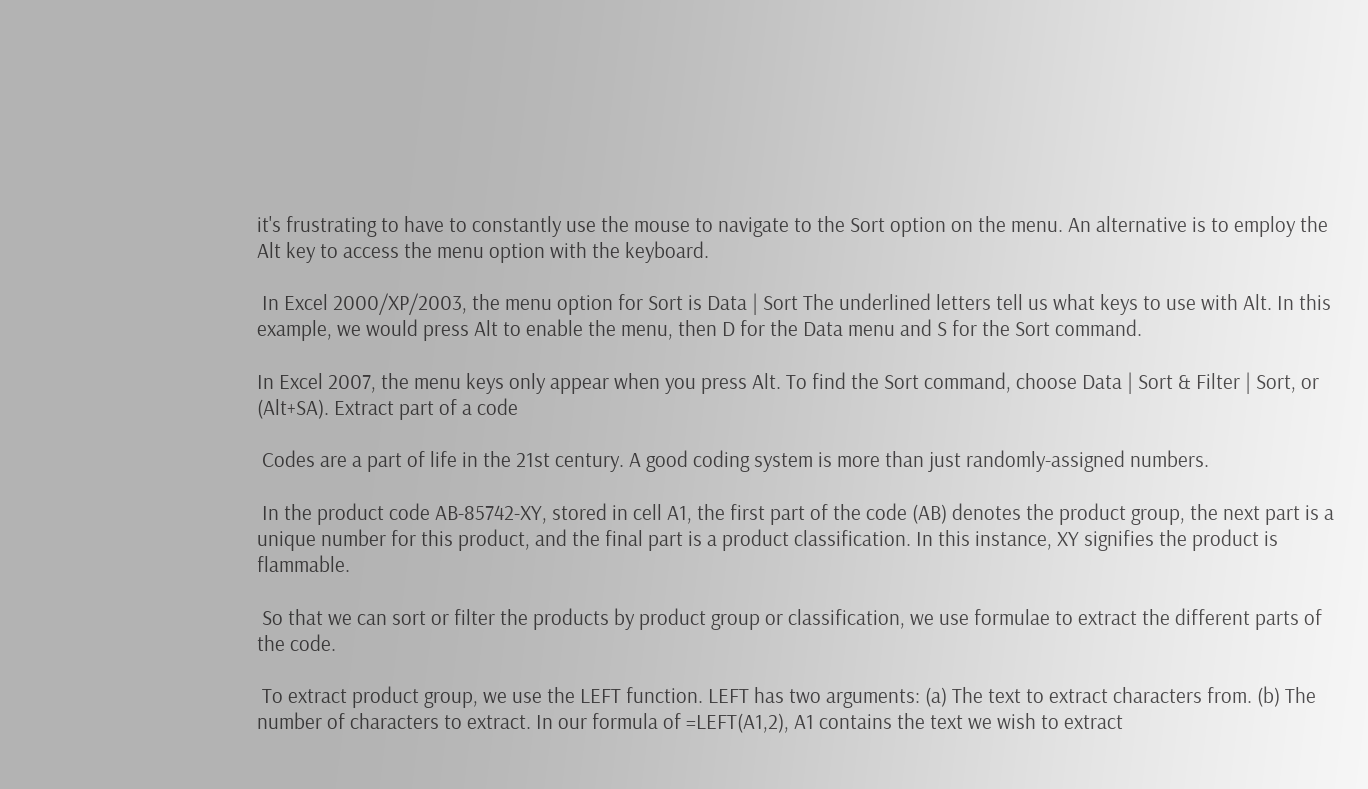it's frustrating to have to constantly use the mouse to navigate to the Sort option on the menu. An alternative is to employ the Alt key to access the menu option with the keyboard.

 In Excel 2000/XP/2003, the menu option for Sort is Data | Sort The underlined letters tell us what keys to use with Alt. In this example, we would press Alt to enable the menu, then D for the Data menu and S for the Sort command.

In Excel 2007, the menu keys only appear when you press Alt. To find the Sort command, choose Data | Sort & Filter | Sort, or (Alt+SA). Extract part of a code

 Codes are a part of life in the 21st century. A good coding system is more than just randomly-assigned numbers.

 In the product code AB-85742-XY, stored in cell A1, the first part of the code (AB) denotes the product group, the next part is a unique number for this product, and the final part is a product classification. In this instance, XY signifies the product is flammable.

 So that we can sort or filter the products by product group or classification, we use formulae to extract the different parts of the code.

 To extract product group, we use the LEFT function. LEFT has two arguments: (a) The text to extract characters from. (b) The number of characters to extract. In our formula of =LEFT(A1,2), A1 contains the text we wish to extract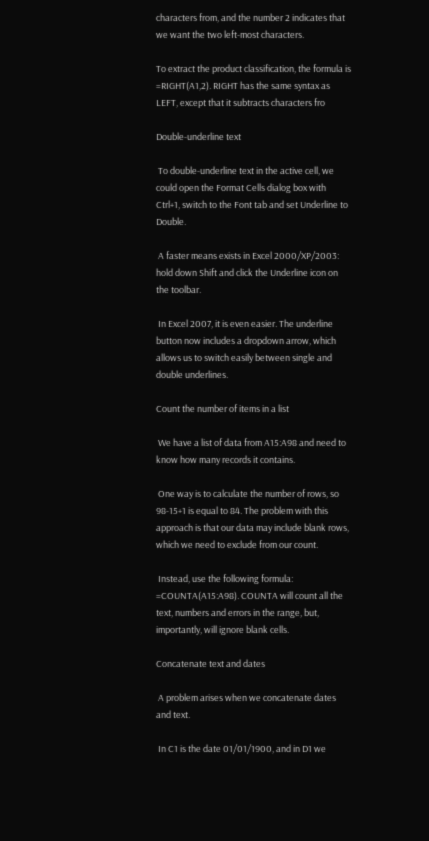characters from, and the number 2 indicates that we want the two left-most characters.

To extract the product classification, the formula is =RIGHT(A1,2). RIGHT has the same syntax as LEFT, except that it subtracts characters fro

Double-underline text

 To double-underline text in the active cell, we could open the Format Cells dialog box with Ctrl+1, switch to the Font tab and set Underline to Double.

 A faster means exists in Excel 2000/XP/2003: hold down Shift and click the Underline icon on the toolbar.

 In Excel 2007, it is even easier. The underline button now includes a dropdown arrow, which allows us to switch easily between single and double underlines.

Count the number of items in a list

 We have a list of data from A15:A98 and need to know how many records it contains.

 One way is to calculate the number of rows, so 98-15+1 is equal to 84. The problem with this approach is that our data may include blank rows, which we need to exclude from our count.

 Instead, use the following formula: =COUNTA(A15:A98). COUNTA will count all the text, numbers and errors in the range, but, importantly, will ignore blank cells.

Concatenate text and dates

 A problem arises when we concatenate dates and text.

 In C1 is the date 01/01/1900, and in D1 we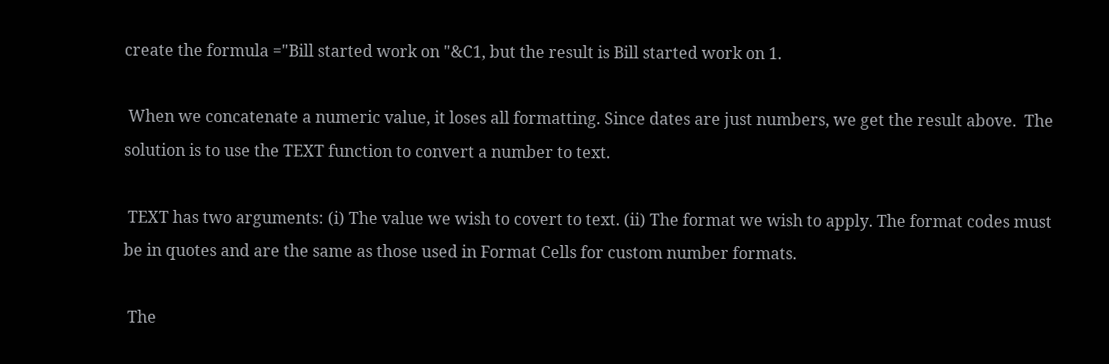create the formula ="Bill started work on "&C1, but the result is Bill started work on 1.

 When we concatenate a numeric value, it loses all formatting. Since dates are just numbers, we get the result above.  The solution is to use the TEXT function to convert a number to text.

 TEXT has two arguments: (i) The value we wish to covert to text. (ii) The format we wish to apply. The format codes must be in quotes and are the same as those used in Format Cells for custom number formats.

 The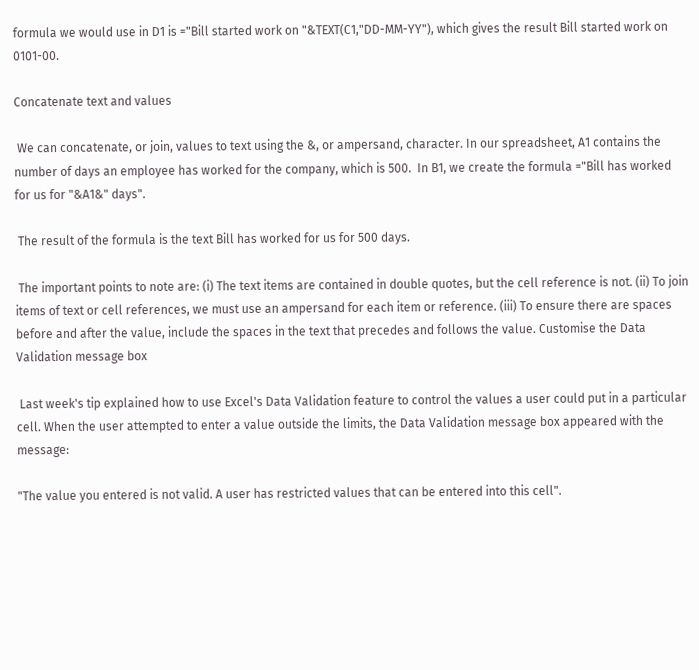formula we would use in D1 is ="Bill started work on "&TEXT(C1,"DD-MM-YY"), which gives the result Bill started work on 0101-00.

Concatenate text and values

 We can concatenate, or join, values to text using the &, or ampersand, character. In our spreadsheet, A1 contains the number of days an employee has worked for the company, which is 500.  In B1, we create the formula ="Bill has worked for us for "&A1&" days".

 The result of the formula is the text Bill has worked for us for 500 days.

 The important points to note are: (i) The text items are contained in double quotes, but the cell reference is not. (ii) To join items of text or cell references, we must use an ampersand for each item or reference. (iii) To ensure there are spaces before and after the value, include the spaces in the text that precedes and follows the value. Customise the Data Validation message box

 Last week's tip explained how to use Excel's Data Validation feature to control the values a user could put in a particular cell. When the user attempted to enter a value outside the limits, the Data Validation message box appeared with the message:

"The value you entered is not valid. A user has restricted values that can be entered into this cell".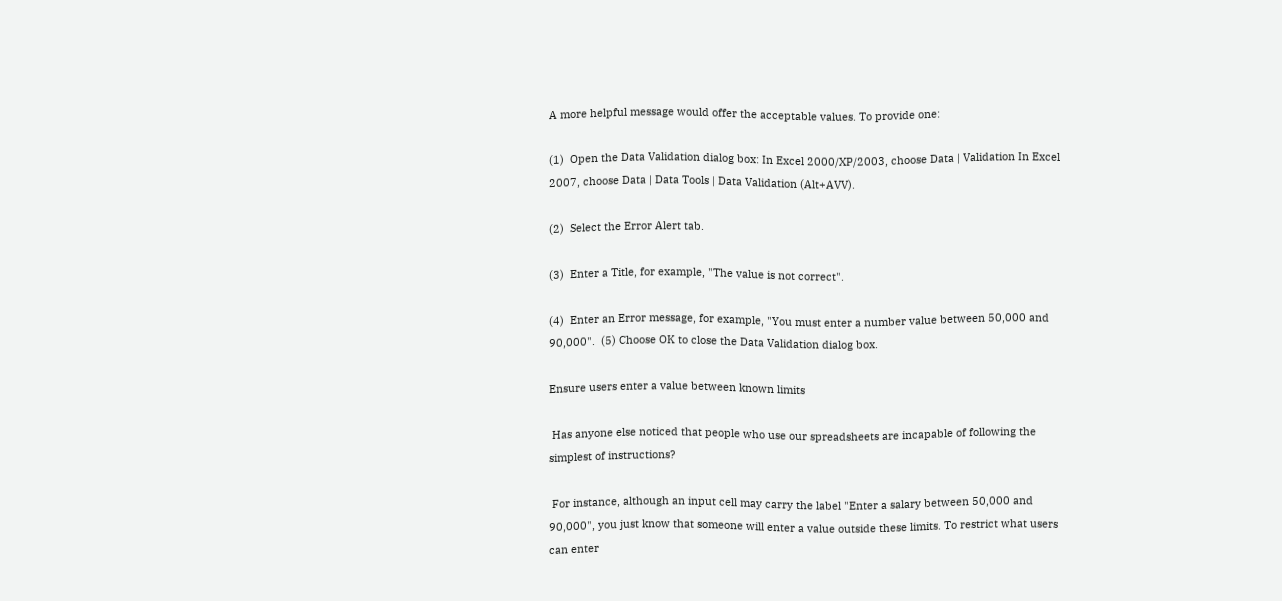A more helpful message would offer the acceptable values. To provide one:

(1)  Open the Data Validation dialog box: In Excel 2000/XP/2003, choose Data | Validation In Excel 2007, choose Data | Data Tools | Data Validation (Alt+AVV).

(2)  Select the Error Alert tab.

(3)  Enter a Title, for example, "The value is not correct".

(4)  Enter an Error message, for example, "You must enter a number value between 50,000 and 90,000".  (5) Choose OK to close the Data Validation dialog box.

Ensure users enter a value between known limits

 Has anyone else noticed that people who use our spreadsheets are incapable of following the simplest of instructions?

 For instance, although an input cell may carry the label "Enter a salary between 50,000 and 90,000", you just know that someone will enter a value outside these limits. To restrict what users can enter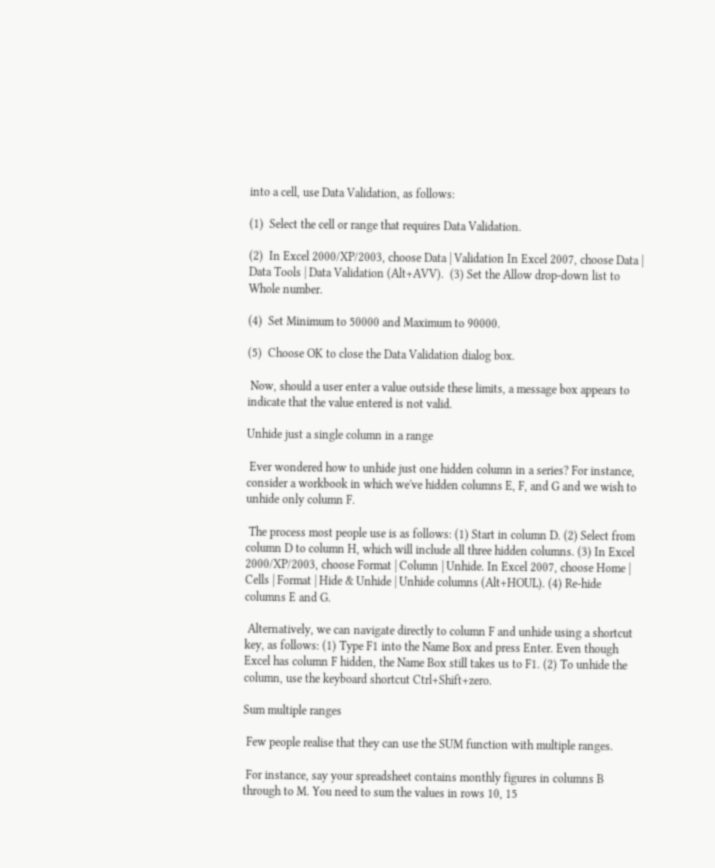into a cell, use Data Validation, as follows:

(1)  Select the cell or range that requires Data Validation.

(2)  In Excel 2000/XP/2003, choose Data | Validation In Excel 2007, choose Data | Data Tools | Data Validation (Alt+AVV).  (3) Set the Allow drop-down list to Whole number.

(4)  Set Minimum to 50000 and Maximum to 90000.

(5)  Choose OK to close the Data Validation dialog box.

 Now, should a user enter a value outside these limits, a message box appears to indicate that the value entered is not valid.

Unhide just a single column in a range

 Ever wondered how to unhide just one hidden column in a series? For instance, consider a workbook in which we've hidden columns E, F, and G and we wish to unhide only column F.

 The process most people use is as follows: (1) Start in column D. (2) Select from column D to column H, which will include all three hidden columns. (3) In Excel 2000/XP/2003, choose Format | Column | Unhide. In Excel 2007, choose Home | Cells | Format | Hide & Unhide | Unhide columns (Alt+HOUL). (4) Re-hide columns E and G.

 Alternatively, we can navigate directly to column F and unhide using a shortcut key, as follows: (1) Type F1 into the Name Box and press Enter. Even though Excel has column F hidden, the Name Box still takes us to F1. (2) To unhide the column, use the keyboard shortcut Ctrl+Shift+zero.

Sum multiple ranges

 Few people realise that they can use the SUM function with multiple ranges.

 For instance, say your spreadsheet contains monthly figures in columns B through to M. You need to sum the values in rows 10, 15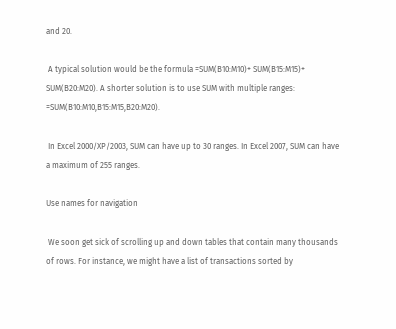and 20.

 A typical solution would be the formula =SUM(B10:M10)+ SUM(B15:M15)+ SUM(B20:M20). A shorter solution is to use SUM with multiple ranges: =SUM(B10:M10,B15:M15,B20:M20).

 In Excel 2000/XP/2003, SUM can have up to 30 ranges. In Excel 2007, SUM can have a maximum of 255 ranges.

Use names for navigation

 We soon get sick of scrolling up and down tables that contain many thousands of rows. For instance, we might have a list of transactions sorted by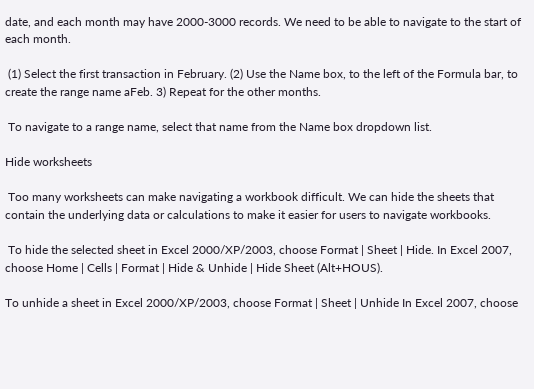date, and each month may have 2000-3000 records. We need to be able to navigate to the start of each month.

 (1) Select the first transaction in February. (2) Use the Name box, to the left of the Formula bar, to create the range name aFeb. 3) Repeat for the other months.

 To navigate to a range name, select that name from the Name box dropdown list.

Hide worksheets

 Too many worksheets can make navigating a workbook difficult. We can hide the sheets that contain the underlying data or calculations to make it easier for users to navigate workbooks.

 To hide the selected sheet in Excel 2000/XP/2003, choose Format | Sheet | Hide. In Excel 2007, choose Home | Cells | Format | Hide & Unhide | Hide Sheet (Alt+HOUS).

To unhide a sheet in Excel 2000/XP/2003, choose Format | Sheet | Unhide In Excel 2007, choose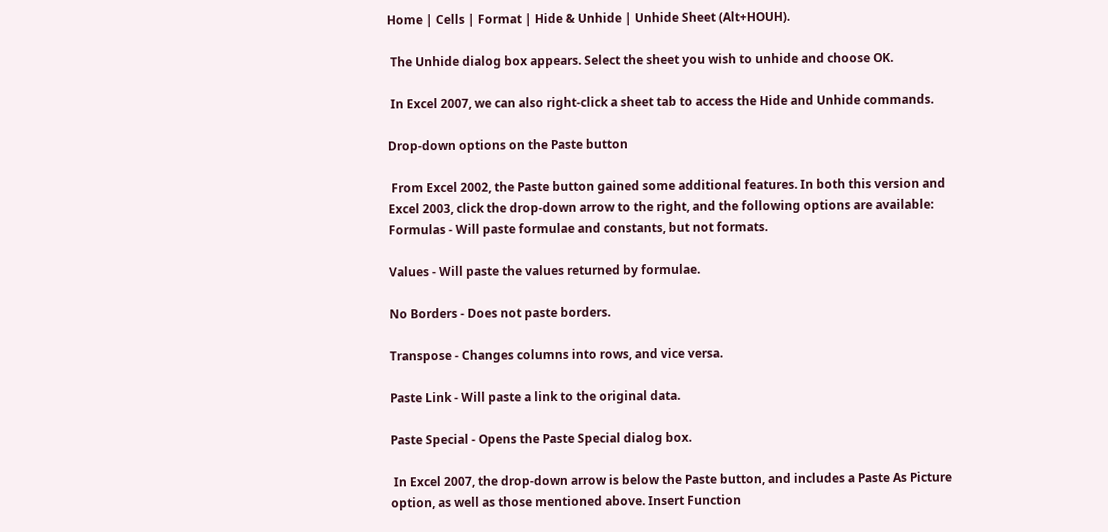Home | Cells | Format | Hide & Unhide | Unhide Sheet (Alt+HOUH).

 The Unhide dialog box appears. Select the sheet you wish to unhide and choose OK.

 In Excel 2007, we can also right-click a sheet tab to access the Hide and Unhide commands.

Drop-down options on the Paste button

 From Excel 2002, the Paste button gained some additional features. In both this version and Excel 2003, click the drop-down arrow to the right, and the following options are available:  Formulas - Will paste formulae and constants, but not formats.

Values - Will paste the values returned by formulae.

No Borders - Does not paste borders.

Transpose - Changes columns into rows, and vice versa.

Paste Link - Will paste a link to the original data.

Paste Special - Opens the Paste Special dialog box.

 In Excel 2007, the drop-down arrow is below the Paste button, and includes a Paste As Picture option, as well as those mentioned above. Insert Function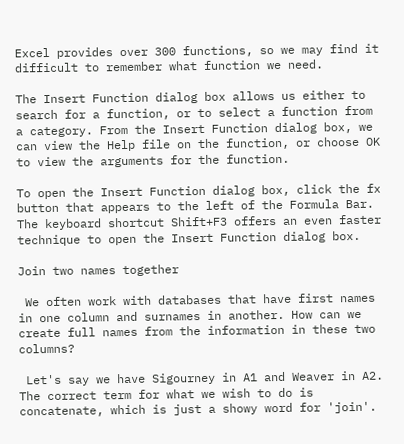Excel provides over 300 functions, so we may find it difficult to remember what function we need.

The Insert Function dialog box allows us either to search for a function, or to select a function from a category. From the Insert Function dialog box, we can view the Help file on the function, or choose OK to view the arguments for the function.

To open the Insert Function dialog box, click the fx button that appears to the left of the Formula Bar. The keyboard shortcut Shift+F3 offers an even faster technique to open the Insert Function dialog box.

Join two names together

 We often work with databases that have first names in one column and surnames in another. How can we create full names from the information in these two columns?

 Let's say we have Sigourney in A1 and Weaver in A2. The correct term for what we wish to do is concatenate, which is just a showy word for 'join'.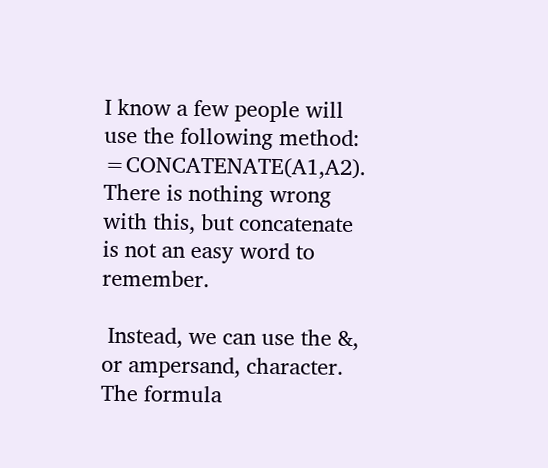I know a few people will use the following method: =CONCATENATE(A1,A2). There is nothing wrong with this, but concatenate is not an easy word to remember.

 Instead, we can use the &, or ampersand, character. The formula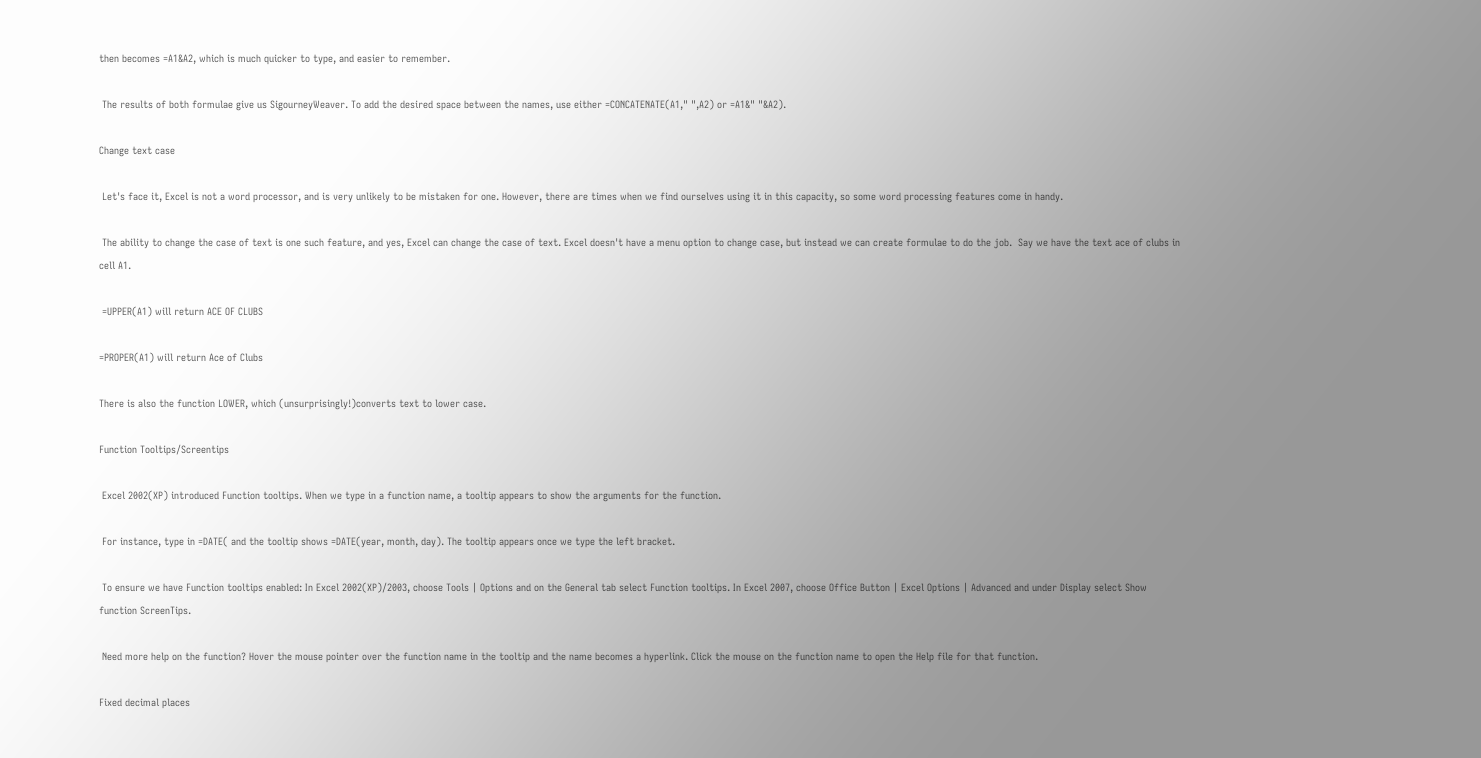then becomes =A1&A2, which is much quicker to type, and easier to remember.

 The results of both formulae give us SigourneyWeaver. To add the desired space between the names, use either =CONCATENATE(A1," ",A2) or =A1&" "&A2).

Change text case

 Let's face it, Excel is not a word processor, and is very unlikely to be mistaken for one. However, there are times when we find ourselves using it in this capacity, so some word processing features come in handy.

 The ability to change the case of text is one such feature, and yes, Excel can change the case of text. Excel doesn't have a menu option to change case, but instead we can create formulae to do the job.  Say we have the text ace of clubs in cell A1.

 =UPPER(A1) will return ACE OF CLUBS

=PROPER(A1) will return Ace of Clubs

There is also the function LOWER, which (unsurprisingly!)converts text to lower case.

Function Tooltips/Screentips

 Excel 2002(XP) introduced Function tooltips. When we type in a function name, a tooltip appears to show the arguments for the function.

 For instance, type in =DATE( and the tooltip shows =DATE(year, month, day). The tooltip appears once we type the left bracket.

 To ensure we have Function tooltips enabled: In Excel 2002(XP)/2003, choose Tools | Options and on the General tab select Function tooltips. In Excel 2007, choose Office Button | Excel Options | Advanced and under Display select Show function ScreenTips.

 Need more help on the function? Hover the mouse pointer over the function name in the tooltip and the name becomes a hyperlink. Click the mouse on the function name to open the Help file for that function.

Fixed decimal places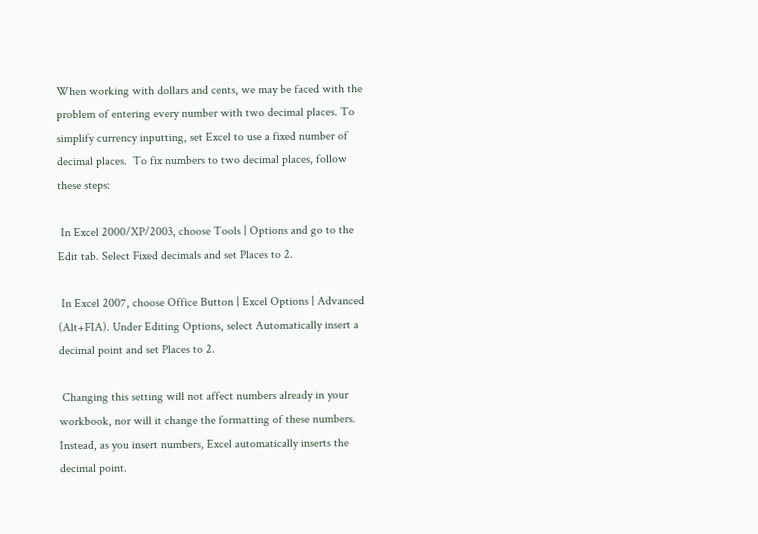When working with dollars and cents, we may be faced with the problem of entering every number with two decimal places. To simplify currency inputting, set Excel to use a fixed number of decimal places.  To fix numbers to two decimal places, follow these steps:

 In Excel 2000/XP/2003, choose Tools | Options and go to the Edit tab. Select Fixed decimals and set Places to 2.

 In Excel 2007, choose Office Button | Excel Options | Advanced (Alt+FIA). Under Editing Options, select Automatically insert a decimal point and set Places to 2.

 Changing this setting will not affect numbers already in your workbook, nor will it change the formatting of these numbers. Instead, as you insert numbers, Excel automatically inserts the decimal point.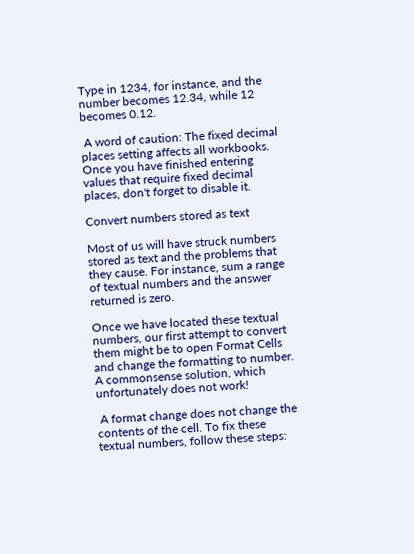Type in 1234, for instance, and the number becomes 12.34, while 12 becomes 0.12.

 A word of caution: The fixed decimal places setting affects all workbooks. Once you have finished entering values that require fixed decimal places, don't forget to disable it.

Convert numbers stored as text

Most of us will have struck numbers stored as text and the problems that they cause. For instance, sum a range of textual numbers and the answer returned is zero.

Once we have located these textual numbers, our first attempt to convert them might be to open Format Cells and change the formatting to number. A commonsense solution, which unfortunately does not work!

 A format change does not change the contents of the cell. To fix these textual numbers, follow these steps: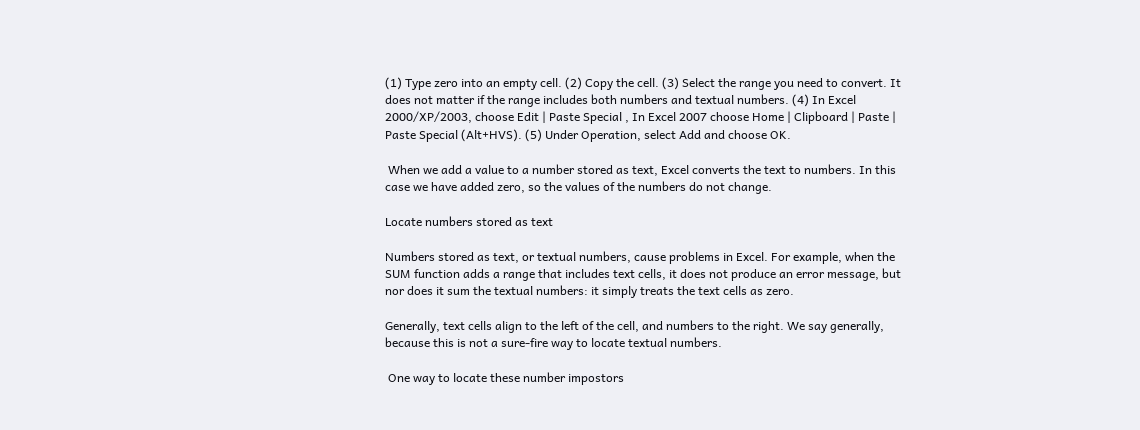(1) Type zero into an empty cell. (2) Copy the cell. (3) Select the range you need to convert. It does not matter if the range includes both numbers and textual numbers. (4) In Excel 2000/XP/2003, choose Edit | Paste Special , In Excel 2007 choose Home | Clipboard | Paste | Paste Special (Alt+HVS). (5) Under Operation, select Add and choose OK.

 When we add a value to a number stored as text, Excel converts the text to numbers. In this case we have added zero, so the values of the numbers do not change.

Locate numbers stored as text

Numbers stored as text, or textual numbers, cause problems in Excel. For example, when the SUM function adds a range that includes text cells, it does not produce an error message, but nor does it sum the textual numbers: it simply treats the text cells as zero.

Generally, text cells align to the left of the cell, and numbers to the right. We say generally, because this is not a sure-fire way to locate textual numbers.

 One way to locate these number impostors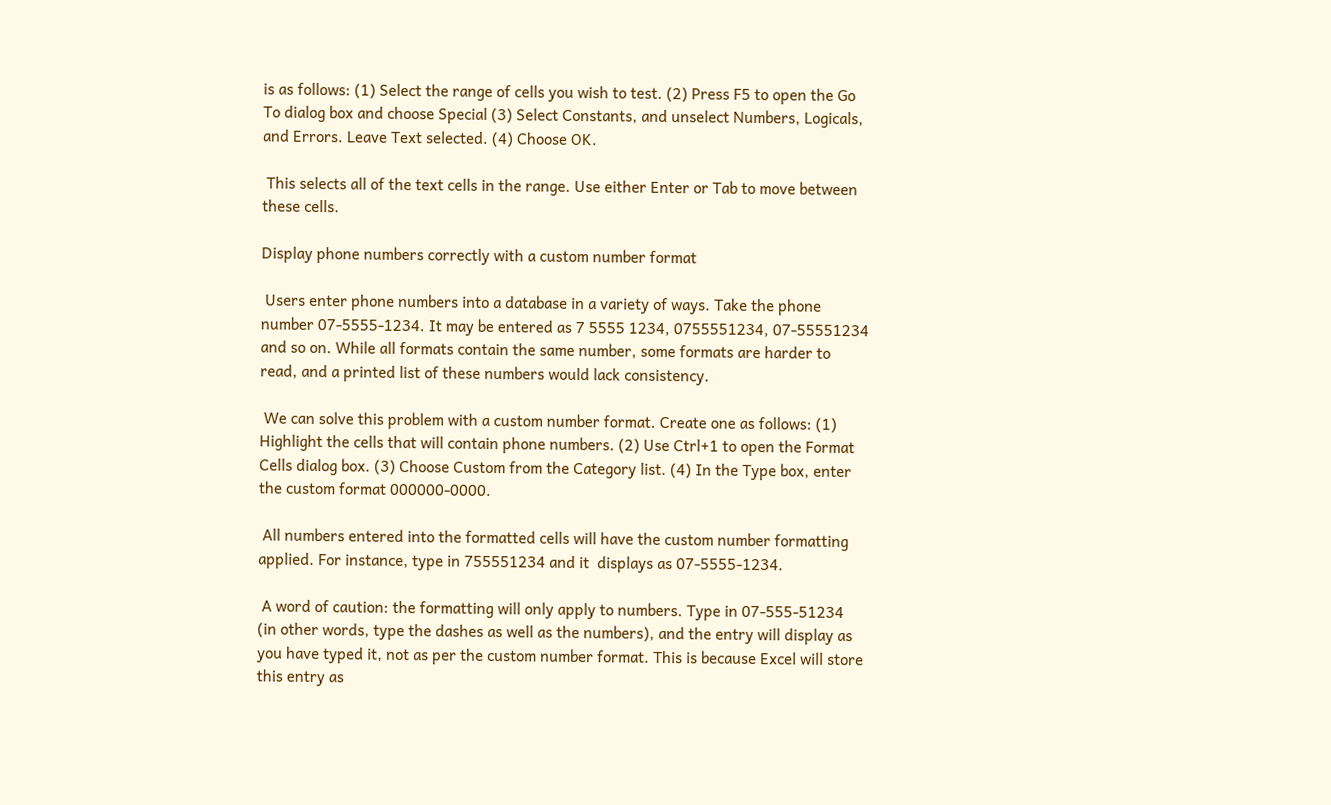is as follows: (1) Select the range of cells you wish to test. (2) Press F5 to open the Go To dialog box and choose Special (3) Select Constants, and unselect Numbers, Logicals, and Errors. Leave Text selected. (4) Choose OK.

 This selects all of the text cells in the range. Use either Enter or Tab to move between these cells.

Display phone numbers correctly with a custom number format

 Users enter phone numbers into a database in a variety of ways. Take the phone number 07-5555-1234. It may be entered as 7 5555 1234, 0755551234, 07-55551234 and so on. While all formats contain the same number, some formats are harder to read, and a printed list of these numbers would lack consistency.

 We can solve this problem with a custom number format. Create one as follows: (1) Highlight the cells that will contain phone numbers. (2) Use Ctrl+1 to open the Format Cells dialog box. (3) Choose Custom from the Category list. (4) In the Type box, enter the custom format 000000-0000.

 All numbers entered into the formatted cells will have the custom number formatting applied. For instance, type in 755551234 and it  displays as 07-5555-1234.

 A word of caution: the formatting will only apply to numbers. Type in 07-555-51234 (in other words, type the dashes as well as the numbers), and the entry will display as you have typed it, not as per the custom number format. This is because Excel will store this entry as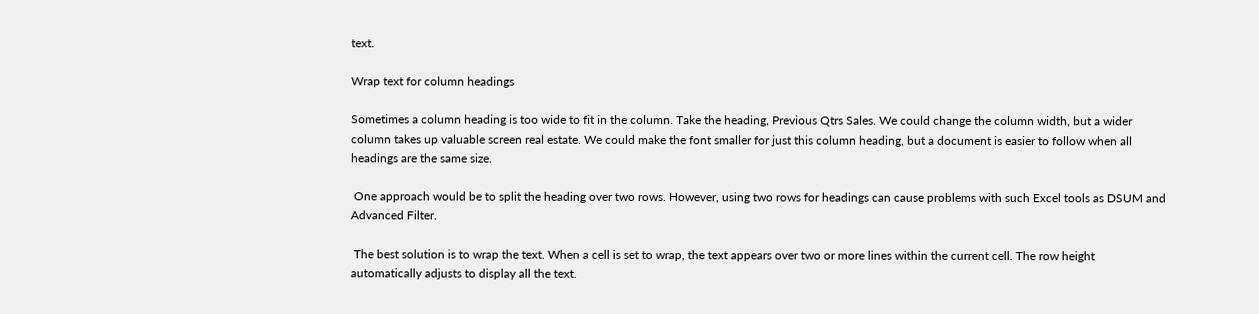text.

Wrap text for column headings

Sometimes a column heading is too wide to fit in the column. Take the heading, Previous Qtrs Sales. We could change the column width, but a wider column takes up valuable screen real estate. We could make the font smaller for just this column heading, but a document is easier to follow when all headings are the same size.

 One approach would be to split the heading over two rows. However, using two rows for headings can cause problems with such Excel tools as DSUM and Advanced Filter.

 The best solution is to wrap the text. When a cell is set to wrap, the text appears over two or more lines within the current cell. The row height automatically adjusts to display all the text.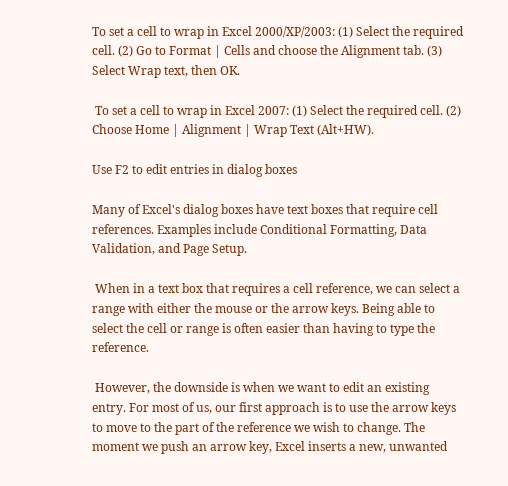To set a cell to wrap in Excel 2000/XP/2003: (1) Select the required cell. (2) Go to Format | Cells and choose the Alignment tab. (3) Select Wrap text, then OK.

 To set a cell to wrap in Excel 2007: (1) Select the required cell. (2) Choose Home | Alignment | Wrap Text (Alt+HW).

Use F2 to edit entries in dialog boxes

Many of Excel's dialog boxes have text boxes that require cell references. Examples include Conditional Formatting, Data Validation, and Page Setup.

 When in a text box that requires a cell reference, we can select a range with either the mouse or the arrow keys. Being able to select the cell or range is often easier than having to type the reference.

 However, the downside is when we want to edit an existing entry. For most of us, our first approach is to use the arrow keys to move to the part of the reference we wish to change. The moment we push an arrow key, Excel inserts a new, unwanted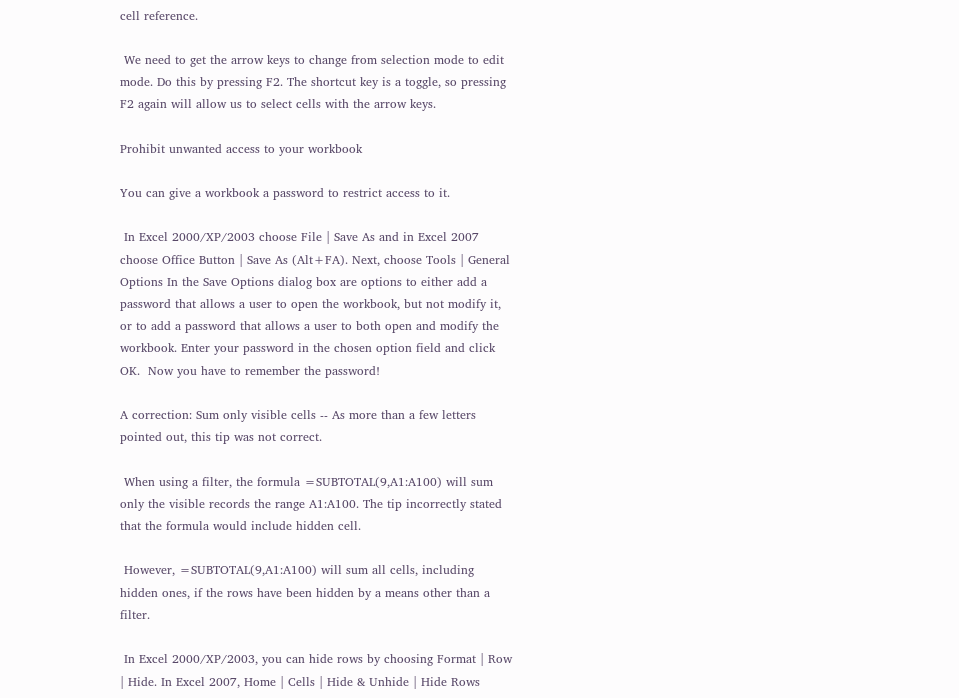cell reference.

 We need to get the arrow keys to change from selection mode to edit mode. Do this by pressing F2. The shortcut key is a toggle, so pressing F2 again will allow us to select cells with the arrow keys.

Prohibit unwanted access to your workbook

You can give a workbook a password to restrict access to it.

 In Excel 2000/XP/2003 choose File | Save As and in Excel 2007 choose Office Button | Save As (Alt+FA). Next, choose Tools | General Options In the Save Options dialog box are options to either add a password that allows a user to open the workbook, but not modify it, or to add a password that allows a user to both open and modify the workbook. Enter your password in the chosen option field and click OK.  Now you have to remember the password!

A correction: Sum only visible cells -- As more than a few letters pointed out, this tip was not correct.

 When using a filter, the formula =SUBTOTAL(9,A1:A100) will sum only the visible records the range A1:A100. The tip incorrectly stated that the formula would include hidden cell.

 However, =SUBTOTAL(9,A1:A100) will sum all cells, including hidden ones, if the rows have been hidden by a means other than a filter.

 In Excel 2000/XP/2003, you can hide rows by choosing Format | Row | Hide. In Excel 2007, Home | Cells | Hide & Unhide | Hide Rows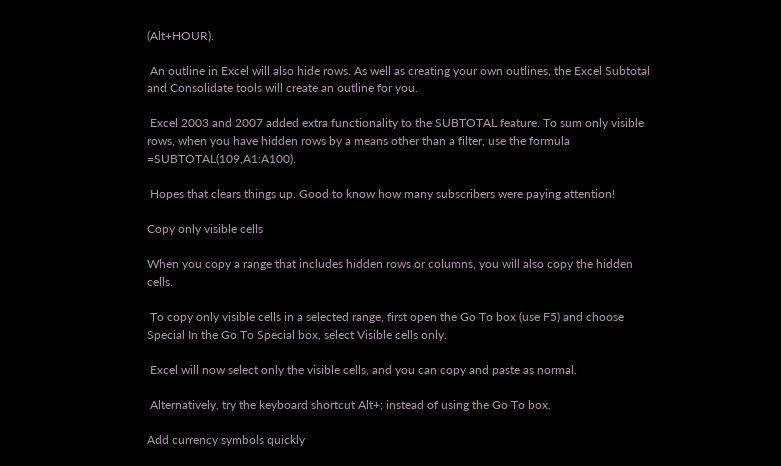(Alt+HOUR).

 An outline in Excel will also hide rows. As well as creating your own outlines, the Excel Subtotal and Consolidate tools will create an outline for you.

 Excel 2003 and 2007 added extra functionality to the SUBTOTAL feature. To sum only visible rows, when you have hidden rows by a means other than a filter, use the formula =SUBTOTAL(109,A1:A100).

 Hopes that clears things up. Good to know how many subscribers were paying attention!

Copy only visible cells

When you copy a range that includes hidden rows or columns, you will also copy the hidden cells.

 To copy only visible cells in a selected range, first open the Go To box (use F5) and choose Special In the Go To Special box, select Visible cells only.

 Excel will now select only the visible cells, and you can copy and paste as normal.

 Alternatively, try the keyboard shortcut Alt+; instead of using the Go To box.

Add currency symbols quickly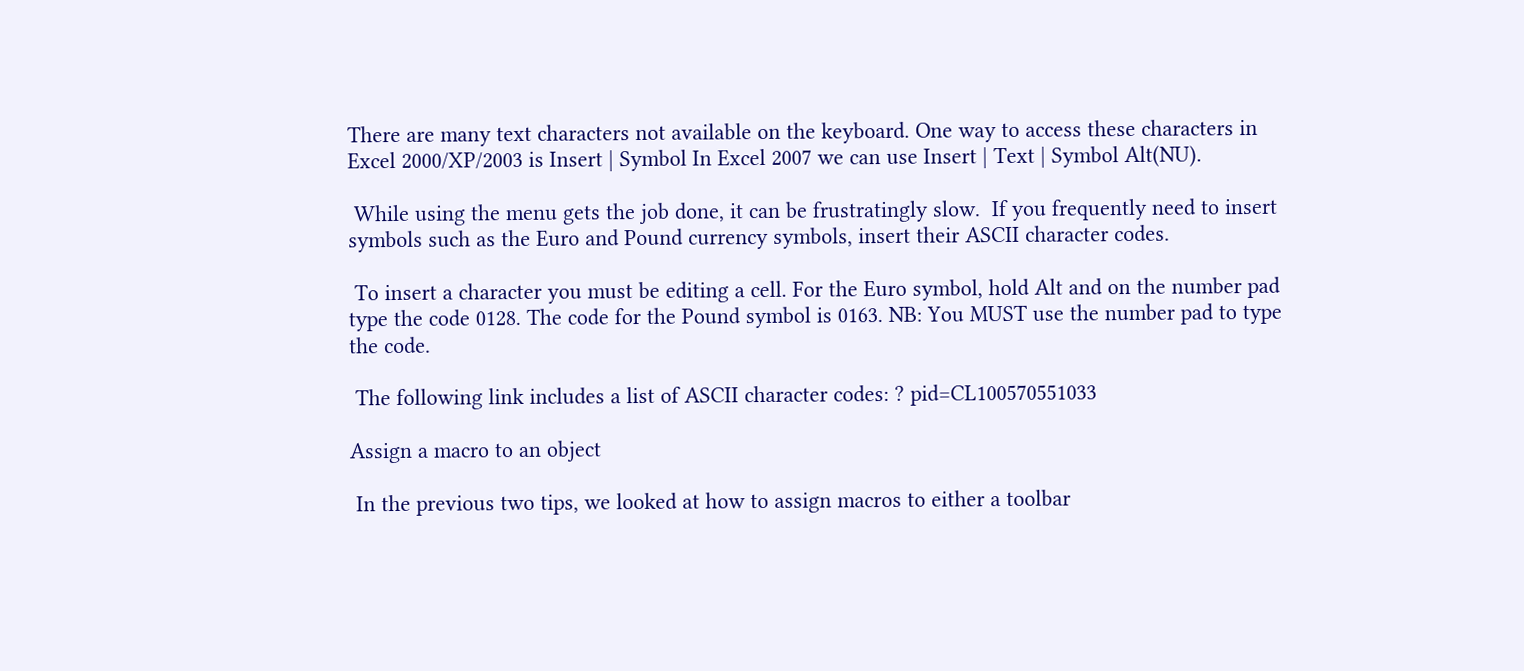There are many text characters not available on the keyboard. One way to access these characters in Excel 2000/XP/2003 is Insert | Symbol In Excel 2007 we can use Insert | Text | Symbol Alt(NU).

 While using the menu gets the job done, it can be frustratingly slow.  If you frequently need to insert symbols such as the Euro and Pound currency symbols, insert their ASCII character codes.

 To insert a character you must be editing a cell. For the Euro symbol, hold Alt and on the number pad type the code 0128. The code for the Pound symbol is 0163. NB: You MUST use the number pad to type the code.

 The following link includes a list of ASCII character codes: ? pid=CL100570551033

Assign a macro to an object

 In the previous two tips, we looked at how to assign macros to either a toolbar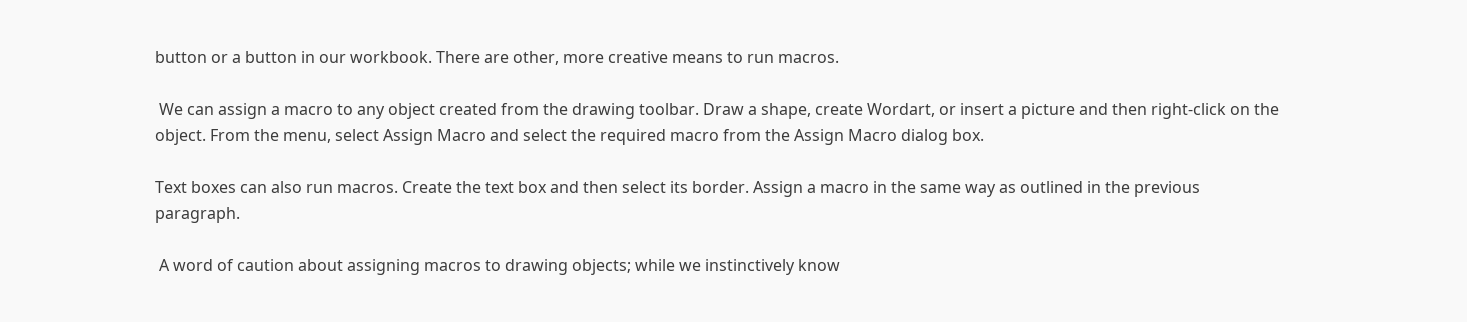button or a button in our workbook. There are other, more creative means to run macros.

 We can assign a macro to any object created from the drawing toolbar. Draw a shape, create Wordart, or insert a picture and then right-click on the object. From the menu, select Assign Macro and select the required macro from the Assign Macro dialog box.

Text boxes can also run macros. Create the text box and then select its border. Assign a macro in the same way as outlined in the previous paragraph.

 A word of caution about assigning macros to drawing objects; while we instinctively know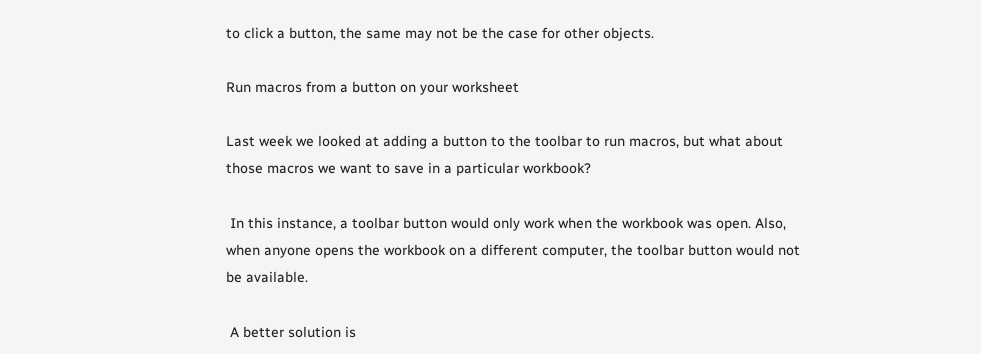to click a button, the same may not be the case for other objects.

Run macros from a button on your worksheet

Last week we looked at adding a button to the toolbar to run macros, but what about those macros we want to save in a particular workbook?

 In this instance, a toolbar button would only work when the workbook was open. Also, when anyone opens the workbook on a different computer, the toolbar button would not be available.

 A better solution is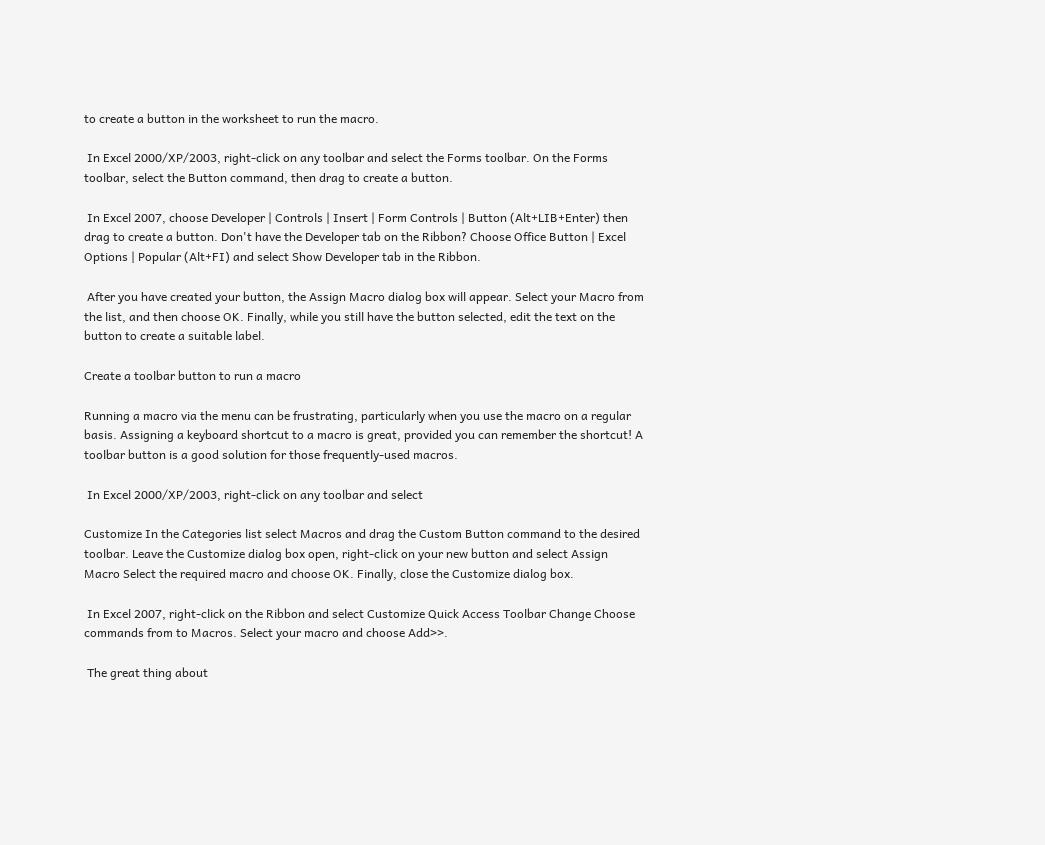to create a button in the worksheet to run the macro.

 In Excel 2000/XP/2003, right-click on any toolbar and select the Forms toolbar. On the Forms toolbar, select the Button command, then drag to create a button.

 In Excel 2007, choose Developer | Controls | Insert | Form Controls | Button (Alt+LIB+Enter) then drag to create a button. Don't have the Developer tab on the Ribbon? Choose Office Button | Excel Options | Popular (Alt+FI) and select Show Developer tab in the Ribbon.

 After you have created your button, the Assign Macro dialog box will appear. Select your Macro from the list, and then choose OK. Finally, while you still have the button selected, edit the text on the button to create a suitable label.

Create a toolbar button to run a macro

Running a macro via the menu can be frustrating, particularly when you use the macro on a regular basis. Assigning a keyboard shortcut to a macro is great, provided you can remember the shortcut! A toolbar button is a good solution for those frequently-used macros.

 In Excel 2000/XP/2003, right-click on any toolbar and select

Customize In the Categories list select Macros and drag the Custom Button command to the desired toolbar. Leave the Customize dialog box open, right-click on your new button and select Assign Macro Select the required macro and choose OK. Finally, close the Customize dialog box.

 In Excel 2007, right-click on the Ribbon and select Customize Quick Access Toolbar Change Choose commands from to Macros. Select your macro and choose Add>>.

 The great thing about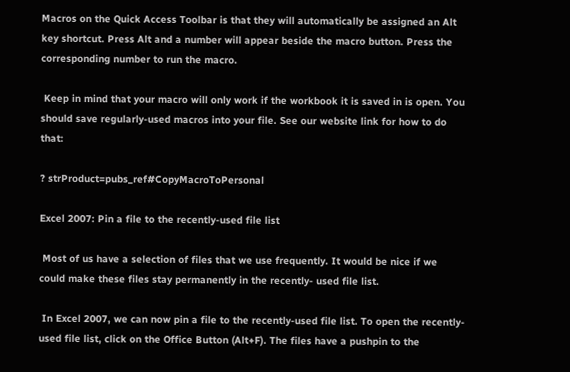Macros on the Quick Access Toolbar is that they will automatically be assigned an Alt key shortcut. Press Alt and a number will appear beside the macro button. Press the corresponding number to run the macro.

 Keep in mind that your macro will only work if the workbook it is saved in is open. You should save regularly-used macros into your file. See our website link for how to do that:

? strProduct=pubs_ref#CopyMacroToPersonal

Excel 2007: Pin a file to the recently-used file list

 Most of us have a selection of files that we use frequently. It would be nice if we could make these files stay permanently in the recently- used file list.

 In Excel 2007, we can now pin a file to the recently-used file list. To open the recently-used file list, click on the Office Button (Alt+F). The files have a pushpin to the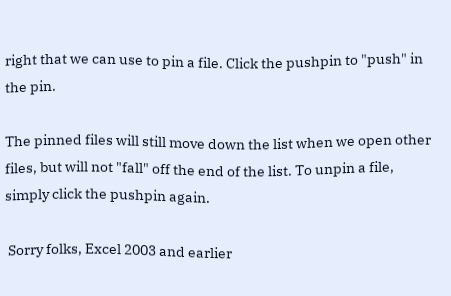right that we can use to pin a file. Click the pushpin to "push" in the pin.

The pinned files will still move down the list when we open other files, but will not "fall" off the end of the list. To unpin a file, simply click the pushpin again.

 Sorry folks, Excel 2003 and earlier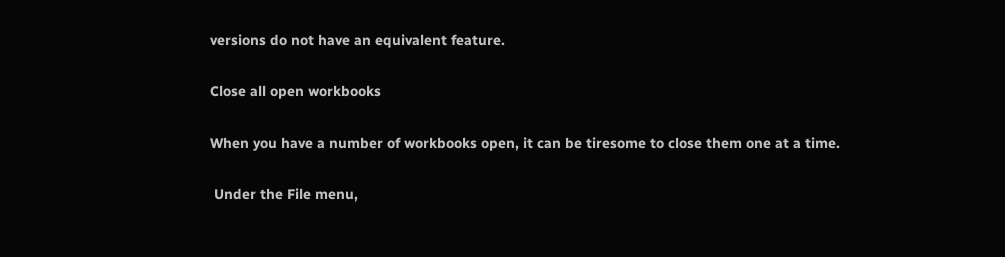versions do not have an equivalent feature.

Close all open workbooks

When you have a number of workbooks open, it can be tiresome to close them one at a time.

 Under the File menu,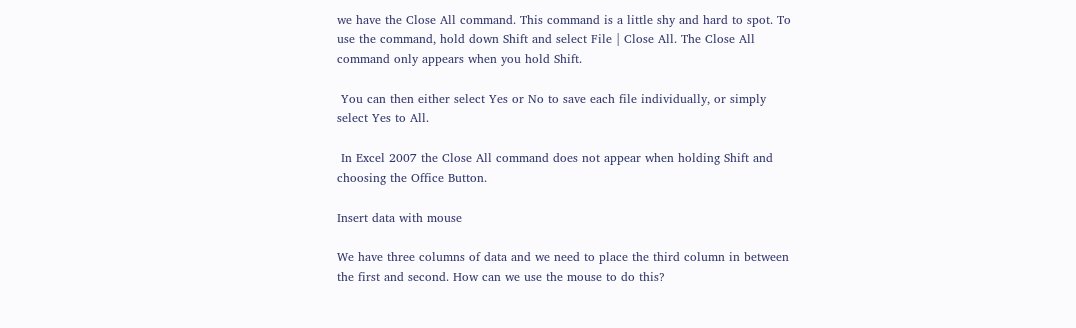we have the Close All command. This command is a little shy and hard to spot. To use the command, hold down Shift and select File | Close All. The Close All command only appears when you hold Shift.

 You can then either select Yes or No to save each file individually, or simply select Yes to All.

 In Excel 2007 the Close All command does not appear when holding Shift and choosing the Office Button.

Insert data with mouse

We have three columns of data and we need to place the third column in between the first and second. How can we use the mouse to do this?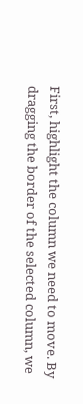First, highlight the column we need to move. By dragging the border of the selected column, we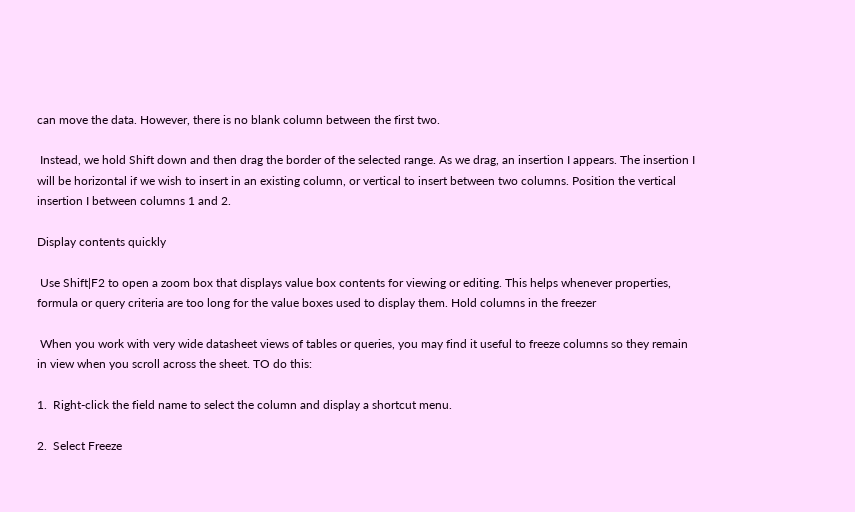can move the data. However, there is no blank column between the first two.

 Instead, we hold Shift down and then drag the border of the selected range. As we drag, an insertion I appears. The insertion I will be horizontal if we wish to insert in an existing column, or vertical to insert between two columns. Position the vertical insertion I between columns 1 and 2.

Display contents quickly

 Use Shift|F2 to open a zoom box that displays value box contents for viewing or editing. This helps whenever properties, formula or query criteria are too long for the value boxes used to display them. Hold columns in the freezer

 When you work with very wide datasheet views of tables or queries, you may find it useful to freeze columns so they remain in view when you scroll across the sheet. TO do this:

1.  Right-click the field name to select the column and display a shortcut menu.

2.  Select Freeze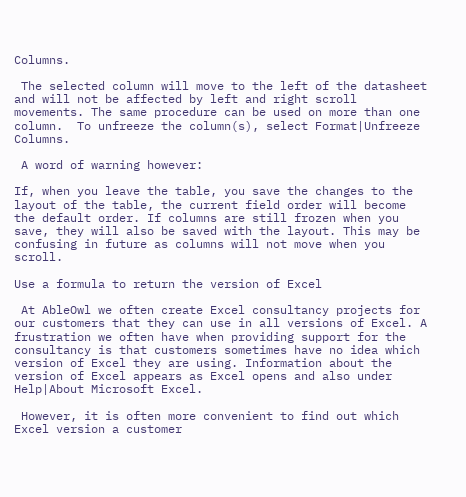Columns.

 The selected column will move to the left of the datasheet and will not be affected by left and right scroll movements. The same procedure can be used on more than one column.  To unfreeze the column(s), select Format|Unfreeze Columns.

 A word of warning however:

If, when you leave the table, you save the changes to the layout of the table, the current field order will become the default order. If columns are still frozen when you save, they will also be saved with the layout. This may be confusing in future as columns will not move when you scroll.

Use a formula to return the version of Excel

 At AbleOwl we often create Excel consultancy projects for our customers that they can use in all versions of Excel. A frustration we often have when providing support for the consultancy is that customers sometimes have no idea which version of Excel they are using. Information about the version of Excel appears as Excel opens and also under Help|About Microsoft Excel.

 However, it is often more convenient to find out which Excel version a customer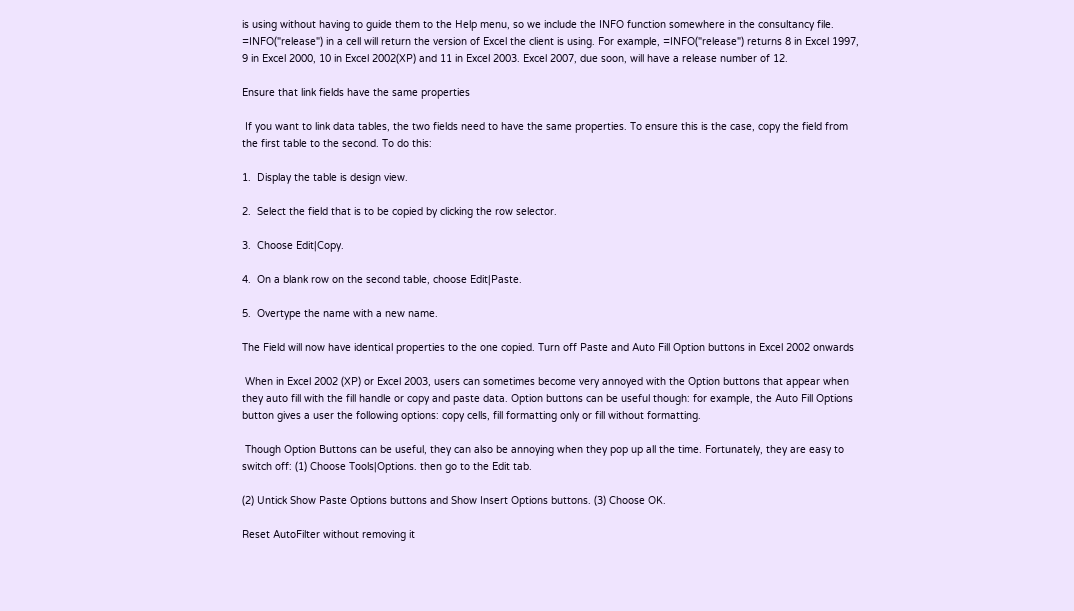is using without having to guide them to the Help menu, so we include the INFO function somewhere in the consultancy file. =INFO("release") in a cell will return the version of Excel the client is using. For example, =INFO("release") returns 8 in Excel 1997, 9 in Excel 2000, 10 in Excel 2002(XP) and 11 in Excel 2003. Excel 2007, due soon, will have a release number of 12.

Ensure that link fields have the same properties

 If you want to link data tables, the two fields need to have the same properties. To ensure this is the case, copy the field from the first table to the second. To do this:

1.  Display the table is design view.

2.  Select the field that is to be copied by clicking the row selector.

3.  Choose Edit|Copy.

4.  On a blank row on the second table, choose Edit|Paste.

5.  Overtype the name with a new name.

The Field will now have identical properties to the one copied. Turn off Paste and Auto Fill Option buttons in Excel 2002 onwards

 When in Excel 2002 (XP) or Excel 2003, users can sometimes become very annoyed with the Option buttons that appear when they auto fill with the fill handle or copy and paste data. Option buttons can be useful though: for example, the Auto Fill Options button gives a user the following options: copy cells, fill formatting only or fill without formatting.

 Though Option Buttons can be useful, they can also be annoying when they pop up all the time. Fortunately, they are easy to switch off: (1) Choose Tools|Options. then go to the Edit tab.

(2) Untick Show Paste Options buttons and Show Insert Options buttons. (3) Choose OK.

Reset AutoFilter without removing it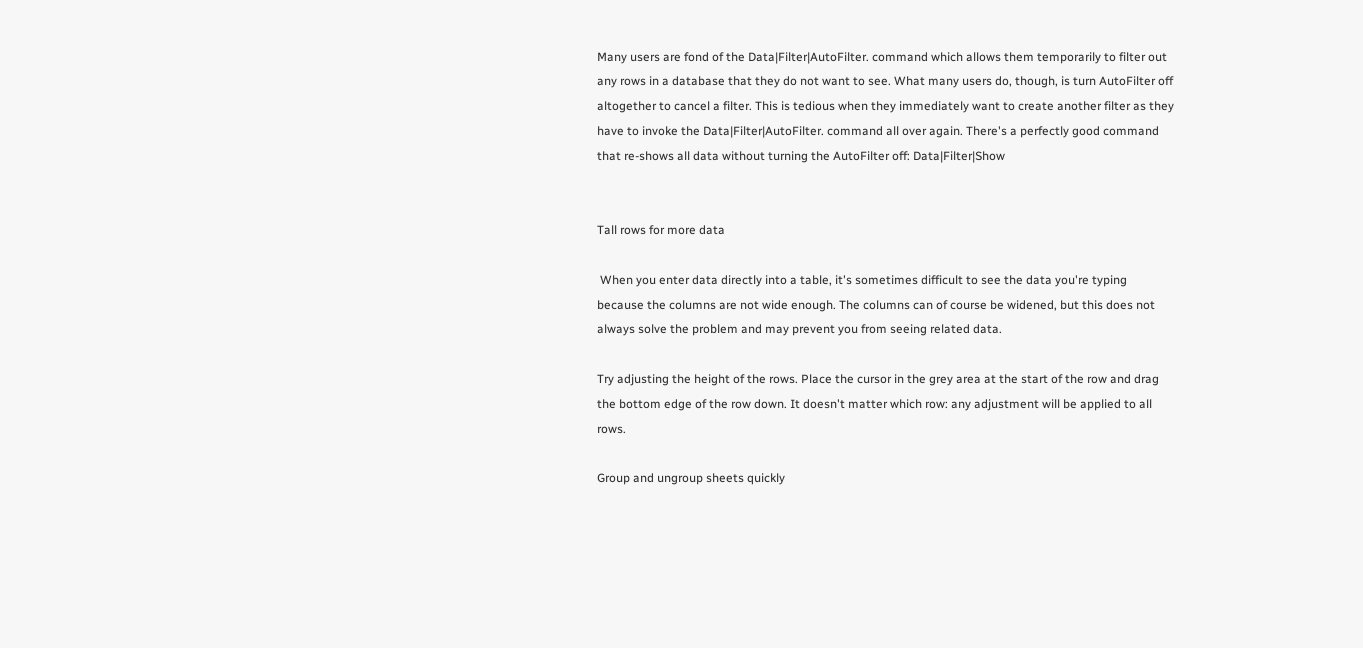Many users are fond of the Data|Filter|AutoFilter. command which allows them temporarily to filter out any rows in a database that they do not want to see. What many users do, though, is turn AutoFilter off altogether to cancel a filter. This is tedious when they immediately want to create another filter as they have to invoke the Data|Filter|AutoFilter. command all over again. There's a perfectly good command that re-shows all data without turning the AutoFilter off: Data|Filter|Show


Tall rows for more data

 When you enter data directly into a table, it's sometimes difficult to see the data you're typing because the columns are not wide enough. The columns can of course be widened, but this does not always solve the problem and may prevent you from seeing related data.

Try adjusting the height of the rows. Place the cursor in the grey area at the start of the row and drag the bottom edge of the row down. It doesn't matter which row: any adjustment will be applied to all rows.

Group and ungroup sheets quickly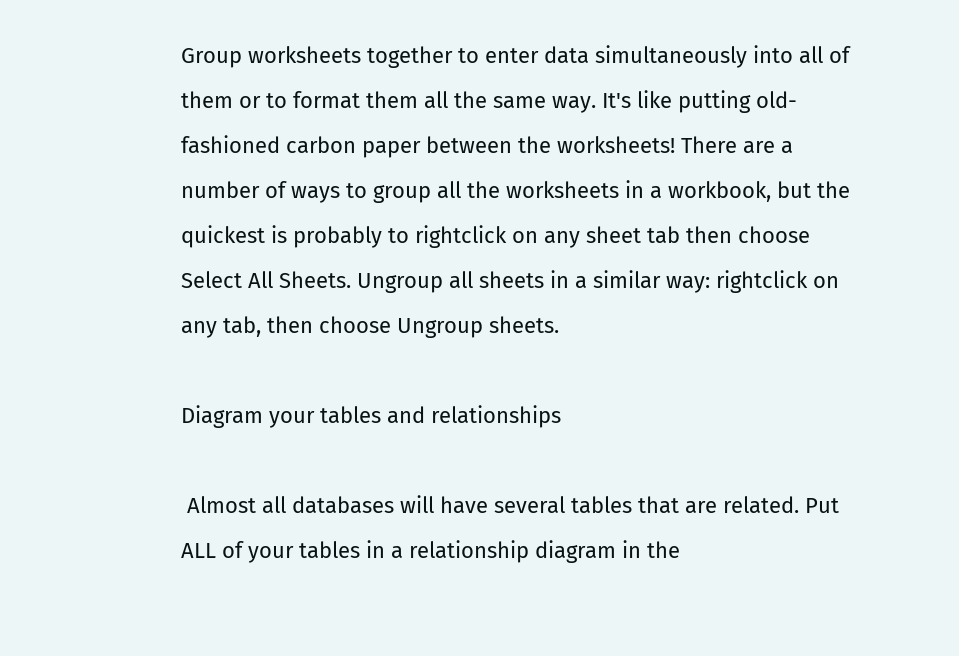Group worksheets together to enter data simultaneously into all of them or to format them all the same way. It's like putting old-fashioned carbon paper between the worksheets! There are a number of ways to group all the worksheets in a workbook, but the quickest is probably to rightclick on any sheet tab then choose Select All Sheets. Ungroup all sheets in a similar way: rightclick on any tab, then choose Ungroup sheets.

Diagram your tables and relationships

 Almost all databases will have several tables that are related. Put ALL of your tables in a relationship diagram in the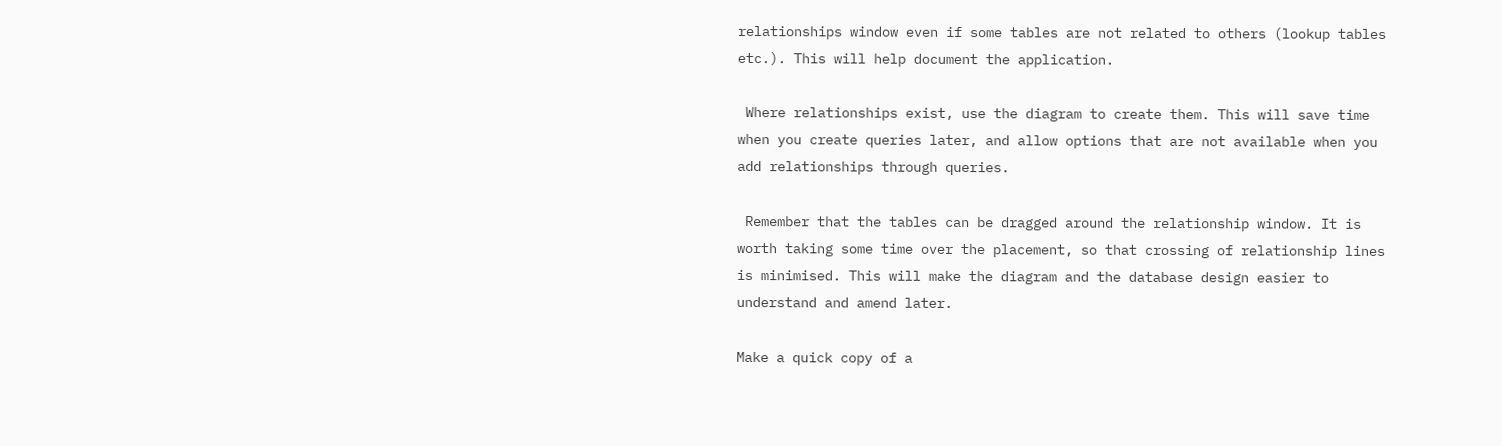relationships window even if some tables are not related to others (lookup tables etc.). This will help document the application.

 Where relationships exist, use the diagram to create them. This will save time when you create queries later, and allow options that are not available when you add relationships through queries.

 Remember that the tables can be dragged around the relationship window. It is worth taking some time over the placement, so that crossing of relationship lines is minimised. This will make the diagram and the database design easier to understand and amend later.

Make a quick copy of a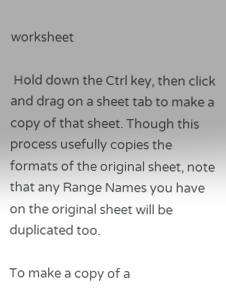worksheet

 Hold down the Ctrl key, then click and drag on a sheet tab to make a copy of that sheet. Though this process usefully copies the formats of the original sheet, note that any Range Names you have on the original sheet will be duplicated too.

To make a copy of a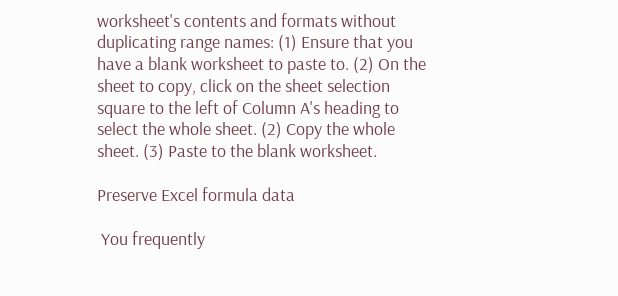worksheet's contents and formats without duplicating range names: (1) Ensure that you have a blank worksheet to paste to. (2) On the sheet to copy, click on the sheet selection square to the left of Column A's heading to select the whole sheet. (2) Copy the whole sheet. (3) Paste to the blank worksheet.

Preserve Excel formula data

 You frequently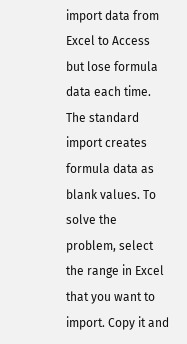import data from Excel to Access but lose formula data each time. The standard import creates formula data as blank values. To solve the problem, select the range in Excel that you want to import. Copy it and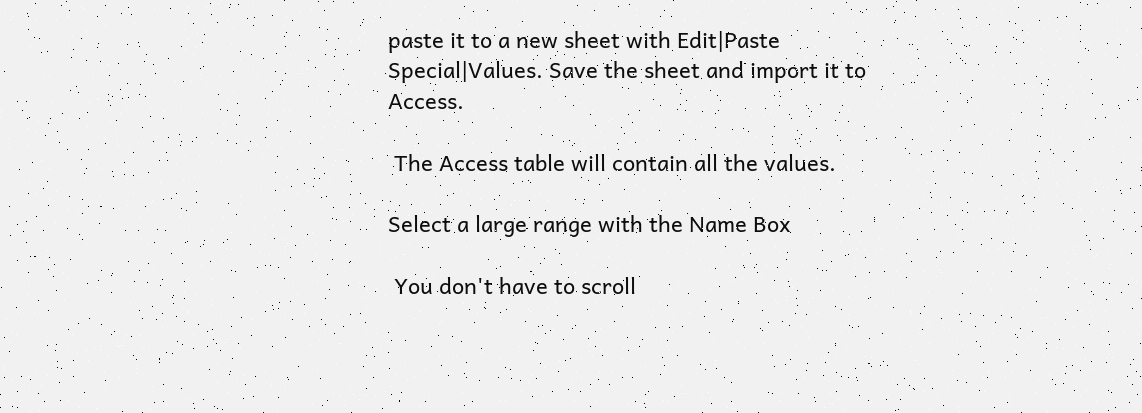paste it to a new sheet with Edit|Paste Special|Values. Save the sheet and import it to Access.

 The Access table will contain all the values.

Select a large range with the Name Box

 You don't have to scroll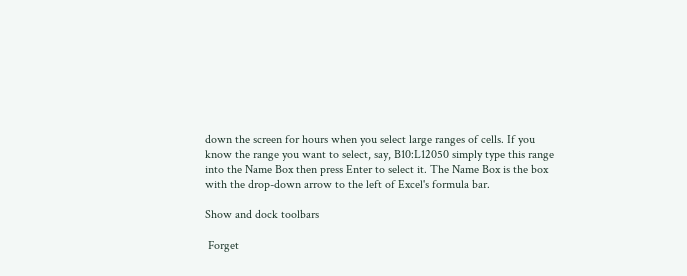down the screen for hours when you select large ranges of cells. If you know the range you want to select, say, B10:L12050 simply type this range into the Name Box then press Enter to select it. The Name Box is the box with the drop-down arrow to the left of Excel's formula bar.

Show and dock toolbars

 Forget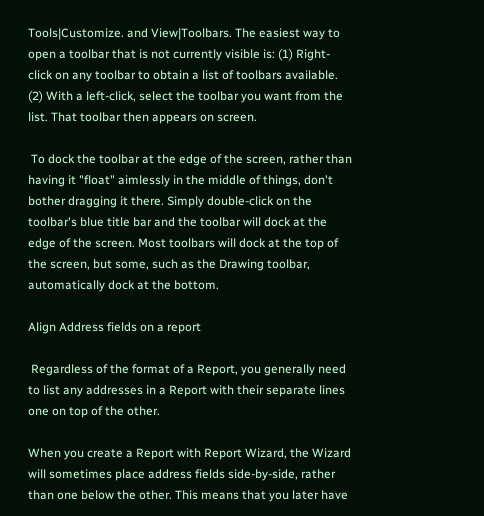Tools|Customize. and View|Toolbars. The easiest way to open a toolbar that is not currently visible is: (1) Right-click on any toolbar to obtain a list of toolbars available. (2) With a left-click, select the toolbar you want from the list. That toolbar then appears on screen.

 To dock the toolbar at the edge of the screen, rather than having it "float" aimlessly in the middle of things, don't bother dragging it there. Simply double-click on the toolbar's blue title bar and the toolbar will dock at the edge of the screen. Most toolbars will dock at the top of the screen, but some, such as the Drawing toolbar, automatically dock at the bottom.

Align Address fields on a report

 Regardless of the format of a Report, you generally need to list any addresses in a Report with their separate lines one on top of the other.

When you create a Report with Report Wizard, the Wizard will sometimes place address fields side-by-side, rather than one below the other. This means that you later have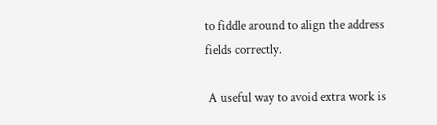to fiddle around to align the address fields correctly.

 A useful way to avoid extra work is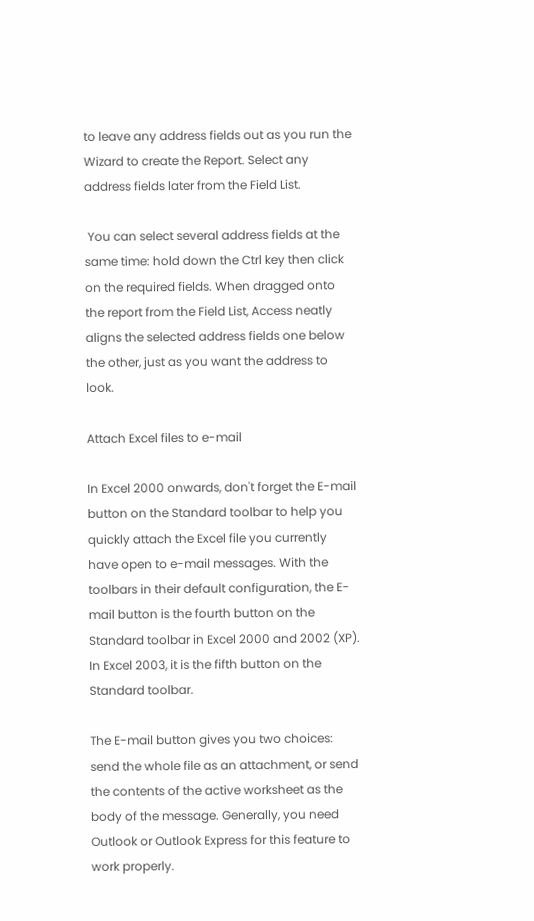to leave any address fields out as you run the Wizard to create the Report. Select any address fields later from the Field List.

 You can select several address fields at the same time: hold down the Ctrl key then click on the required fields. When dragged onto the report from the Field List, Access neatly aligns the selected address fields one below the other, just as you want the address to look.

Attach Excel files to e-mail

In Excel 2000 onwards, don't forget the E-mail button on the Standard toolbar to help you quickly attach the Excel file you currently have open to e-mail messages. With the toolbars in their default configuration, the E-mail button is the fourth button on the Standard toolbar in Excel 2000 and 2002 (XP). In Excel 2003, it is the fifth button on the Standard toolbar.

The E-mail button gives you two choices: send the whole file as an attachment, or send the contents of the active worksheet as the body of the message. Generally, you need Outlook or Outlook Express for this feature to work properly.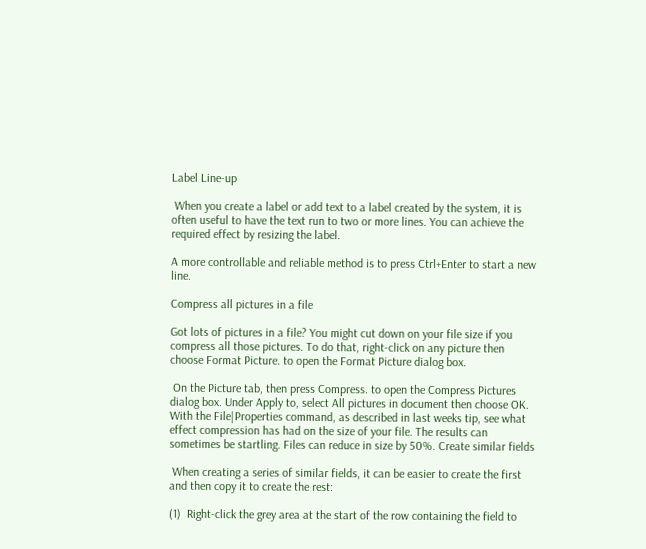Label Line-up

 When you create a label or add text to a label created by the system, it is often useful to have the text run to two or more lines. You can achieve the required effect by resizing the label.

A more controllable and reliable method is to press Ctrl+Enter to start a new line.

Compress all pictures in a file

Got lots of pictures in a file? You might cut down on your file size if you compress all those pictures. To do that, right-click on any picture then choose Format Picture. to open the Format Picture dialog box.

 On the Picture tab, then press Compress. to open the Compress Pictures dialog box. Under Apply to, select All pictures in document then choose OK. With the File|Properties command, as described in last weeks tip, see what effect compression has had on the size of your file. The results can sometimes be startling. Files can reduce in size by 50%. Create similar fields

 When creating a series of similar fields, it can be easier to create the first and then copy it to create the rest:

(1)  Right-click the grey area at the start of the row containing the field to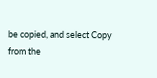be copied, and select Copy from the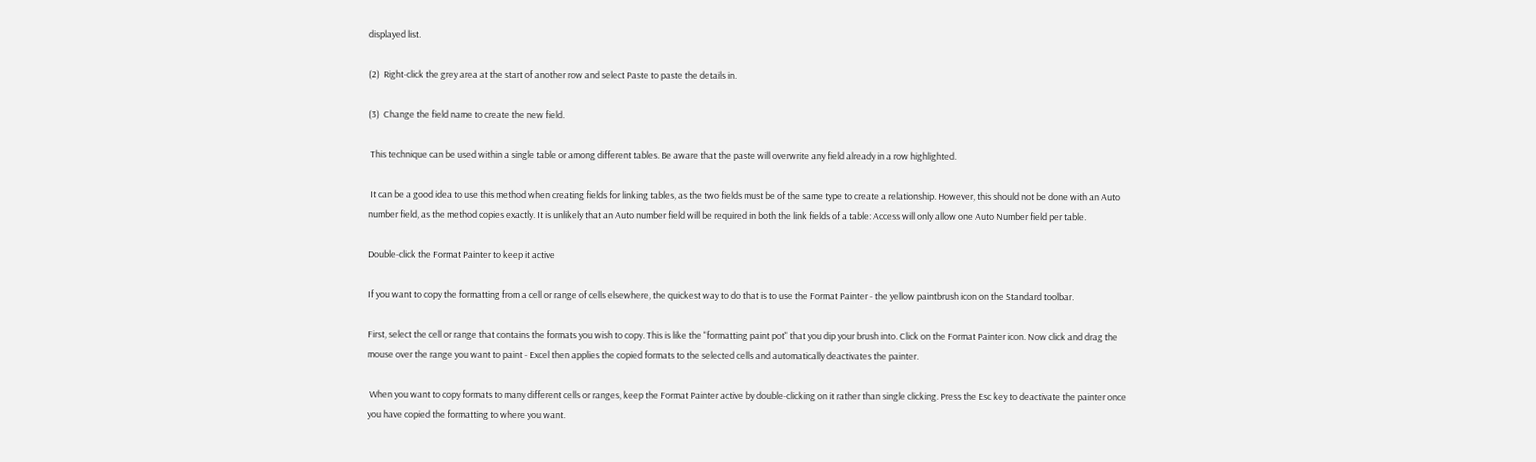displayed list.

(2)  Right-click the grey area at the start of another row and select Paste to paste the details in.

(3)  Change the field name to create the new field.

 This technique can be used within a single table or among different tables. Be aware that the paste will overwrite any field already in a row highlighted.

 It can be a good idea to use this method when creating fields for linking tables, as the two fields must be of the same type to create a relationship. However, this should not be done with an Auto number field, as the method copies exactly. It is unlikely that an Auto number field will be required in both the link fields of a table: Access will only allow one Auto Number field per table.

Double-click the Format Painter to keep it active

If you want to copy the formatting from a cell or range of cells elsewhere, the quickest way to do that is to use the Format Painter - the yellow paintbrush icon on the Standard toolbar.

First, select the cell or range that contains the formats you wish to copy. This is like the "formatting paint pot" that you dip your brush into. Click on the Format Painter icon. Now click and drag the mouse over the range you want to paint - Excel then applies the copied formats to the selected cells and automatically deactivates the painter.

 When you want to copy formats to many different cells or ranges, keep the Format Painter active by double-clicking on it rather than single clicking. Press the Esc key to deactivate the painter once you have copied the formatting to where you want.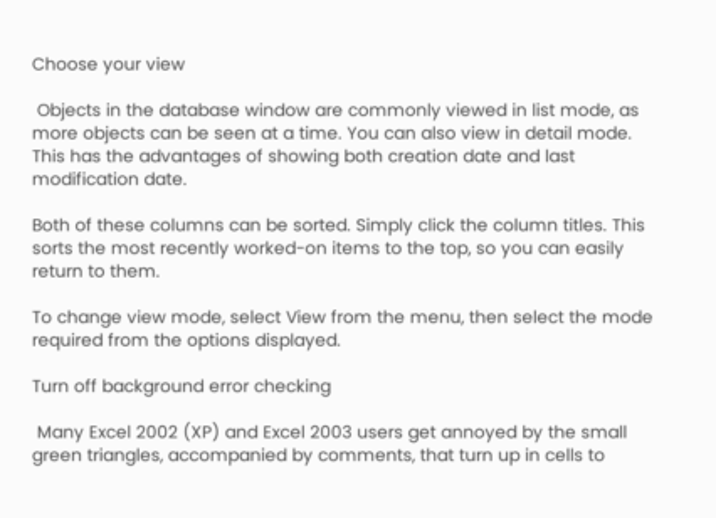Choose your view

 Objects in the database window are commonly viewed in list mode, as more objects can be seen at a time. You can also view in detail mode. This has the advantages of showing both creation date and last modification date.

Both of these columns can be sorted. Simply click the column titles. This sorts the most recently worked-on items to the top, so you can easily return to them.

To change view mode, select View from the menu, then select the mode required from the options displayed.

Turn off background error checking

 Many Excel 2002 (XP) and Excel 2003 users get annoyed by the small green triangles, accompanied by comments, that turn up in cells to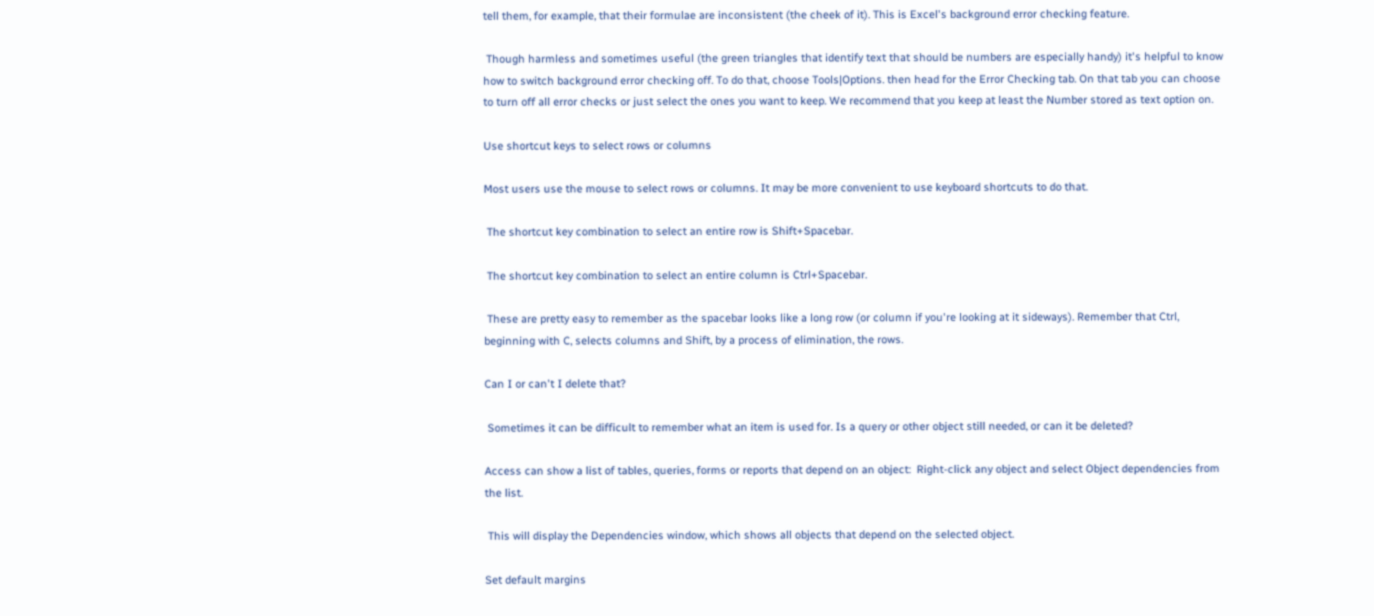tell them, for example, that their formulae are inconsistent (the cheek of it). This is Excel's background error checking feature.

 Though harmless and sometimes useful (the green triangles that identify text that should be numbers are especially handy) it's helpful to know how to switch background error checking off. To do that, choose Tools|Options. then head for the Error Checking tab. On that tab you can choose to turn off all error checks or just select the ones you want to keep. We recommend that you keep at least the Number stored as text option on.

Use shortcut keys to select rows or columns

Most users use the mouse to select rows or columns. It may be more convenient to use keyboard shortcuts to do that.

 The shortcut key combination to select an entire row is Shift+Spacebar.

 The shortcut key combination to select an entire column is Ctrl+Spacebar.

 These are pretty easy to remember as the spacebar looks like a long row (or column if you're looking at it sideways). Remember that Ctrl, beginning with C, selects columns and Shift, by a process of elimination, the rows.

Can I or can't I delete that?

 Sometimes it can be difficult to remember what an item is used for. Is a query or other object still needed, or can it be deleted?

Access can show a list of tables, queries, forms or reports that depend on an object:  Right-click any object and select Object dependencies from the list.

 This will display the Dependencies window, which shows all objects that depend on the selected object.

Set default margins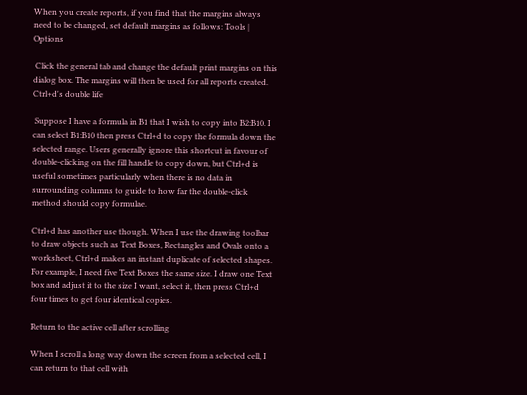When you create reports, if you find that the margins always need to be changed, set default margins as follows: Tools | Options

 Click the general tab and change the default print margins on this dialog box. The margins will then be used for all reports created. Ctrl+d's double life

 Suppose I have a formula in B1 that I wish to copy into B2:B10. I can select B1:B10 then press Ctrl+d to copy the formula down the selected range. Users generally ignore this shortcut in favour of double-clicking on the fill handle to copy down, but Ctrl+d is useful sometimes particularly when there is no data in surrounding columns to guide to how far the double-click method should copy formulae.

Ctrl+d has another use though. When I use the drawing toolbar to draw objects such as Text Boxes, Rectangles and Ovals onto a worksheet, Ctrl+d makes an instant duplicate of selected shapes. For example, I need five Text Boxes the same size. I draw one Text box and adjust it to the size I want, select it, then press Ctrl+d four times to get four identical copies.

Return to the active cell after scrolling

When I scroll a long way down the screen from a selected cell, I can return to that cell with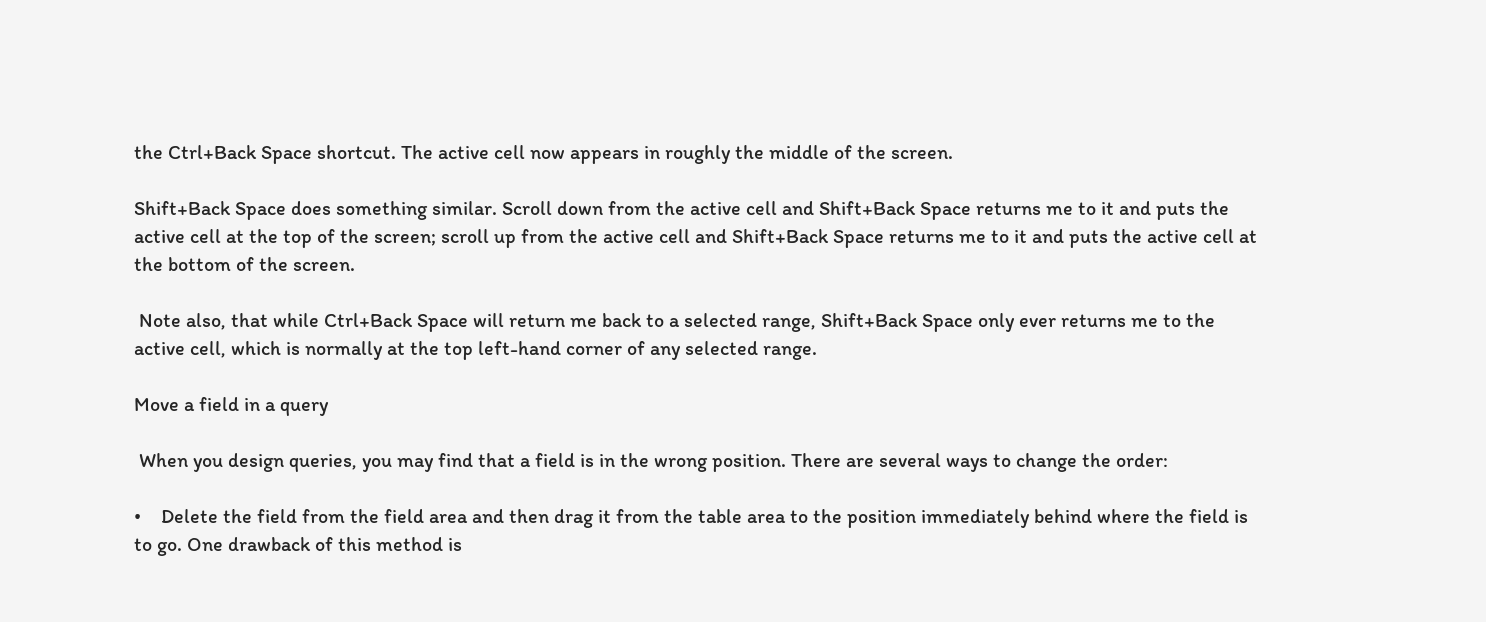the Ctrl+Back Space shortcut. The active cell now appears in roughly the middle of the screen.

Shift+Back Space does something similar. Scroll down from the active cell and Shift+Back Space returns me to it and puts the active cell at the top of the screen; scroll up from the active cell and Shift+Back Space returns me to it and puts the active cell at the bottom of the screen.

 Note also, that while Ctrl+Back Space will return me back to a selected range, Shift+Back Space only ever returns me to the active cell, which is normally at the top left-hand corner of any selected range.

Move a field in a query

 When you design queries, you may find that a field is in the wrong position. There are several ways to change the order:

•    Delete the field from the field area and then drag it from the table area to the position immediately behind where the field is to go. One drawback of this method is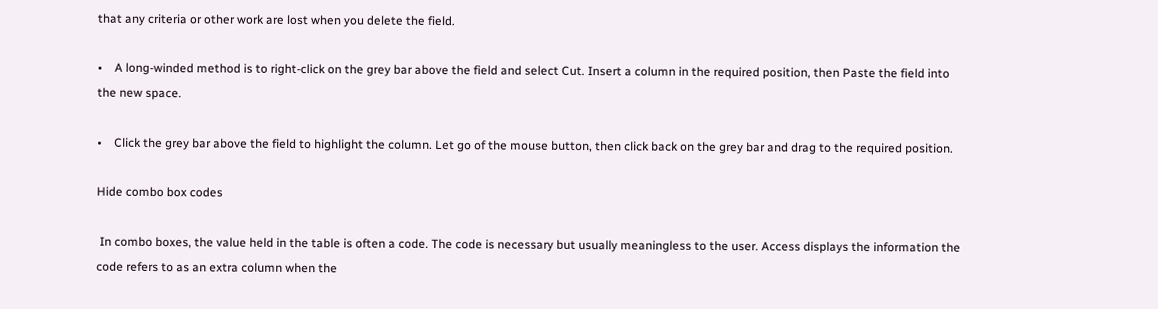that any criteria or other work are lost when you delete the field.

•    A long-winded method is to right-click on the grey bar above the field and select Cut. Insert a column in the required position, then Paste the field into the new space.

•    Click the grey bar above the field to highlight the column. Let go of the mouse button, then click back on the grey bar and drag to the required position.

Hide combo box codes

 In combo boxes, the value held in the table is often a code. The code is necessary but usually meaningless to the user. Access displays the information the code refers to as an extra column when the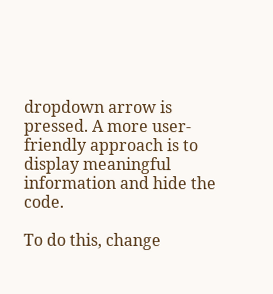dropdown arrow is pressed. A more user-friendly approach is to display meaningful information and hide the code.

To do this, change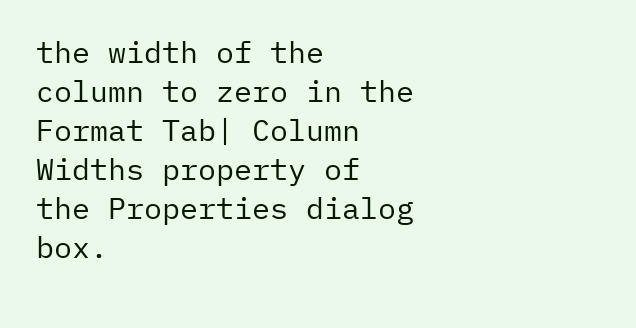the width of the column to zero in the Format Tab| Column Widths property of the Properties dialog box.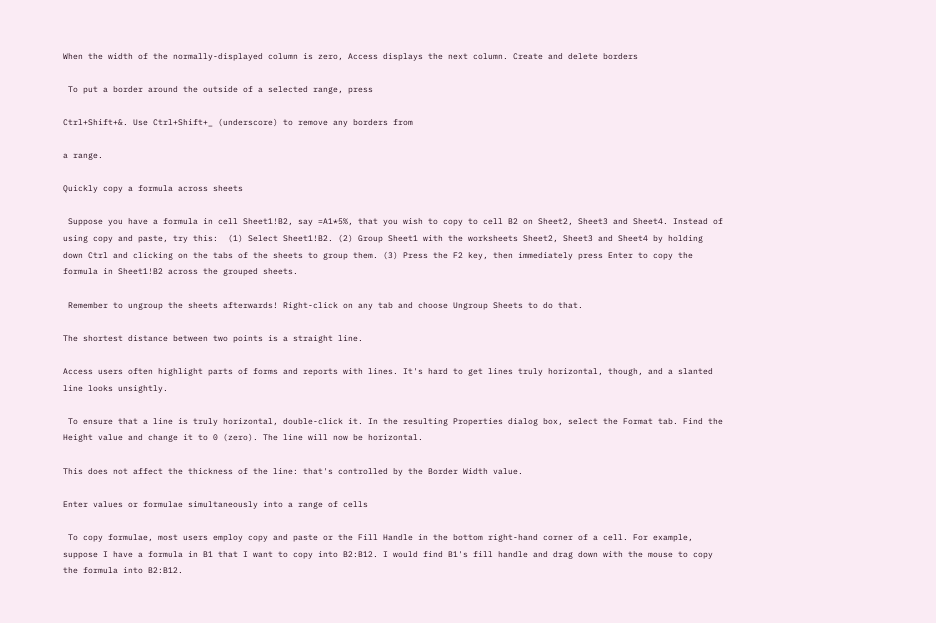When the width of the normally-displayed column is zero, Access displays the next column. Create and delete borders

 To put a border around the outside of a selected range, press

Ctrl+Shift+&. Use Ctrl+Shift+_ (underscore) to remove any borders from

a range.

Quickly copy a formula across sheets

 Suppose you have a formula in cell Sheet1!B2, say =A1*5%, that you wish to copy to cell B2 on Sheet2, Sheet3 and Sheet4. Instead of using copy and paste, try this:  (1) Select Sheet1!B2. (2) Group Sheet1 with the worksheets Sheet2, Sheet3 and Sheet4 by holding down Ctrl and clicking on the tabs of the sheets to group them. (3) Press the F2 key, then immediately press Enter to copy the formula in Sheet1!B2 across the grouped sheets.

 Remember to ungroup the sheets afterwards! Right-click on any tab and choose Ungroup Sheets to do that.

The shortest distance between two points is a straight line.

Access users often highlight parts of forms and reports with lines. It's hard to get lines truly horizontal, though, and a slanted line looks unsightly.

 To ensure that a line is truly horizontal, double-click it. In the resulting Properties dialog box, select the Format tab. Find the Height value and change it to 0 (zero). The line will now be horizontal.

This does not affect the thickness of the line: that's controlled by the Border Width value.

Enter values or formulae simultaneously into a range of cells

 To copy formulae, most users employ copy and paste or the Fill Handle in the bottom right-hand corner of a cell. For example, suppose I have a formula in B1 that I want to copy into B2:B12. I would find B1's fill handle and drag down with the mouse to copy the formula into B2:B12.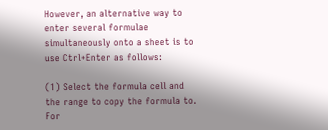However, an alternative way to enter several formulae simultaneously onto a sheet is to use Ctrl+Enter as follows:

(1) Select the formula cell and the range to copy the formula to. For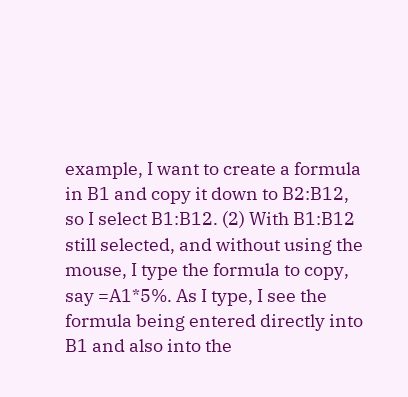example, I want to create a formula in B1 and copy it down to B2:B12, so I select B1:B12. (2) With B1:B12 still selected, and without using the mouse, I type the formula to copy, say =A1*5%. As I type, I see the formula being entered directly into B1 and also into the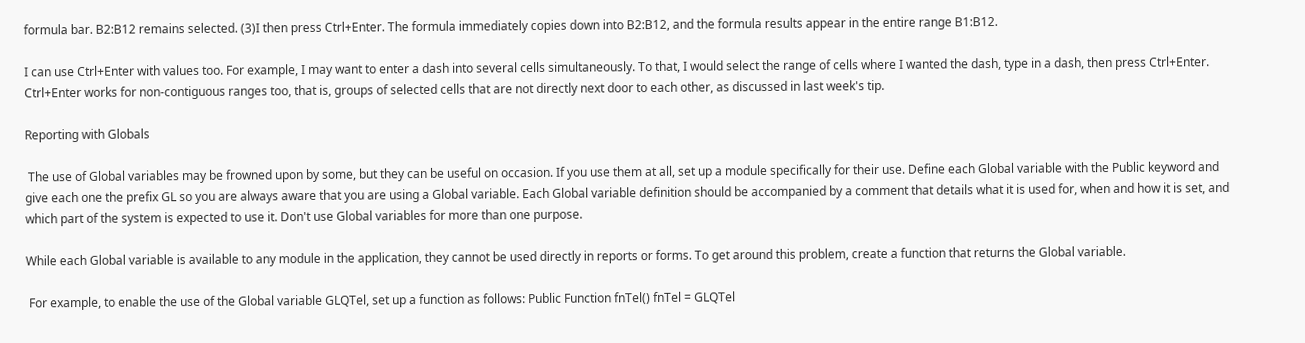formula bar. B2:B12 remains selected. (3)I then press Ctrl+Enter. The formula immediately copies down into B2:B12, and the formula results appear in the entire range B1:B12.

I can use Ctrl+Enter with values too. For example, I may want to enter a dash into several cells simultaneously. To that, I would select the range of cells where I wanted the dash, type in a dash, then press Ctrl+Enter. Ctrl+Enter works for non-contiguous ranges too, that is, groups of selected cells that are not directly next door to each other, as discussed in last week's tip.

Reporting with Globals

 The use of Global variables may be frowned upon by some, but they can be useful on occasion. If you use them at all, set up a module specifically for their use. Define each Global variable with the Public keyword and give each one the prefix GL so you are always aware that you are using a Global variable. Each Global variable definition should be accompanied by a comment that details what it is used for, when and how it is set, and which part of the system is expected to use it. Don't use Global variables for more than one purpose.

While each Global variable is available to any module in the application, they cannot be used directly in reports or forms. To get around this problem, create a function that returns the Global variable.

 For example, to enable the use of the Global variable GLQTel, set up a function as follows: Public Function fnTel() fnTel = GLQTel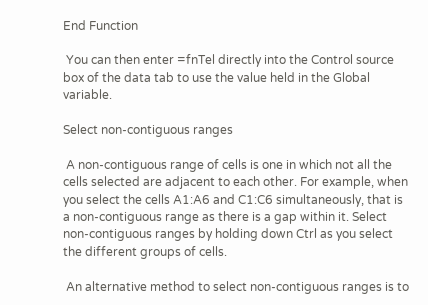End Function

 You can then enter =fnTel directly into the Control source box of the data tab to use the value held in the Global variable.

Select non-contiguous ranges

 A non-contiguous range of cells is one in which not all the cells selected are adjacent to each other. For example, when you select the cells A1:A6 and C1:C6 simultaneously, that is a non-contiguous range as there is a gap within it. Select non-contiguous ranges by holding down Ctrl as you select the different groups of cells.

 An alternative method to select non-contiguous ranges is to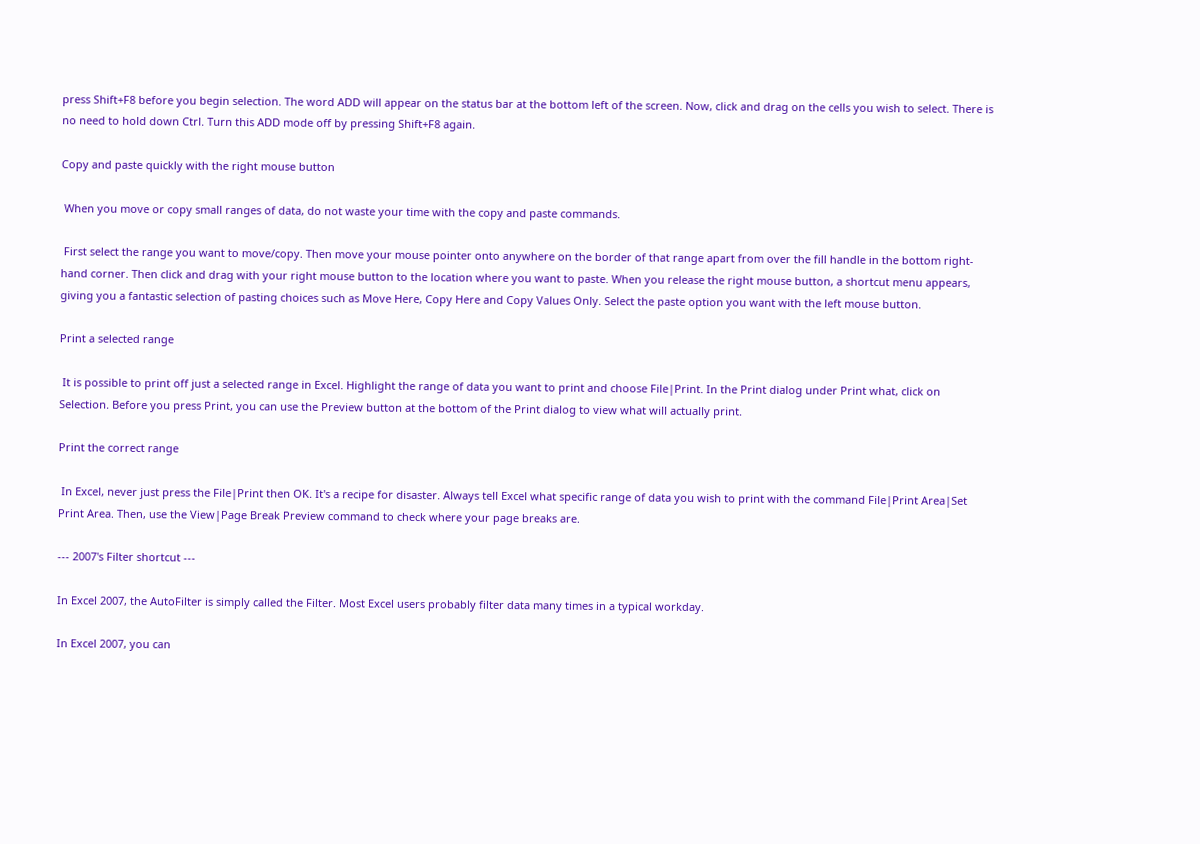press Shift+F8 before you begin selection. The word ADD will appear on the status bar at the bottom left of the screen. Now, click and drag on the cells you wish to select. There is no need to hold down Ctrl. Turn this ADD mode off by pressing Shift+F8 again.

Copy and paste quickly with the right mouse button

 When you move or copy small ranges of data, do not waste your time with the copy and paste commands.

 First select the range you want to move/copy. Then move your mouse pointer onto anywhere on the border of that range apart from over the fill handle in the bottom right-hand corner. Then click and drag with your right mouse button to the location where you want to paste. When you release the right mouse button, a shortcut menu appears, giving you a fantastic selection of pasting choices such as Move Here, Copy Here and Copy Values Only. Select the paste option you want with the left mouse button.

Print a selected range

 It is possible to print off just a selected range in Excel. Highlight the range of data you want to print and choose File|Print. In the Print dialog under Print what, click on Selection. Before you press Print, you can use the Preview button at the bottom of the Print dialog to view what will actually print.

Print the correct range

 In Excel, never just press the File|Print then OK. It's a recipe for disaster. Always tell Excel what specific range of data you wish to print with the command File|Print Area|Set Print Area. Then, use the View|Page Break Preview command to check where your page breaks are.

--- 2007's Filter shortcut ---

In Excel 2007, the AutoFilter is simply called the Filter. Most Excel users probably filter data many times in a typical workday.

In Excel 2007, you can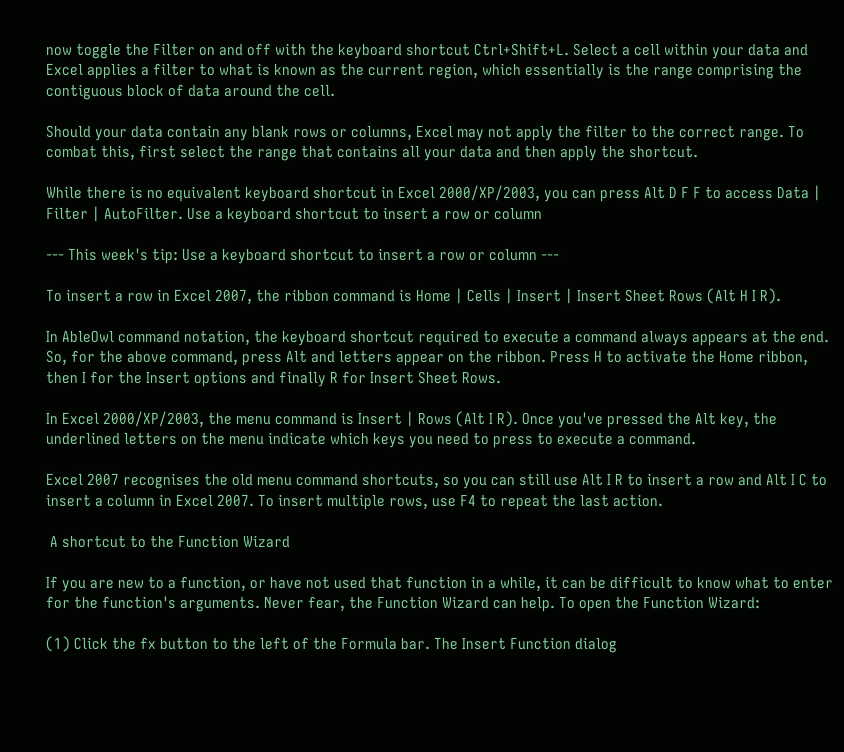now toggle the Filter on and off with the keyboard shortcut Ctrl+Shift+L. Select a cell within your data and Excel applies a filter to what is known as the current region, which essentially is the range comprising the contiguous block of data around the cell.

Should your data contain any blank rows or columns, Excel may not apply the filter to the correct range. To combat this, first select the range that contains all your data and then apply the shortcut.

While there is no equivalent keyboard shortcut in Excel 2000/XP/2003, you can press Alt D F F to access Data | Filter | AutoFilter. Use a keyboard shortcut to insert a row or column

--- This week's tip: Use a keyboard shortcut to insert a row or column ---

To insert a row in Excel 2007, the ribbon command is Home | Cells | Insert | Insert Sheet Rows (Alt H I R).

In AbleOwl command notation, the keyboard shortcut required to execute a command always appears at the end. So, for the above command, press Alt and letters appear on the ribbon. Press H to activate the Home ribbon, then I for the Insert options and finally R for Insert Sheet Rows.

In Excel 2000/XP/2003, the menu command is Insert | Rows (Alt I R). Once you've pressed the Alt key, the underlined letters on the menu indicate which keys you need to press to execute a command.

Excel 2007 recognises the old menu command shortcuts, so you can still use Alt I R to insert a row and Alt I C to insert a column in Excel 2007. To insert multiple rows, use F4 to repeat the last action.

 A shortcut to the Function Wizard

If you are new to a function, or have not used that function in a while, it can be difficult to know what to enter for the function's arguments. Never fear, the Function Wizard can help. To open the Function Wizard:

(1) Click the fx button to the left of the Formula bar. The Insert Function dialog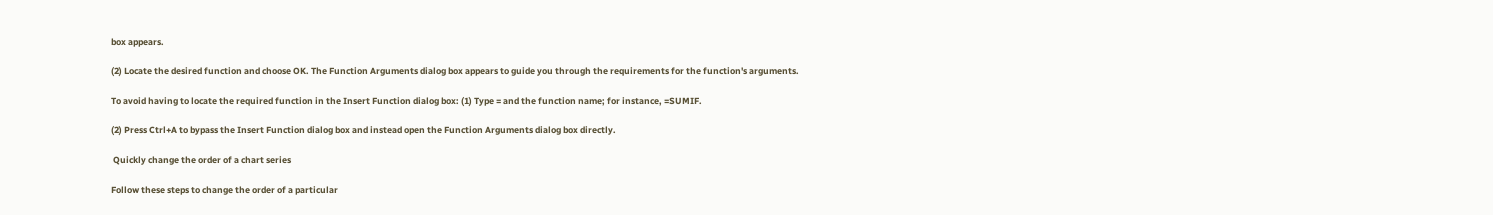box appears.

(2) Locate the desired function and choose OK. The Function Arguments dialog box appears to guide you through the requirements for the function's arguments.

To avoid having to locate the required function in the Insert Function dialog box: (1) Type = and the function name; for instance, =SUMIF.

(2) Press Ctrl+A to bypass the Insert Function dialog box and instead open the Function Arguments dialog box directly.

 Quickly change the order of a chart series

Follow these steps to change the order of a particular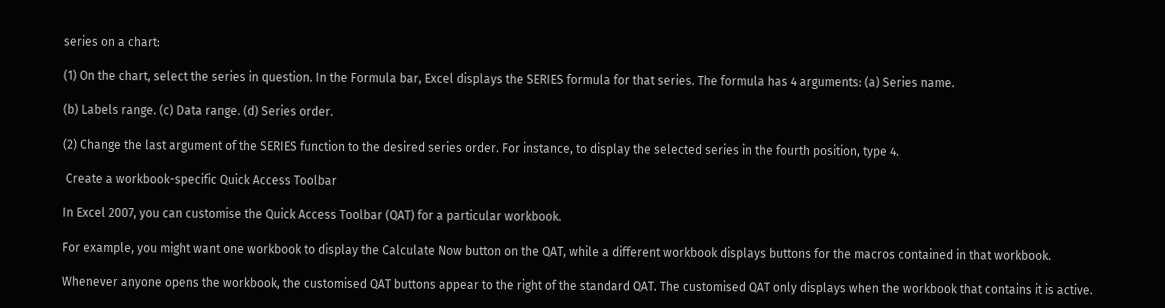series on a chart:

(1) On the chart, select the series in question. In the Formula bar, Excel displays the SERIES formula for that series. The formula has 4 arguments: (a) Series name.

(b) Labels range. (c) Data range. (d) Series order.

(2) Change the last argument of the SERIES function to the desired series order. For instance, to display the selected series in the fourth position, type 4.

 Create a workbook-specific Quick Access Toolbar

In Excel 2007, you can customise the Quick Access Toolbar (QAT) for a particular workbook.

For example, you might want one workbook to display the Calculate Now button on the QAT, while a different workbook displays buttons for the macros contained in that workbook.

Whenever anyone opens the workbook, the customised QAT buttons appear to the right of the standard QAT. The customised QAT only displays when the workbook that contains it is active.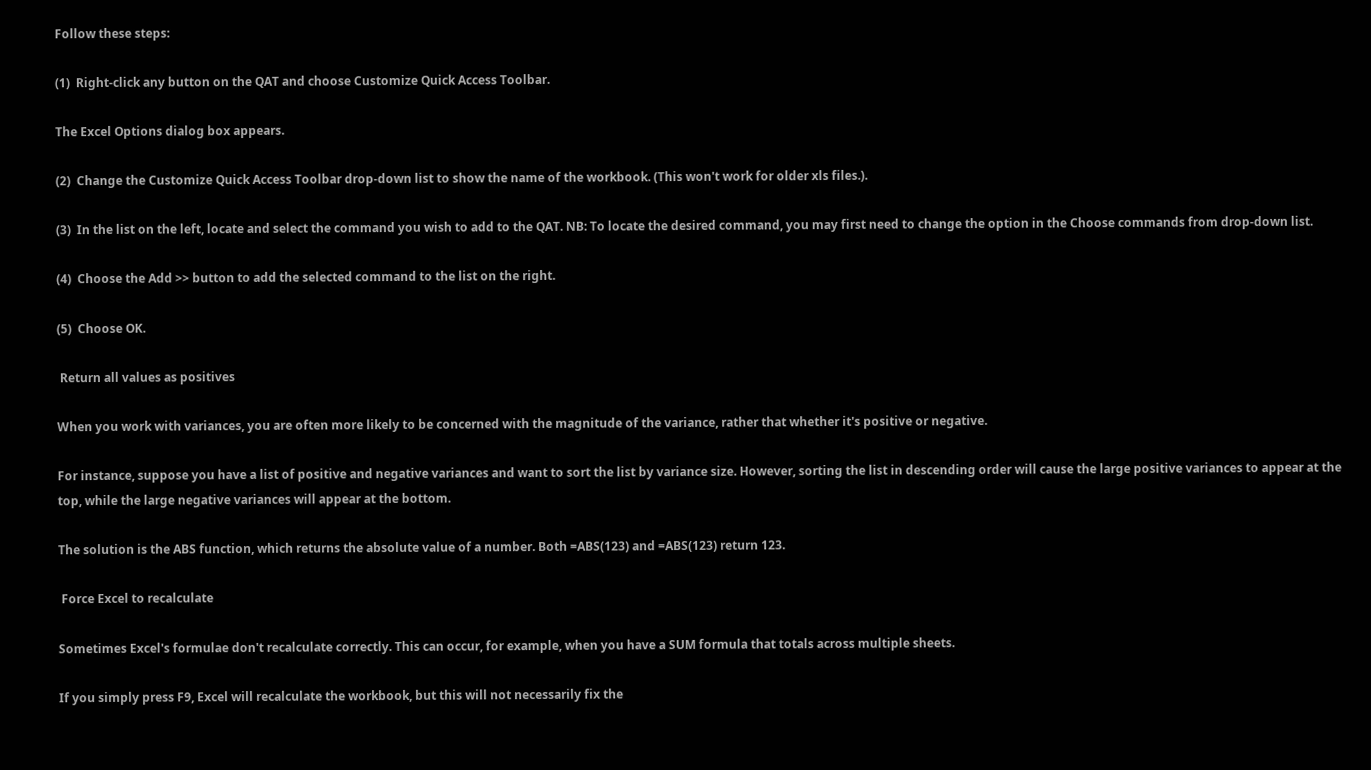Follow these steps:

(1)  Right-click any button on the QAT and choose Customize Quick Access Toolbar.

The Excel Options dialog box appears.

(2)  Change the Customize Quick Access Toolbar drop-down list to show the name of the workbook. (This won't work for older xls files.).

(3)  In the list on the left, locate and select the command you wish to add to the QAT. NB: To locate the desired command, you may first need to change the option in the Choose commands from drop-down list.

(4)  Choose the Add >> button to add the selected command to the list on the right.

(5)  Choose OK.

 Return all values as positives

When you work with variances, you are often more likely to be concerned with the magnitude of the variance, rather that whether it's positive or negative.

For instance, suppose you have a list of positive and negative variances and want to sort the list by variance size. However, sorting the list in descending order will cause the large positive variances to appear at the top, while the large negative variances will appear at the bottom.

The solution is the ABS function, which returns the absolute value of a number. Both =ABS(123) and =ABS(123) return 123.

 Force Excel to recalculate

Sometimes Excel's formulae don't recalculate correctly. This can occur, for example, when you have a SUM formula that totals across multiple sheets.

If you simply press F9, Excel will recalculate the workbook, but this will not necessarily fix the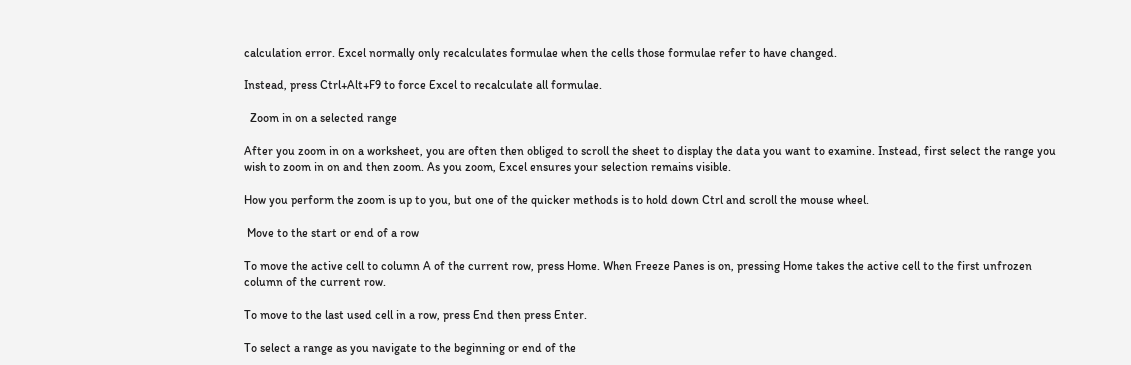calculation error. Excel normally only recalculates formulae when the cells those formulae refer to have changed.

Instead, press Ctrl+Alt+F9 to force Excel to recalculate all formulae.

  Zoom in on a selected range

After you zoom in on a worksheet, you are often then obliged to scroll the sheet to display the data you want to examine. Instead, first select the range you wish to zoom in on and then zoom. As you zoom, Excel ensures your selection remains visible.

How you perform the zoom is up to you, but one of the quicker methods is to hold down Ctrl and scroll the mouse wheel.

 Move to the start or end of a row

To move the active cell to column A of the current row, press Home. When Freeze Panes is on, pressing Home takes the active cell to the first unfrozen column of the current row.

To move to the last used cell in a row, press End then press Enter.

To select a range as you navigate to the beginning or end of the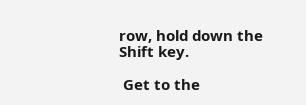row, hold down the Shift key.

 Get to the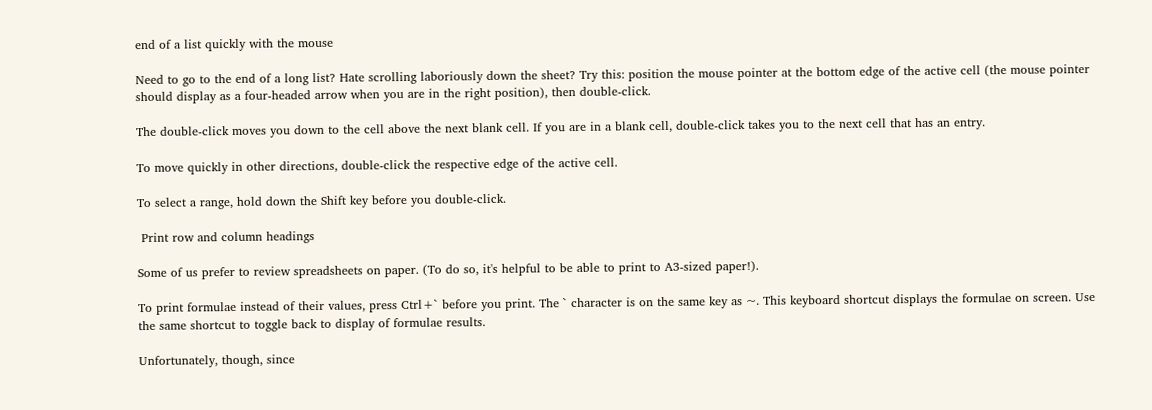end of a list quickly with the mouse

Need to go to the end of a long list? Hate scrolling laboriously down the sheet? Try this: position the mouse pointer at the bottom edge of the active cell (the mouse pointer should display as a four-headed arrow when you are in the right position), then double-click.

The double-click moves you down to the cell above the next blank cell. If you are in a blank cell, double-click takes you to the next cell that has an entry.

To move quickly in other directions, double-click the respective edge of the active cell.

To select a range, hold down the Shift key before you double-click.

 Print row and column headings

Some of us prefer to review spreadsheets on paper. (To do so, it's helpful to be able to print to A3-sized paper!).

To print formulae instead of their values, press Ctrl+` before you print. The ` character is on the same key as ~. This keyboard shortcut displays the formulae on screen. Use the same shortcut to toggle back to display of formulae results.

Unfortunately, though, since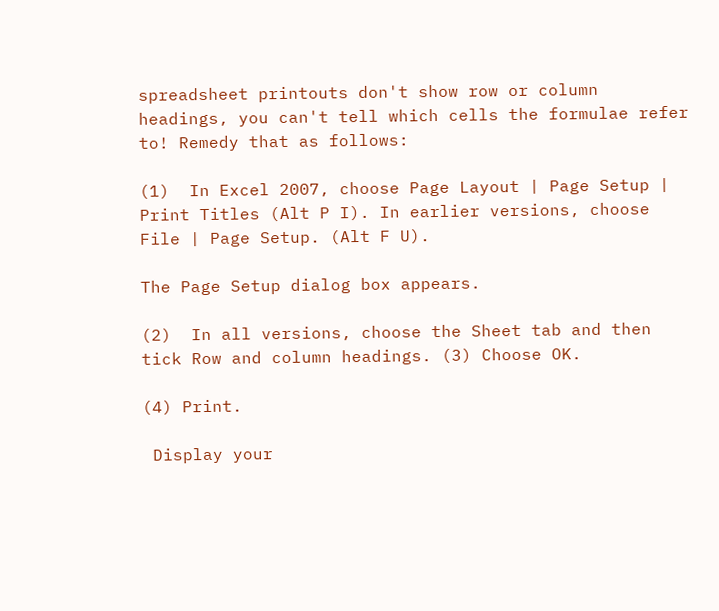spreadsheet printouts don't show row or column headings, you can't tell which cells the formulae refer to! Remedy that as follows:

(1)  In Excel 2007, choose Page Layout | Page Setup | Print Titles (Alt P I). In earlier versions, choose File | Page Setup. (Alt F U).

The Page Setup dialog box appears.

(2)  In all versions, choose the Sheet tab and then tick Row and column headings. (3) Choose OK.

(4) Print.

 Display your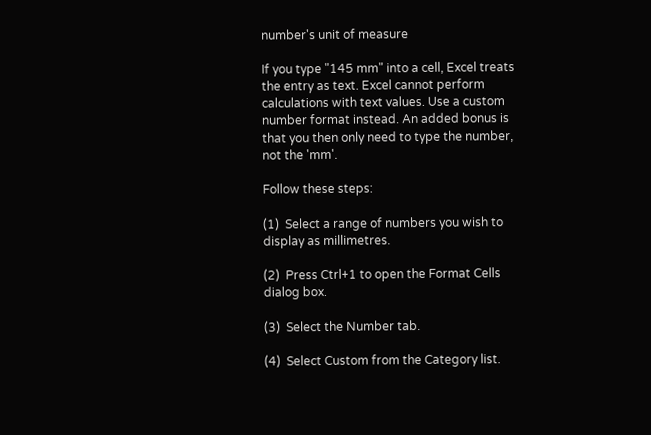number's unit of measure

If you type "145 mm" into a cell, Excel treats the entry as text. Excel cannot perform calculations with text values. Use a custom number format instead. An added bonus is that you then only need to type the number, not the 'mm'.

Follow these steps:

(1)  Select a range of numbers you wish to display as millimetres.

(2)  Press Ctrl+1 to open the Format Cells dialog box.

(3)  Select the Number tab.

(4)  Select Custom from the Category list.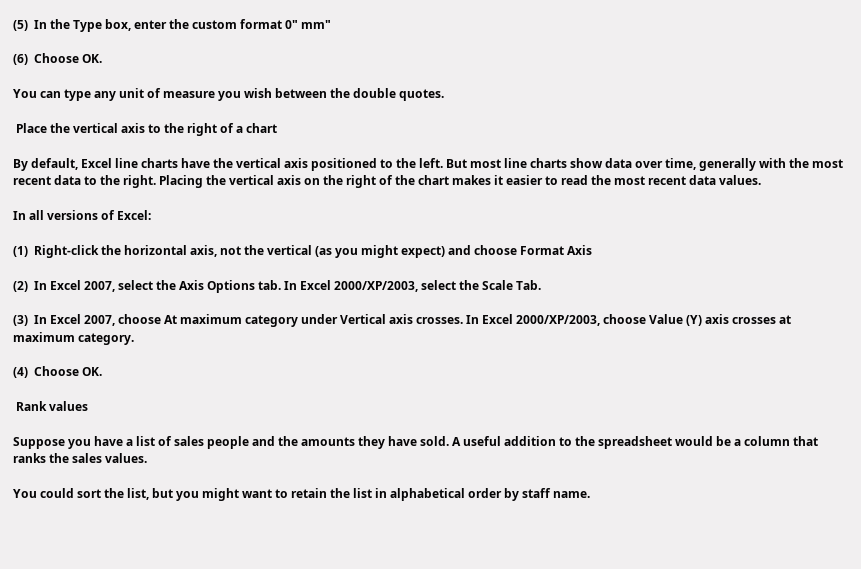(5)  In the Type box, enter the custom format 0" mm"

(6)  Choose OK.

You can type any unit of measure you wish between the double quotes.

 Place the vertical axis to the right of a chart

By default, Excel line charts have the vertical axis positioned to the left. But most line charts show data over time, generally with the most recent data to the right. Placing the vertical axis on the right of the chart makes it easier to read the most recent data values.

In all versions of Excel:

(1)  Right-click the horizontal axis, not the vertical (as you might expect) and choose Format Axis

(2)  In Excel 2007, select the Axis Options tab. In Excel 2000/XP/2003, select the Scale Tab.

(3)  In Excel 2007, choose At maximum category under Vertical axis crosses. In Excel 2000/XP/2003, choose Value (Y) axis crosses at maximum category.

(4)  Choose OK.

 Rank values

Suppose you have a list of sales people and the amounts they have sold. A useful addition to the spreadsheet would be a column that ranks the sales values.

You could sort the list, but you might want to retain the list in alphabetical order by staff name.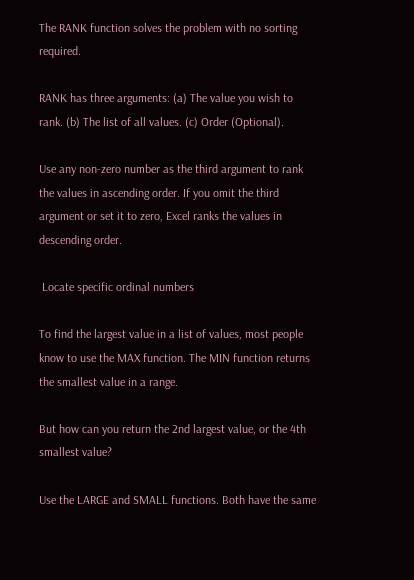The RANK function solves the problem with no sorting required.

RANK has three arguments: (a) The value you wish to rank. (b) The list of all values. (c) Order (Optional).

Use any non-zero number as the third argument to rank the values in ascending order. If you omit the third argument or set it to zero, Excel ranks the values in descending order.

 Locate specific ordinal numbers

To find the largest value in a list of values, most people know to use the MAX function. The MIN function returns the smallest value in a range.

But how can you return the 2nd largest value, or the 4th smallest value?

Use the LARGE and SMALL functions. Both have the same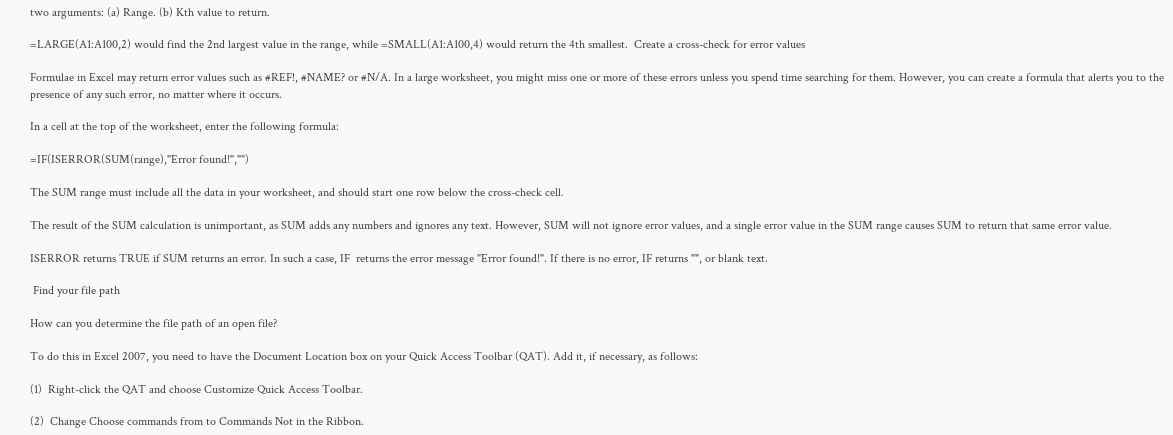two arguments: (a) Range. (b) Kth value to return.

=LARGE(A1:A100,2) would find the 2nd largest value in the range, while =SMALL(A1:A100,4) would return the 4th smallest.  Create a cross-check for error values

Formulae in Excel may return error values such as #REF!, #NAME? or #N/A. In a large worksheet, you might miss one or more of these errors unless you spend time searching for them. However, you can create a formula that alerts you to the presence of any such error, no matter where it occurs.

In a cell at the top of the worksheet, enter the following formula:

=IF(ISERROR(SUM(range),"Error found!","")

The SUM range must include all the data in your worksheet, and should start one row below the cross-check cell.

The result of the SUM calculation is unimportant, as SUM adds any numbers and ignores any text. However, SUM will not ignore error values, and a single error value in the SUM range causes SUM to return that same error value.

ISERROR returns TRUE if SUM returns an error. In such a case, IF  returns the error message "Error found!". If there is no error, IF returns "", or blank text.

 Find your file path

How can you determine the file path of an open file?

To do this in Excel 2007, you need to have the Document Location box on your Quick Access Toolbar (QAT). Add it, if necessary, as follows:

(1)  Right-click the QAT and choose Customize Quick Access Toolbar.

(2)  Change Choose commands from to Commands Not in the Ribbon.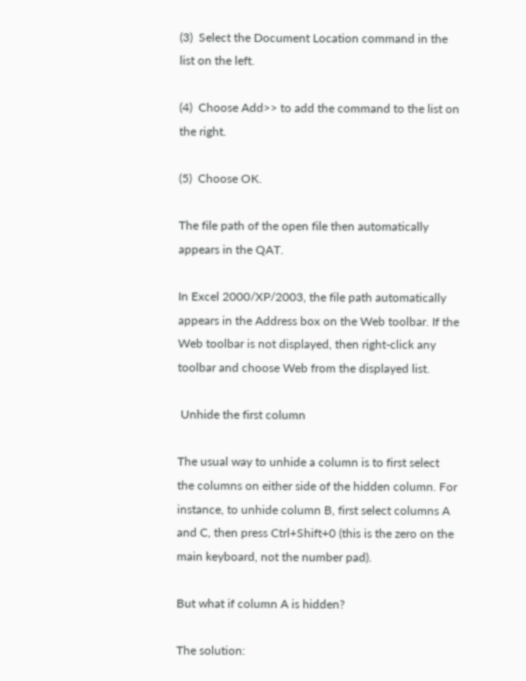(3)  Select the Document Location command in the list on the left.

(4)  Choose Add>> to add the command to the list on the right.

(5)  Choose OK.

The file path of the open file then automatically appears in the QAT.

In Excel 2000/XP/2003, the file path automatically appears in the Address box on the Web toolbar. If the Web toolbar is not displayed, then right-click any toolbar and choose Web from the displayed list.

 Unhide the first column

The usual way to unhide a column is to first select the columns on either side of the hidden column. For instance, to unhide column B, first select columns A and C, then press Ctrl+Shift+0 (this is the zero on the main keyboard, not the number pad).

But what if column A is hidden?

The solution: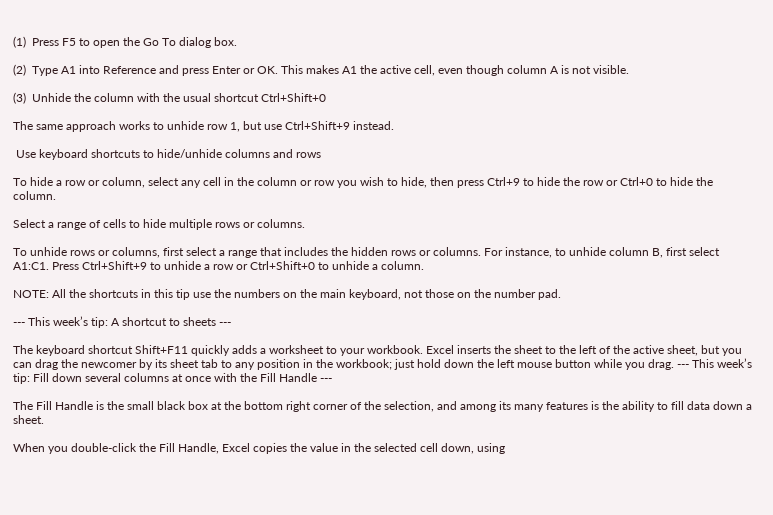(1)  Press F5 to open the Go To dialog box.

(2)  Type A1 into Reference and press Enter or OK. This makes A1 the active cell, even though column A is not visible.

(3)  Unhide the column with the usual shortcut Ctrl+Shift+0

The same approach works to unhide row 1, but use Ctrl+Shift+9 instead.

 Use keyboard shortcuts to hide/unhide columns and rows

To hide a row or column, select any cell in the column or row you wish to hide, then press Ctrl+9 to hide the row or Ctrl+0 to hide the column.

Select a range of cells to hide multiple rows or columns.

To unhide rows or columns, first select a range that includes the hidden rows or columns. For instance, to unhide column B, first select A1:C1. Press Ctrl+Shift+9 to unhide a row or Ctrl+Shift+0 to unhide a column.

NOTE: All the shortcuts in this tip use the numbers on the main keyboard, not those on the number pad.

--- This week’s tip: A shortcut to sheets ---

The keyboard shortcut Shift+F11 quickly adds a worksheet to your workbook. Excel inserts the sheet to the left of the active sheet, but you can drag the newcomer by its sheet tab to any position in the workbook; just hold down the left mouse button while you drag. --- This week’s tip: Fill down several columns at once with the Fill Handle ---

The Fill Handle is the small black box at the bottom right corner of the selection, and among its many features is the ability to fill data down a sheet.

When you double-click the Fill Handle, Excel copies the value in the selected cell down, using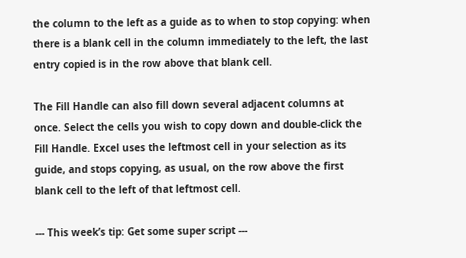the column to the left as a guide as to when to stop copying: when there is a blank cell in the column immediately to the left, the last entry copied is in the row above that blank cell.

The Fill Handle can also fill down several adjacent columns at once. Select the cells you wish to copy down and double-click the Fill Handle. Excel uses the leftmost cell in your selection as its guide, and stops copying, as usual, on the row above the first blank cell to the left of that leftmost cell.

--- This week’s tip: Get some super script ---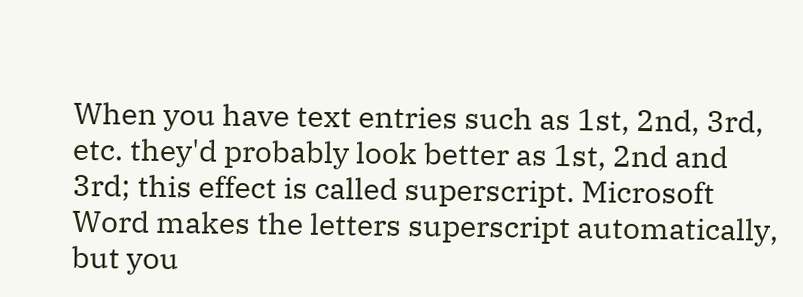When you have text entries such as 1st, 2nd, 3rd, etc. they'd probably look better as 1st, 2nd and 3rd; this effect is called superscript. Microsoft Word makes the letters superscript automatically, but you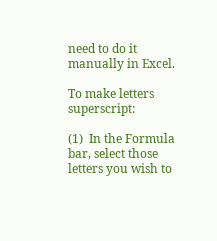need to do it manually in Excel.

To make letters superscript:

(1)  In the Formula bar, select those letters you wish to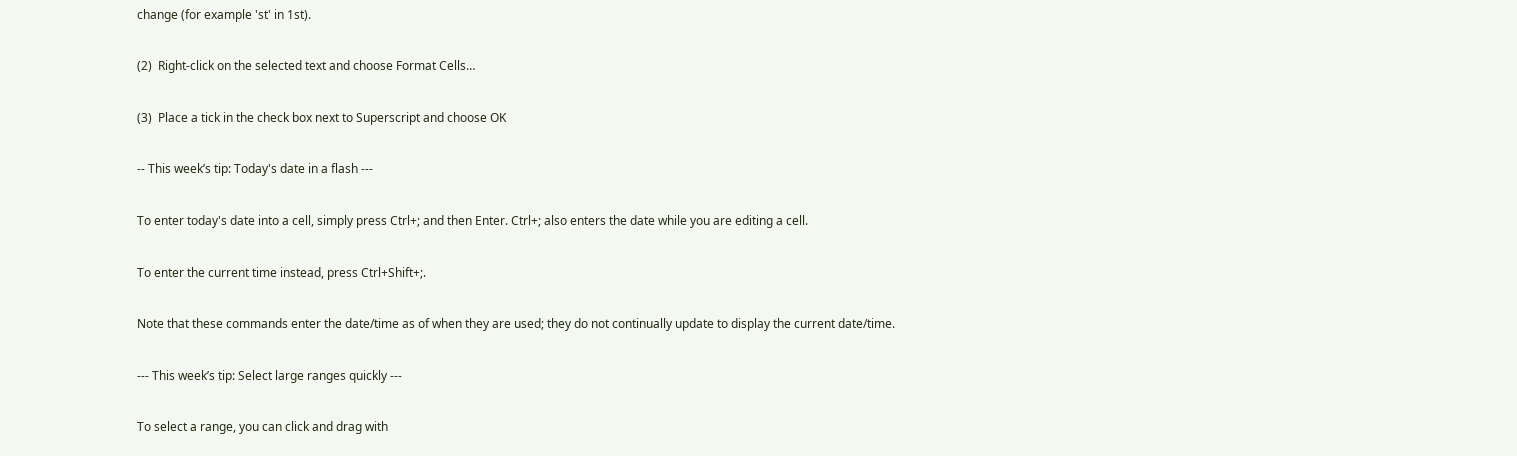change (for example 'st' in 1st).

(2)  Right-click on the selected text and choose Format Cells…

(3)  Place a tick in the check box next to Superscript and choose OK

-- This week’s tip: Today's date in a flash ---

To enter today's date into a cell, simply press Ctrl+; and then Enter. Ctrl+; also enters the date while you are editing a cell.

To enter the current time instead, press Ctrl+Shift+;.

Note that these commands enter the date/time as of when they are used; they do not continually update to display the current date/time.

--- This week’s tip: Select large ranges quickly ---

To select a range, you can click and drag with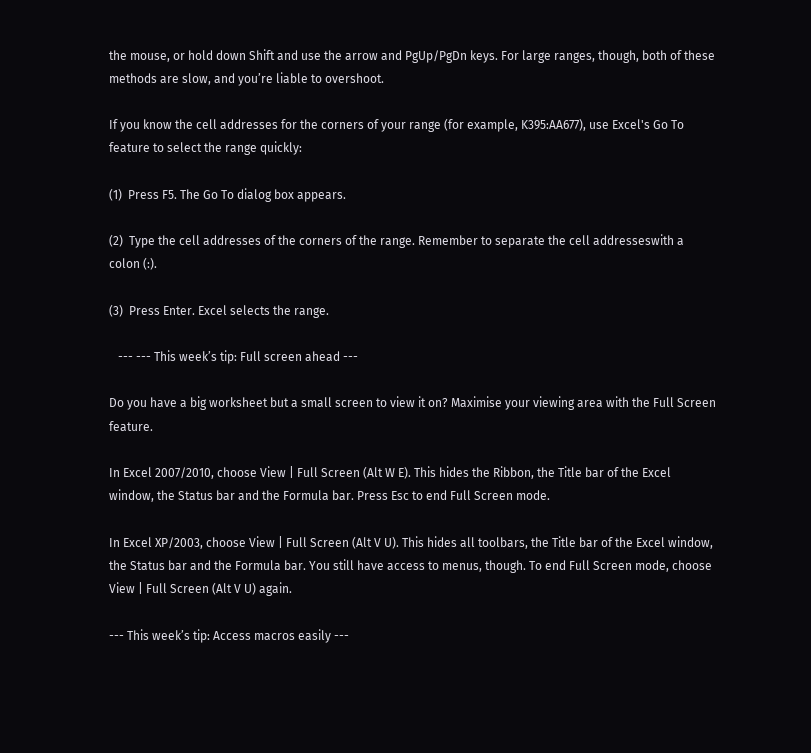the mouse, or hold down Shift and use the arrow and PgUp/PgDn keys. For large ranges, though, both of these methods are slow, and you’re liable to overshoot.

If you know the cell addresses for the corners of your range (for example, K395:AA677), use Excel's Go To feature to select the range quickly:

(1)  Press F5. The Go To dialog box appears.

(2)  Type the cell addresses of the corners of the range. Remember to separate the cell addresseswith a colon (:).

(3)  Press Enter. Excel selects the range.

   --- --- This week’s tip: Full screen ahead ---

Do you have a big worksheet but a small screen to view it on? Maximise your viewing area with the Full Screen feature.

In Excel 2007/2010, choose View | Full Screen (Alt W E). This hides the Ribbon, the Title bar of the Excel window, the Status bar and the Formula bar. Press Esc to end Full Screen mode.

In Excel XP/2003, choose View | Full Screen (Alt V U). This hides all toolbars, the Title bar of the Excel window, the Status bar and the Formula bar. You still have access to menus, though. To end Full Screen mode, choose View | Full Screen (Alt V U) again.

--- This week’s tip: Access macros easily ---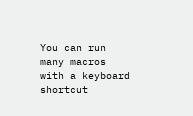You can run many macros with a keyboard shortcut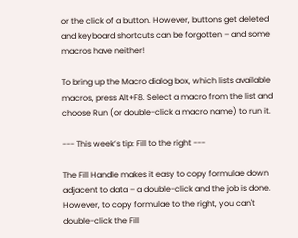or the click of a button. However, buttons get deleted and keyboard shortcuts can be forgotten – and some macros have neither!

To bring up the Macro dialog box, which lists available macros, press Alt+F8. Select a macro from the list and choose Run (or double-click a macro name) to run it.

--- This week’s tip: Fill to the right ---

The Fill Handle makes it easy to copy formulae down adjacent to data – a double-click and the job is done. However, to copy formulae to the right, you can't double-click the Fill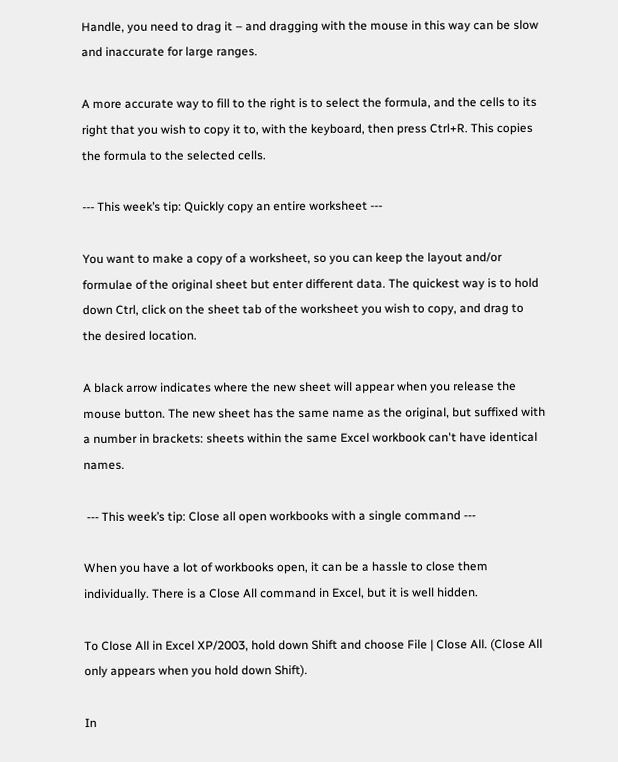Handle, you need to drag it – and dragging with the mouse in this way can be slow and inaccurate for large ranges.

A more accurate way to fill to the right is to select the formula, and the cells to its right that you wish to copy it to, with the keyboard, then press Ctrl+R. This copies the formula to the selected cells.

--- This week’s tip: Quickly copy an entire worksheet ---

You want to make a copy of a worksheet, so you can keep the layout and/or formulae of the original sheet but enter different data. The quickest way is to hold down Ctrl, click on the sheet tab of the worksheet you wish to copy, and drag to the desired location.

A black arrow indicates where the new sheet will appear when you release the mouse button. The new sheet has the same name as the original, but suffixed with a number in brackets: sheets within the same Excel workbook can't have identical names.

 --- This week’s tip: Close all open workbooks with a single command ---

When you have a lot of workbooks open, it can be a hassle to close them individually. There is a Close All command in Excel, but it is well hidden.

To Close All in Excel XP/2003, hold down Shift and choose File | Close All. (Close All only appears when you hold down Shift).

In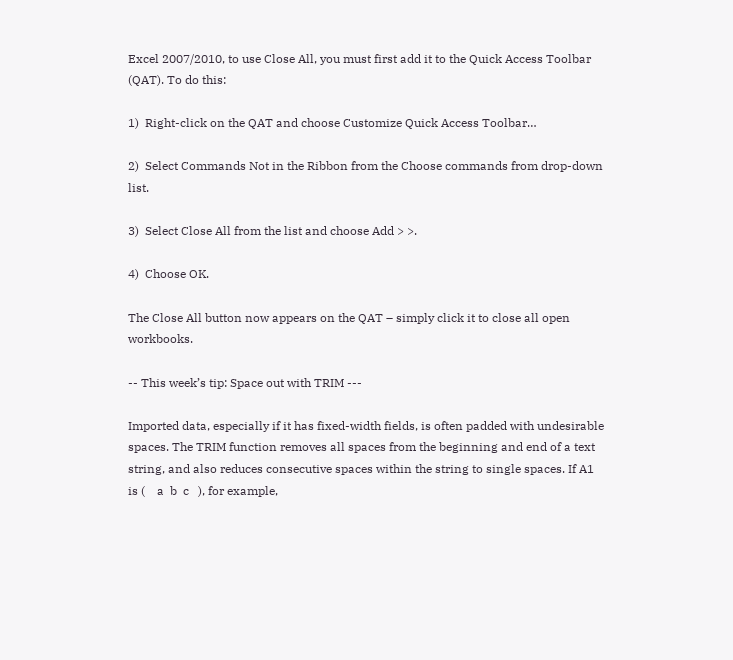Excel 2007/2010, to use Close All, you must first add it to the Quick Access Toolbar (QAT). To do this:

1)  Right-click on the QAT and choose Customize Quick Access Toolbar…

2)  Select Commands Not in the Ribbon from the Choose commands from drop-down list.

3)  Select Close All from the list and choose Add > >.

4)  Choose OK.

The Close All button now appears on the QAT – simply click it to close all open workbooks.

-- This week’s tip: Space out with TRIM ---

Imported data, especially if it has fixed-width fields, is often padded with undesirable spaces. The TRIM function removes all spaces from the beginning and end of a text string, and also reduces consecutive spaces within the string to single spaces. If A1 is (    a  b  c   ), for example,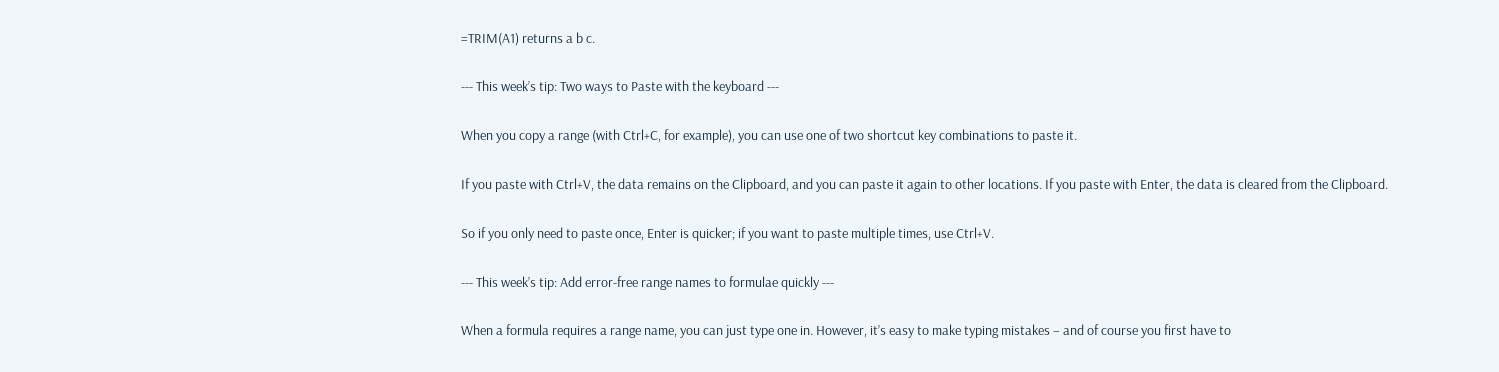=TRIM(A1) returns a b c.

--- This week’s tip: Two ways to Paste with the keyboard ---

When you copy a range (with Ctrl+C, for example), you can use one of two shortcut key combinations to paste it.

If you paste with Ctrl+V, the data remains on the Clipboard, and you can paste it again to other locations. If you paste with Enter, the data is cleared from the Clipboard.

So if you only need to paste once, Enter is quicker; if you want to paste multiple times, use Ctrl+V.

--- This week’s tip: Add error-free range names to formulae quickly ---

When a formula requires a range name, you can just type one in. However, it’s easy to make typing mistakes – and of course you first have to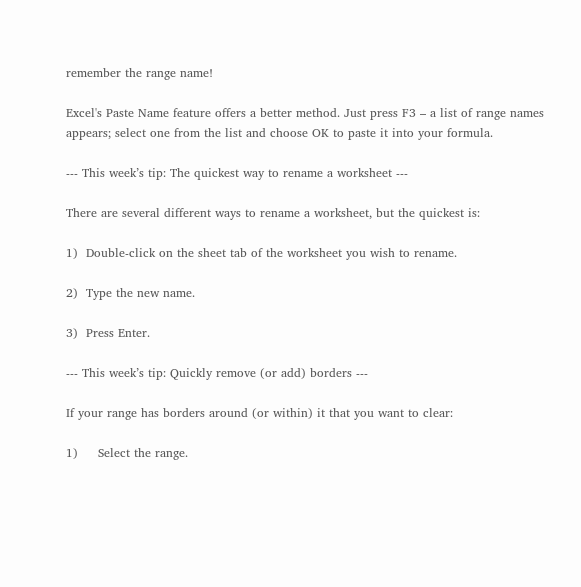remember the range name!

Excel's Paste Name feature offers a better method. Just press F3 – a list of range names appears; select one from the list and choose OK to paste it into your formula.

--- This week’s tip: The quickest way to rename a worksheet ---

There are several different ways to rename a worksheet, but the quickest is:

1)  Double-click on the sheet tab of the worksheet you wish to rename.

2)  Type the new name.

3)  Press Enter.

--- This week’s tip: Quickly remove (or add) borders ---

If your range has borders around (or within) it that you want to clear:

1)     Select the range.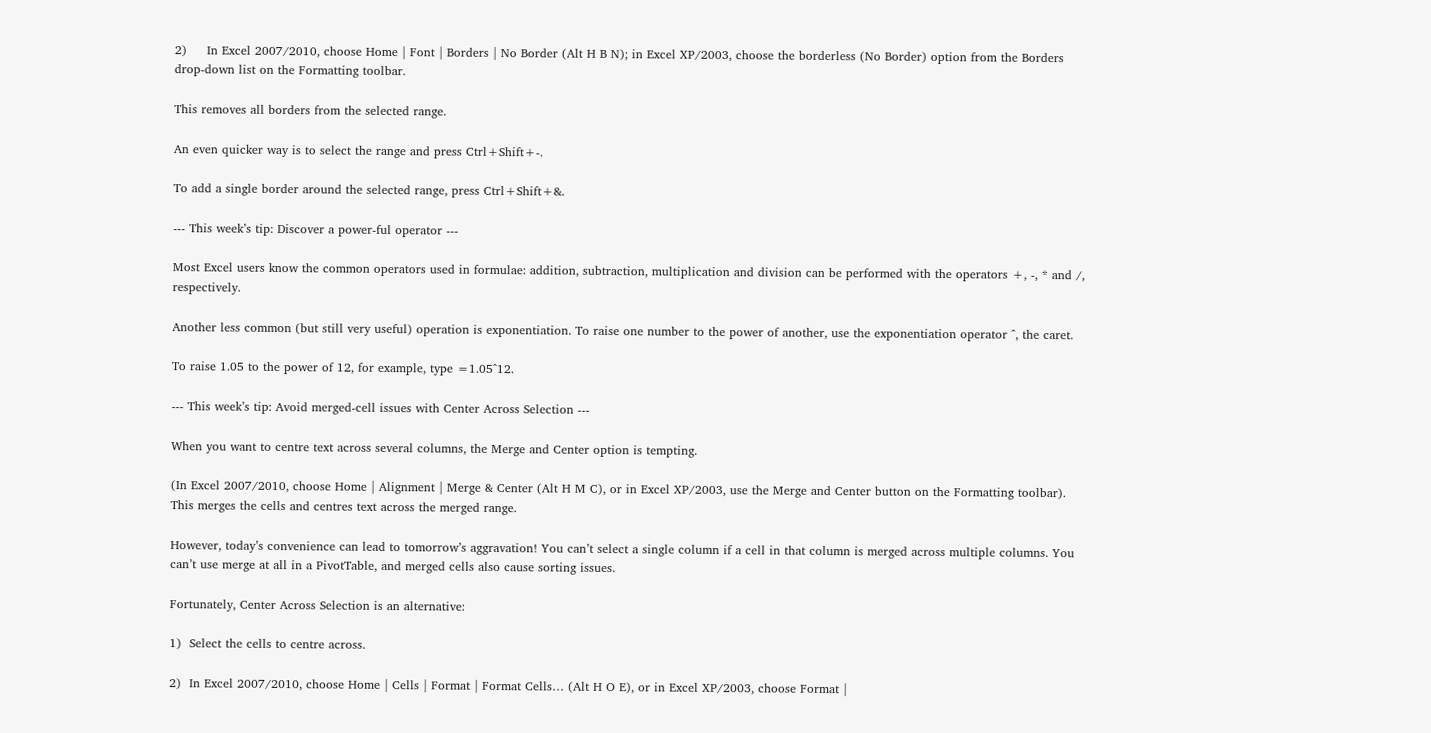2)     In Excel 2007/2010, choose Home | Font | Borders | No Border (Alt H B N); in Excel XP/2003, choose the borderless (No Border) option from the Borders drop-down list on the Formatting toolbar.

This removes all borders from the selected range.

An even quicker way is to select the range and press Ctrl+Shift+-.

To add a single border around the selected range, press Ctrl+Shift+&.

--- This week’s tip: Discover a power-ful operator ---

Most Excel users know the common operators used in formulae: addition, subtraction, multiplication and division can be performed with the operators +, -, * and /, respectively.

Another less common (but still very useful) operation is exponentiation. To raise one number to the power of another, use the exponentiation operator ^, the caret.

To raise 1.05 to the power of 12, for example, type =1.05^12.

--- This week’s tip: Avoid merged-cell issues with Center Across Selection ---

When you want to centre text across several columns, the Merge and Center option is tempting.

(In Excel 2007/2010, choose Home | Alignment | Merge & Center (Alt H M C), or in Excel XP/2003, use the Merge and Center button on the Formatting toolbar). This merges the cells and centres text across the merged range.

However, today’s convenience can lead to tomorrow’s aggravation! You can’t select a single column if a cell in that column is merged across multiple columns. You can’t use merge at all in a PivotTable, and merged cells also cause sorting issues.

Fortunately, Center Across Selection is an alternative:

1)  Select the cells to centre across.

2)  In Excel 2007/2010, choose Home | Cells | Format | Format Cells… (Alt H O E), or in Excel XP/2003, choose Format |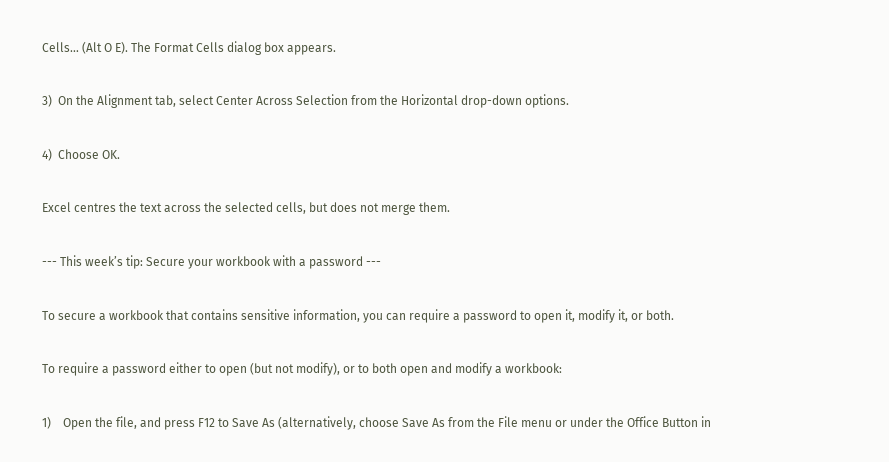Cells… (Alt O E). The Format Cells dialog box appears.

3)  On the Alignment tab, select Center Across Selection from the Horizontal drop-down options.

4)  Choose OK.

Excel centres the text across the selected cells, but does not merge them.

--- This week’s tip: Secure your workbook with a password ---

To secure a workbook that contains sensitive information, you can require a password to open it, modify it, or both.

To require a password either to open (but not modify), or to both open and modify a workbook:

1)    Open the file, and press F12 to Save As (alternatively, choose Save As from the File menu or under the Office Button in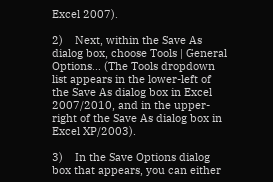Excel 2007).

2)    Next, within the Save As dialog box, choose Tools | General Options… (The Tools dropdown list appears in the lower-left of the Save As dialog box in Excel 2007/2010, and in the upper-right of the Save As dialog box in Excel XP/2003).

3)    In the Save Options dialog box that appears, you can either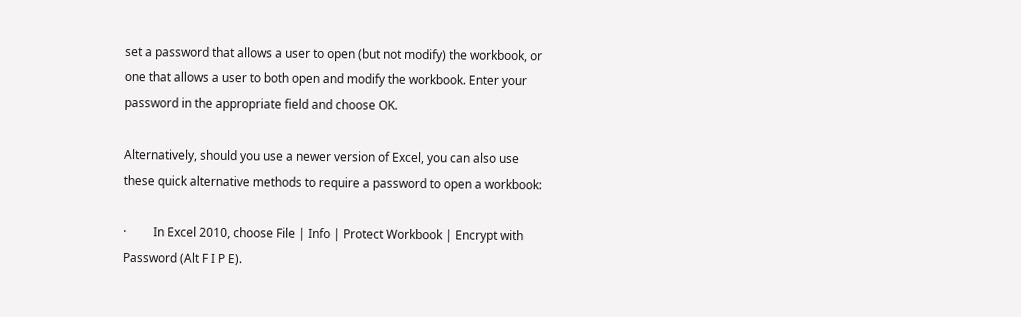set a password that allows a user to open (but not modify) the workbook, or one that allows a user to both open and modify the workbook. Enter your password in the appropriate field and choose OK.

Alternatively, should you use a newer version of Excel, you can also use these quick alternative methods to require a password to open a workbook:

·         In Excel 2010, choose File | Info | Protect Workbook | Encrypt with Password (Alt F I P E).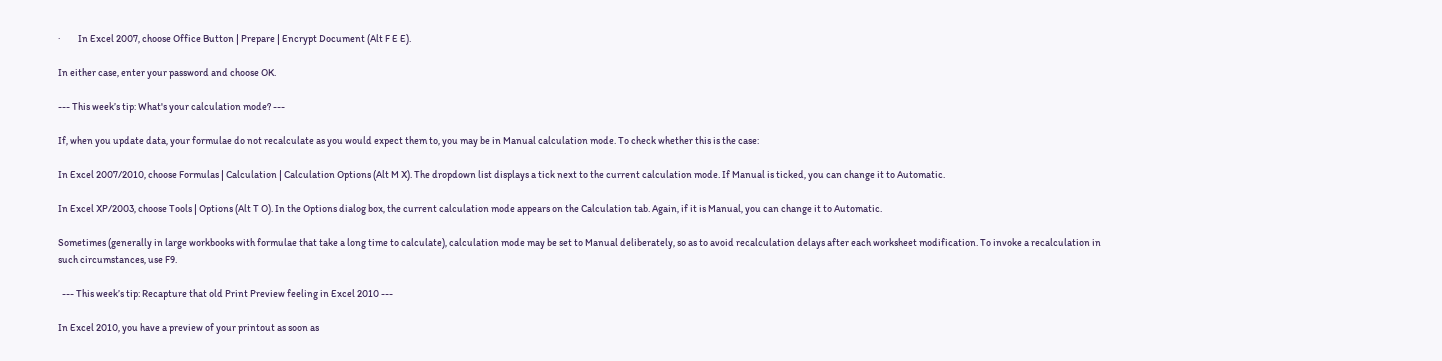·         In Excel 2007, choose Office Button | Prepare | Encrypt Document (Alt F E E).

In either case, enter your password and choose OK.

--- This week’s tip: What's your calculation mode? ---

If, when you update data, your formulae do not recalculate as you would expect them to, you may be in Manual calculation mode. To check whether this is the case:

In Excel 2007/2010, choose Formulas | Calculation | Calculation Options (Alt M X). The dropdown list displays a tick next to the current calculation mode. If Manual is ticked, you can change it to Automatic.

In Excel XP/2003, choose Tools | Options (Alt T O). In the Options dialog box, the current calculation mode appears on the Calculation tab. Again, if it is Manual, you can change it to Automatic.

Sometimes (generally in large workbooks with formulae that take a long time to calculate), calculation mode may be set to Manual deliberately, so as to avoid recalculation delays after each worksheet modification. To invoke a recalculation in such circumstances, use F9.

  --- This week’s tip: Recapture that old Print Preview feeling in Excel 2010 ---

In Excel 2010, you have a preview of your printout as soon as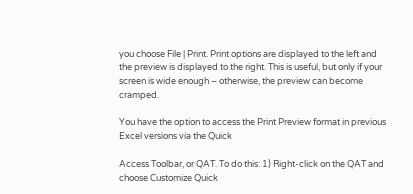you choose File | Print. Print options are displayed to the left and the preview is displayed to the right. This is useful, but only if your screen is wide enough – otherwise, the preview can become cramped.

You have the option to access the Print Preview format in previous Excel versions via the Quick

Access Toolbar, or QAT. To do this: 1) Right-click on the QAT and choose Customize Quick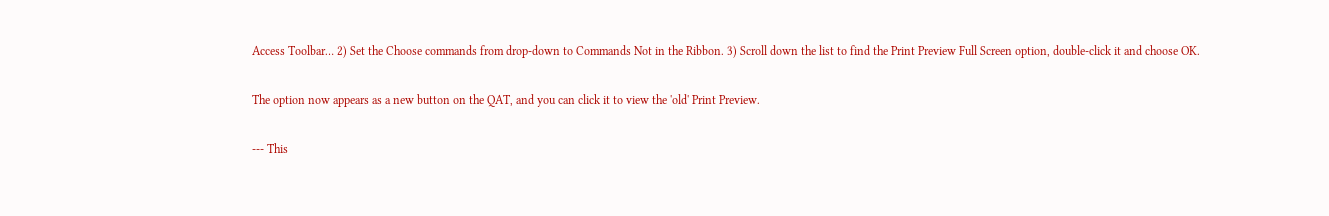Access Toolbar… 2) Set the Choose commands from drop-down to Commands Not in the Ribbon. 3) Scroll down the list to find the Print Preview Full Screen option, double-click it and choose OK.

The option now appears as a new button on the QAT, and you can click it to view the 'old' Print Preview.

--- This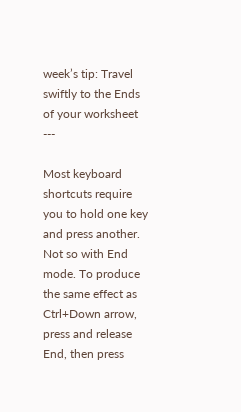week’s tip: Travel swiftly to the Ends of your worksheet ---

Most keyboard shortcuts require you to hold one key and press another. Not so with End mode. To produce the same effect as Ctrl+Down arrow, press and release End, then press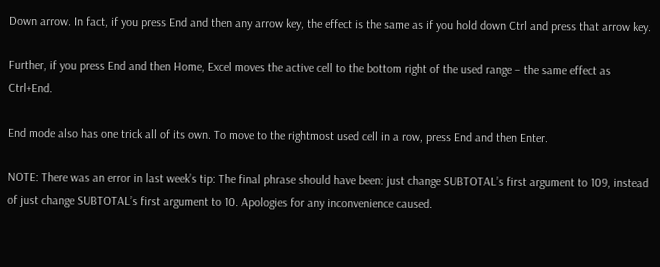Down arrow. In fact, if you press End and then any arrow key, the effect is the same as if you hold down Ctrl and press that arrow key.

Further, if you press End and then Home, Excel moves the active cell to the bottom right of the used range – the same effect as Ctrl+End.

End mode also has one trick all of its own. To move to the rightmost used cell in a row, press End and then Enter.

NOTE: There was an error in last week’s tip: The final phrase should have been: just change SUBTOTAL’s first argument to 109, instead of just change SUBTOTAL’s first argument to 10. Apologies for any inconvenience caused.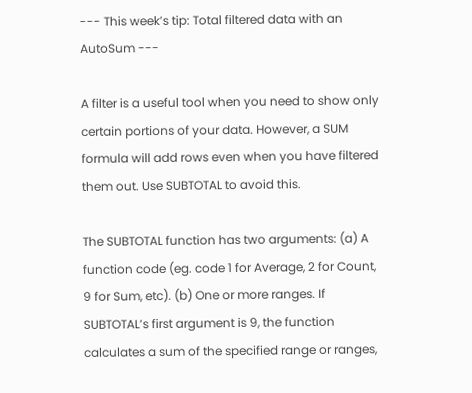--- This week’s tip: Total filtered data with an AutoSum ---

A filter is a useful tool when you need to show only certain portions of your data. However, a SUM formula will add rows even when you have filtered them out. Use SUBTOTAL to avoid this.

The SUBTOTAL function has two arguments: (a) A function code (eg. code 1 for Average, 2 for Count, 9 for Sum, etc). (b) One or more ranges. If SUBTOTAL’s first argument is 9, the function calculates a sum of the specified range or ranges,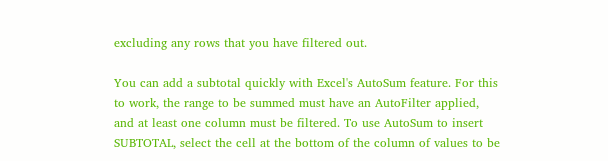excluding any rows that you have filtered out.

You can add a subtotal quickly with Excel's AutoSum feature. For this to work, the range to be summed must have an AutoFilter applied, and at least one column must be filtered. To use AutoSum to insert SUBTOTAL, select the cell at the bottom of the column of values to be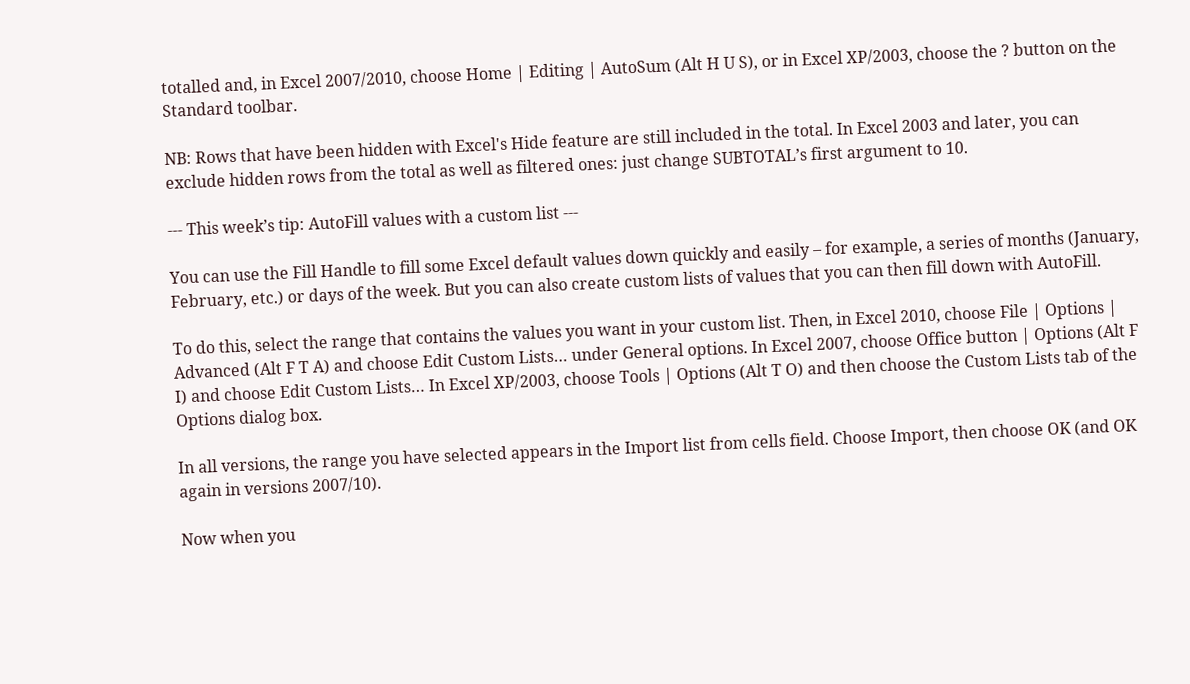totalled and, in Excel 2007/2010, choose Home | Editing | AutoSum (Alt H U S), or in Excel XP/2003, choose the ? button on the Standard toolbar.

NB: Rows that have been hidden with Excel's Hide feature are still included in the total. In Excel 2003 and later, you can exclude hidden rows from the total as well as filtered ones: just change SUBTOTAL’s first argument to 10.

--- This week’s tip: AutoFill values with a custom list ---

You can use the Fill Handle to fill some Excel default values down quickly and easily – for example, a series of months (January, February, etc.) or days of the week. But you can also create custom lists of values that you can then fill down with AutoFill.

To do this, select the range that contains the values you want in your custom list. Then, in Excel 2010, choose File | Options | Advanced (Alt F T A) and choose Edit Custom Lists… under General options. In Excel 2007, choose Office button | Options (Alt F I) and choose Edit Custom Lists… In Excel XP/2003, choose Tools | Options (Alt T O) and then choose the Custom Lists tab of the Options dialog box.

In all versions, the range you have selected appears in the Import list from cells field. Choose Import, then choose OK (and OK again in versions 2007/10).

Now when you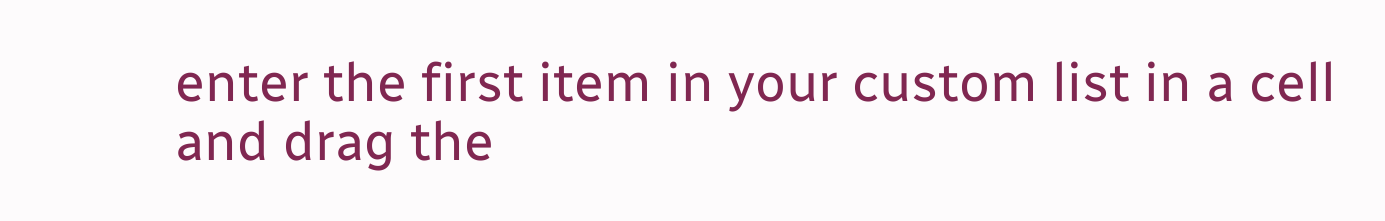enter the first item in your custom list in a cell and drag the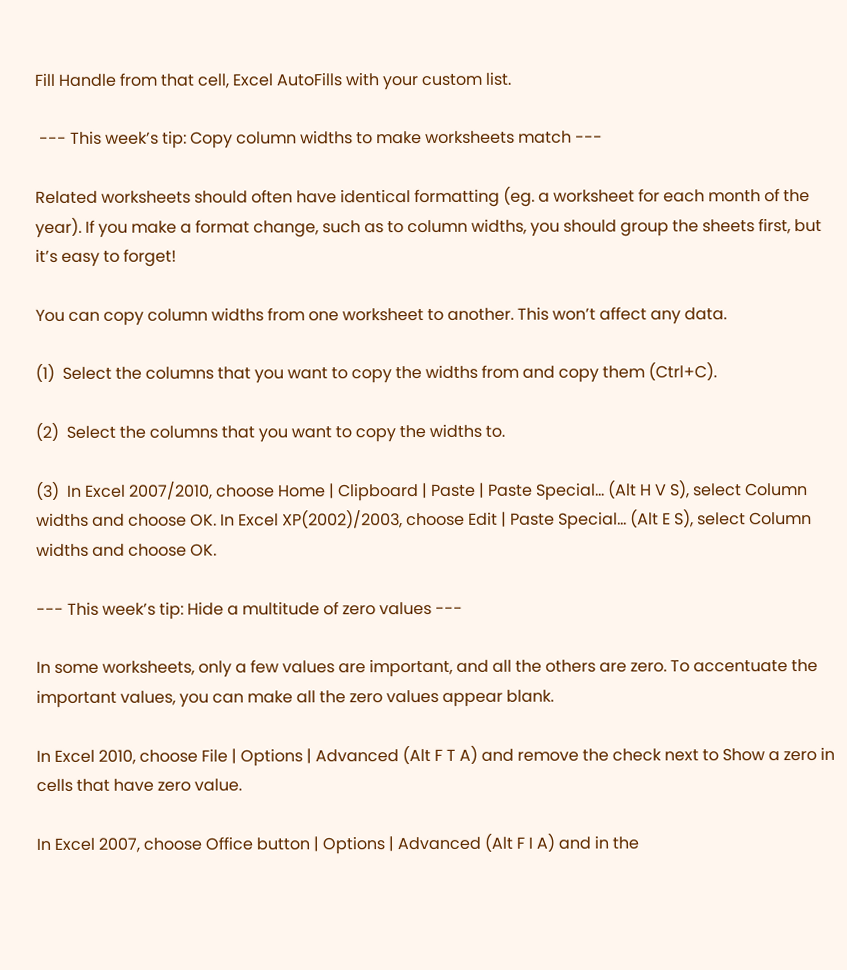Fill Handle from that cell, Excel AutoFills with your custom list.

 --- This week’s tip: Copy column widths to make worksheets match ---

Related worksheets should often have identical formatting (eg. a worksheet for each month of the year). If you make a format change, such as to column widths, you should group the sheets first, but it’s easy to forget!

You can copy column widths from one worksheet to another. This won’t affect any data.

(1)  Select the columns that you want to copy the widths from and copy them (Ctrl+C).

(2)  Select the columns that you want to copy the widths to.

(3)  In Excel 2007/2010, choose Home | Clipboard | Paste | Paste Special… (Alt H V S), select Column widths and choose OK. In Excel XP(2002)/2003, choose Edit | Paste Special… (Alt E S), select Column widths and choose OK.

--- This week’s tip: Hide a multitude of zero values ---

In some worksheets, only a few values are important, and all the others are zero. To accentuate the important values, you can make all the zero values appear blank.

In Excel 2010, choose File | Options | Advanced (Alt F T A) and remove the check next to Show a zero in cells that have zero value.

In Excel 2007, choose Office button | Options | Advanced (Alt F I A) and in the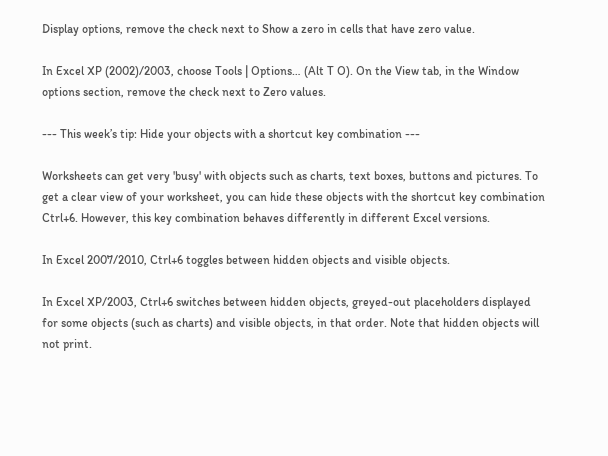Display options, remove the check next to Show a zero in cells that have zero value.

In Excel XP (2002)/2003, choose Tools | Options… (Alt T O). On the View tab, in the Window options section, remove the check next to Zero values.

--- This week’s tip: Hide your objects with a shortcut key combination ---

Worksheets can get very 'busy' with objects such as charts, text boxes, buttons and pictures. To get a clear view of your worksheet, you can hide these objects with the shortcut key combination Ctrl+6. However, this key combination behaves differently in different Excel versions.

In Excel 2007/2010, Ctrl+6 toggles between hidden objects and visible objects.

In Excel XP/2003, Ctrl+6 switches between hidden objects, greyed-out placeholders displayed for some objects (such as charts) and visible objects, in that order. Note that hidden objects will not print.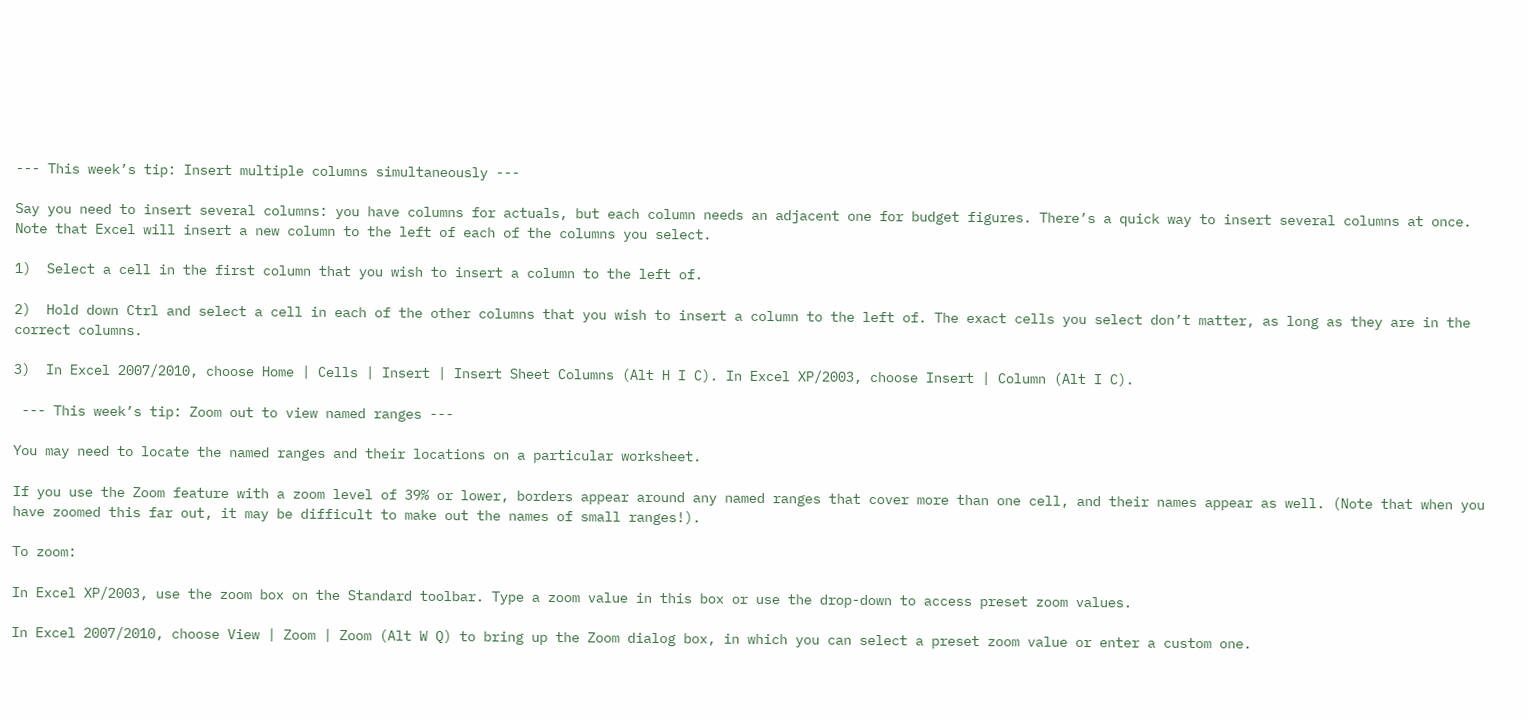--- This week’s tip: Insert multiple columns simultaneously ---

Say you need to insert several columns: you have columns for actuals, but each column needs an adjacent one for budget figures. There’s a quick way to insert several columns at once. Note that Excel will insert a new column to the left of each of the columns you select.

1)  Select a cell in the first column that you wish to insert a column to the left of.

2)  Hold down Ctrl and select a cell in each of the other columns that you wish to insert a column to the left of. The exact cells you select don’t matter, as long as they are in the correct columns.

3)  In Excel 2007/2010, choose Home | Cells | Insert | Insert Sheet Columns (Alt H I C). In Excel XP/2003, choose Insert | Column (Alt I C).

 --- This week’s tip: Zoom out to view named ranges ---

You may need to locate the named ranges and their locations on a particular worksheet.

If you use the Zoom feature with a zoom level of 39% or lower, borders appear around any named ranges that cover more than one cell, and their names appear as well. (Note that when you have zoomed this far out, it may be difficult to make out the names of small ranges!).

To zoom:

In Excel XP/2003, use the zoom box on the Standard toolbar. Type a zoom value in this box or use the drop-down to access preset zoom values.

In Excel 2007/2010, choose View | Zoom | Zoom (Alt W Q) to bring up the Zoom dialog box, in which you can select a preset zoom value or enter a custom one.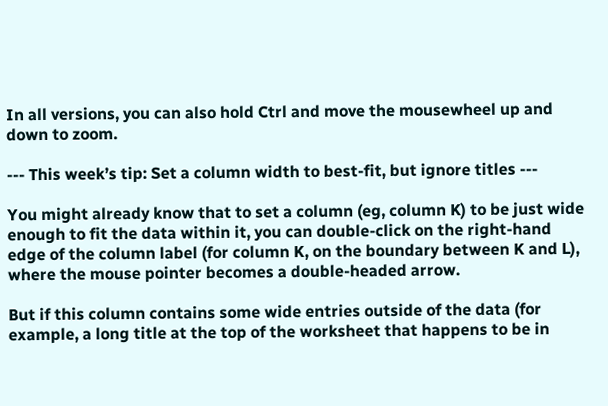In all versions, you can also hold Ctrl and move the mousewheel up and down to zoom.

--- This week’s tip: Set a column width to best-fit, but ignore titles ---

You might already know that to set a column (eg, column K) to be just wide enough to fit the data within it, you can double-click on the right-hand edge of the column label (for column K, on the boundary between K and L), where the mouse pointer becomes a double-headed arrow.

But if this column contains some wide entries outside of the data (for example, a long title at the top of the worksheet that happens to be in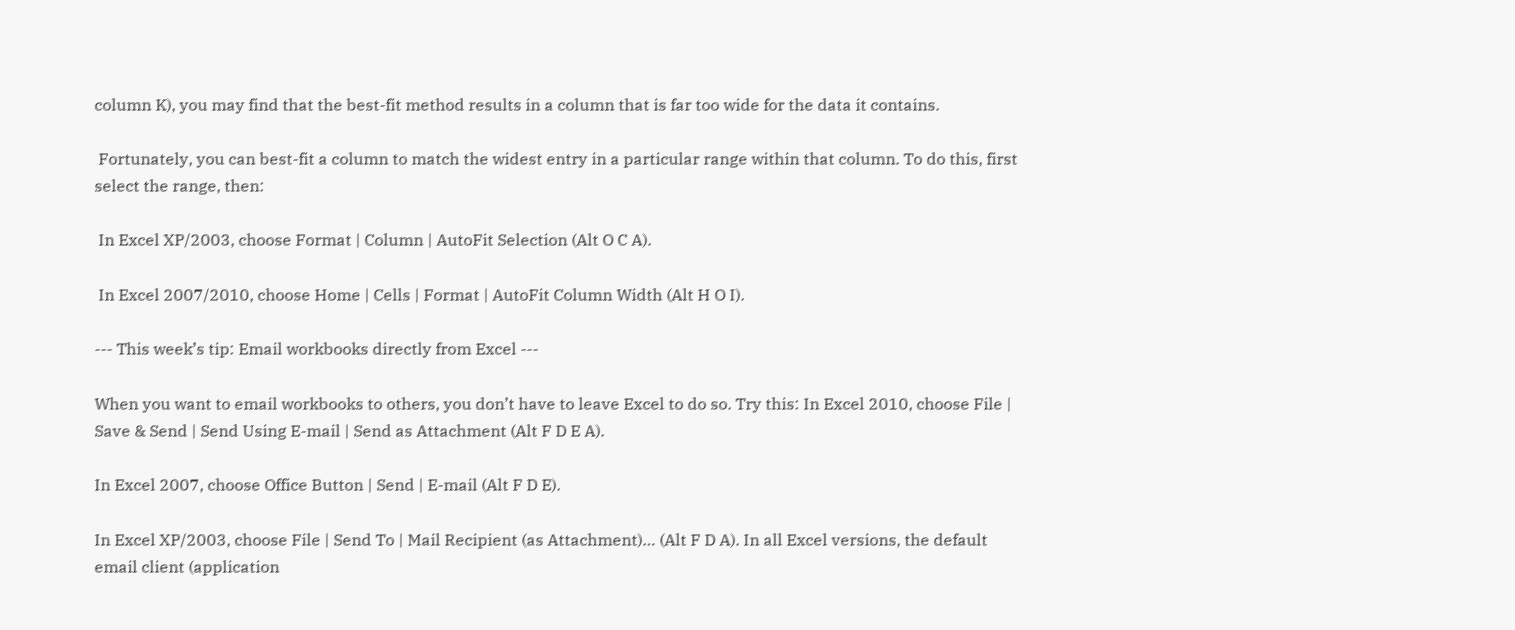column K), you may find that the best-fit method results in a column that is far too wide for the data it contains.

 Fortunately, you can best-fit a column to match the widest entry in a particular range within that column. To do this, first select the range, then:

 In Excel XP/2003, choose Format | Column | AutoFit Selection (Alt O C A).

 In Excel 2007/2010, choose Home | Cells | Format | AutoFit Column Width (Alt H O I).

--- This week’s tip: Email workbooks directly from Excel ---

When you want to email workbooks to others, you don’t have to leave Excel to do so. Try this: In Excel 2010, choose File | Save & Send | Send Using E-mail | Send as Attachment (Alt F D E A).

In Excel 2007, choose Office Button | Send | E-mail (Alt F D E).

In Excel XP/2003, choose File | Send To | Mail Recipient (as Attachment)… (Alt F D A). In all Excel versions, the default email client (application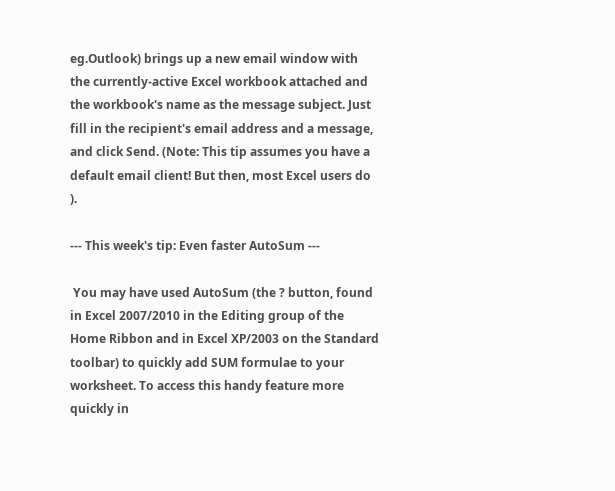eg.Outlook) brings up a new email window with the currently-active Excel workbook attached and the workbook's name as the message subject. Just fill in the recipient's email address and a message, and click Send. (Note: This tip assumes you have a default email client! But then, most Excel users do ).

--- This week's tip: Even faster AutoSum ---

 You may have used AutoSum (the ? button, found in Excel 2007/2010 in the Editing group of the Home Ribbon and in Excel XP/2003 on the Standard toolbar) to quickly add SUM formulae to your worksheet. To access this handy feature more quickly in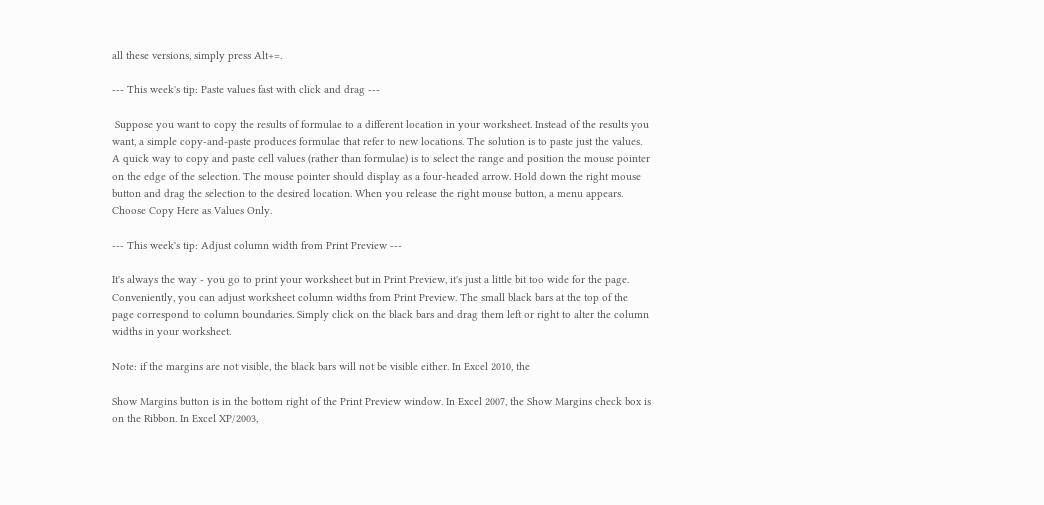all these versions, simply press Alt+=.

--- This week's tip: Paste values fast with click and drag ---

 Suppose you want to copy the results of formulae to a different location in your worksheet. Instead of the results you want, a simple copy-and-paste produces formulae that refer to new locations. The solution is to paste just the values. A quick way to copy and paste cell values (rather than formulae) is to select the range and position the mouse pointer on the edge of the selection. The mouse pointer should display as a four-headed arrow. Hold down the right mouse button and drag the selection to the desired location. When you release the right mouse button, a menu appears. Choose Copy Here as Values Only.

--- This week's tip: Adjust column width from Print Preview ---

It's always the way - you go to print your worksheet but in Print Preview, it's just a little bit too wide for the page. Conveniently, you can adjust worksheet column widths from Print Preview. The small black bars at the top of the page correspond to column boundaries. Simply click on the black bars and drag them left or right to alter the column widths in your worksheet.

Note: if the margins are not visible, the black bars will not be visible either. In Excel 2010, the

Show Margins button is in the bottom right of the Print Preview window. In Excel 2007, the Show Margins check box is on the Ribbon. In Excel XP/2003,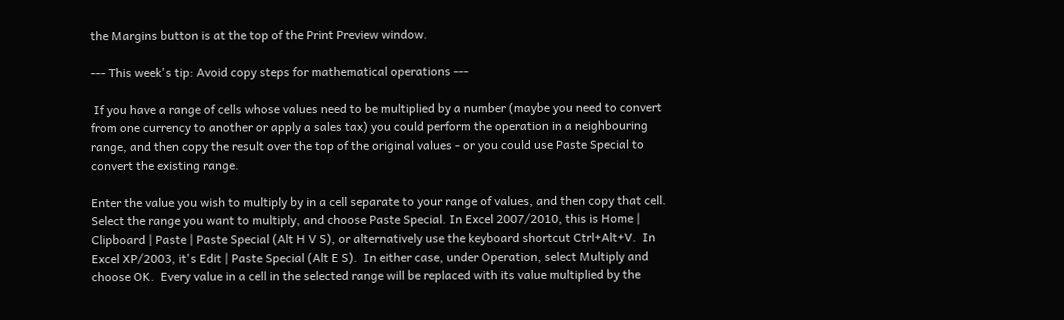the Margins button is at the top of the Print Preview window.

--- This week's tip: Avoid copy steps for mathematical operations ---

 If you have a range of cells whose values need to be multiplied by a number (maybe you need to convert from one currency to another or apply a sales tax) you could perform the operation in a neighbouring range, and then copy the result over the top of the original values - or you could use Paste Special to convert the existing range.

Enter the value you wish to multiply by in a cell separate to your range of values, and then copy that cell.  Select the range you want to multiply, and choose Paste Special. In Excel 2007/2010, this is Home | Clipboard | Paste | Paste Special (Alt H V S), or alternatively use the keyboard shortcut Ctrl+Alt+V.  In Excel XP/2003, it's Edit | Paste Special (Alt E S).  In either case, under Operation, select Multiply and choose OK.  Every value in a cell in the selected range will be replaced with its value multiplied by the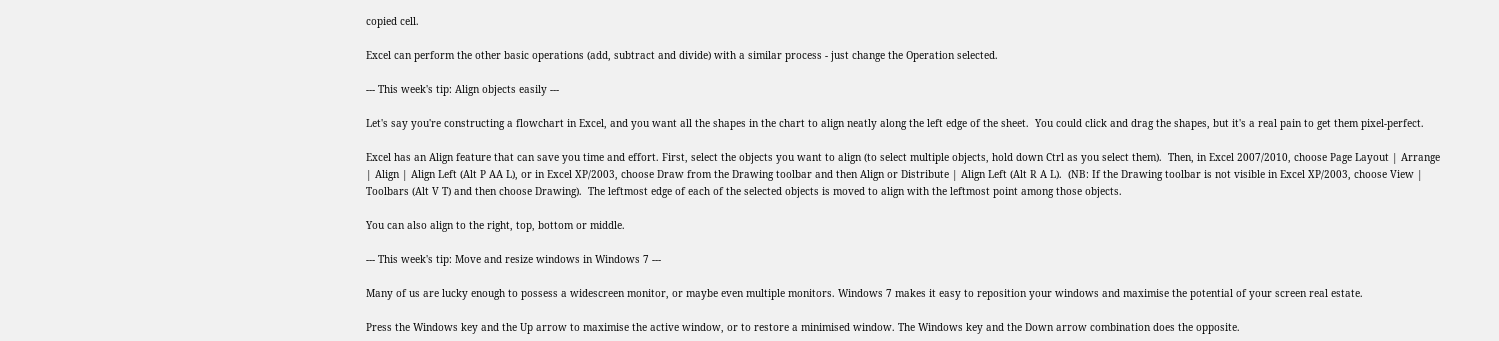copied cell.

Excel can perform the other basic operations (add, subtract and divide) with a similar process - just change the Operation selected.

--- This week's tip: Align objects easily ---

Let's say you're constructing a flowchart in Excel, and you want all the shapes in the chart to align neatly along the left edge of the sheet.  You could click and drag the shapes, but it's a real pain to get them pixel-perfect.

Excel has an Align feature that can save you time and effort. First, select the objects you want to align (to select multiple objects, hold down Ctrl as you select them).  Then, in Excel 2007/2010, choose Page Layout | Arrange | Align | Align Left (Alt P AA L), or in Excel XP/2003, choose Draw from the Drawing toolbar and then Align or Distribute | Align Left (Alt R A L).  (NB: If the Drawing toolbar is not visible in Excel XP/2003, choose View | Toolbars (Alt V T) and then choose Drawing).  The leftmost edge of each of the selected objects is moved to align with the leftmost point among those objects.

You can also align to the right, top, bottom or middle.

--- This week's tip: Move and resize windows in Windows 7 ---

Many of us are lucky enough to possess a widescreen monitor, or maybe even multiple monitors. Windows 7 makes it easy to reposition your windows and maximise the potential of your screen real estate.

Press the Windows key and the Up arrow to maximise the active window, or to restore a minimised window. The Windows key and the Down arrow combination does the opposite.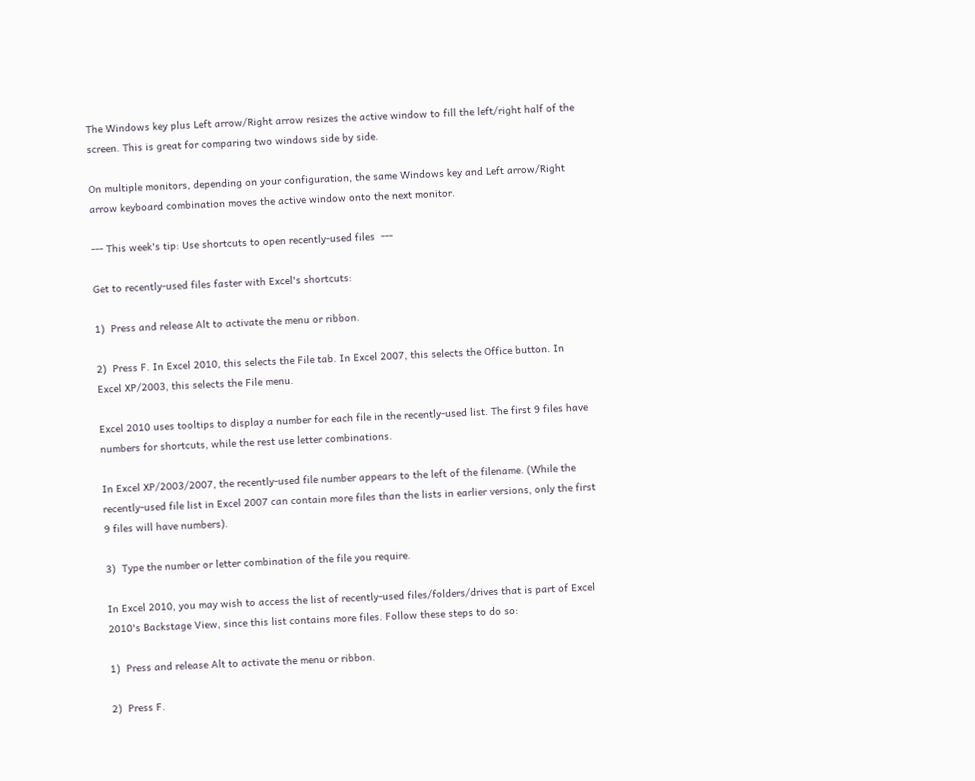The Windows key plus Left arrow/Right arrow resizes the active window to fill the left/right half of the screen. This is great for comparing two windows side by side.

On multiple monitors, depending on your configuration, the same Windows key and Left arrow/Right arrow keyboard combination moves the active window onto the next monitor.

--- This week's tip: Use shortcuts to open recently-used files  ---

Get to recently-used files faster with Excel's shortcuts:

1)  Press and release Alt to activate the menu or ribbon.

2)  Press F. In Excel 2010, this selects the File tab. In Excel 2007, this selects the Office button. In Excel XP/2003, this selects the File menu.

Excel 2010 uses tooltips to display a number for each file in the recently-used list. The first 9 files have numbers for shortcuts, while the rest use letter combinations.

In Excel XP/2003/2007, the recently-used file number appears to the left of the filename. (While the recently-used file list in Excel 2007 can contain more files than the lists in earlier versions, only the first 9 files will have numbers).

3)  Type the number or letter combination of the file you require.

In Excel 2010, you may wish to access the list of recently-used files/folders/drives that is part of Excel 2010's Backstage View, since this list contains more files. Follow these steps to do so:

1)  Press and release Alt to activate the menu or ribbon.

2)  Press F.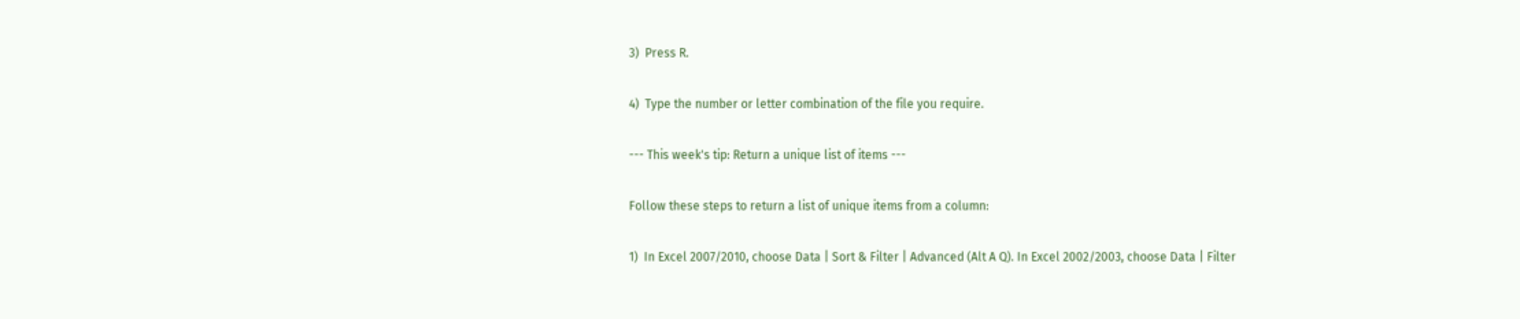3)  Press R.

4)  Type the number or letter combination of the file you require.

--- This week's tip: Return a unique list of items ---

Follow these steps to return a list of unique items from a column:

1)  In Excel 2007/2010, choose Data | Sort & Filter | Advanced (Alt A Q). In Excel 2002/2003, choose Data | Filter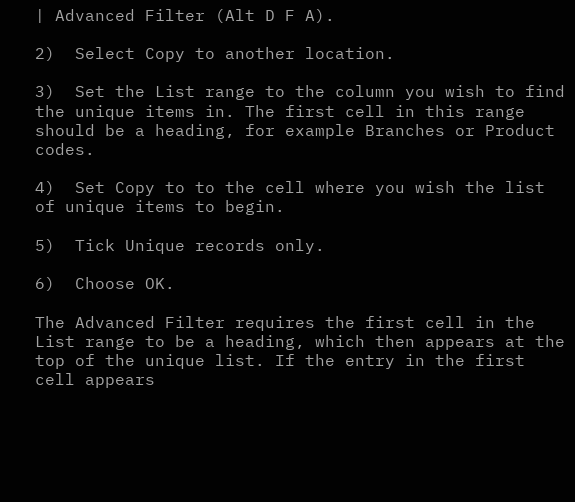| Advanced Filter (Alt D F A).

2)  Select Copy to another location.

3)  Set the List range to the column you wish to find the unique items in. The first cell in this range should be a heading, for example Branches or Product codes.

4)  Set Copy to to the cell where you wish the list of unique items to begin.

5)  Tick Unique records only.

6)  Choose OK.

The Advanced Filter requires the first cell in the List range to be a heading, which then appears at the top of the unique list. If the entry in the first cell appears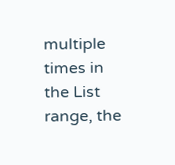multiple times in the List range, the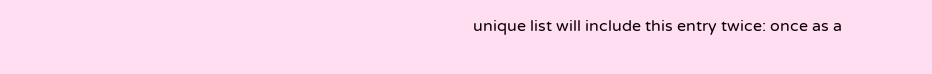unique list will include this entry twice: once as a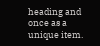heading and once as a unique item.